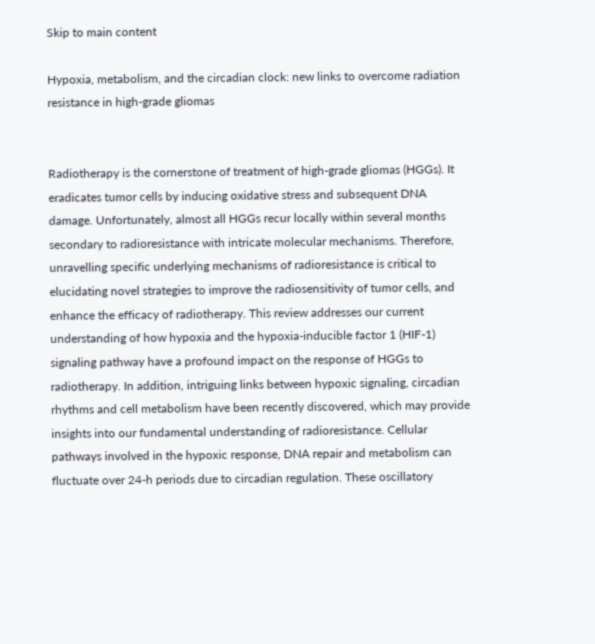Skip to main content

Hypoxia, metabolism, and the circadian clock: new links to overcome radiation resistance in high-grade gliomas


Radiotherapy is the cornerstone of treatment of high-grade gliomas (HGGs). It eradicates tumor cells by inducing oxidative stress and subsequent DNA damage. Unfortunately, almost all HGGs recur locally within several months secondary to radioresistance with intricate molecular mechanisms. Therefore, unravelling specific underlying mechanisms of radioresistance is critical to elucidating novel strategies to improve the radiosensitivity of tumor cells, and enhance the efficacy of radiotherapy. This review addresses our current understanding of how hypoxia and the hypoxia-inducible factor 1 (HIF-1) signaling pathway have a profound impact on the response of HGGs to radiotherapy. In addition, intriguing links between hypoxic signaling, circadian rhythms and cell metabolism have been recently discovered, which may provide insights into our fundamental understanding of radioresistance. Cellular pathways involved in the hypoxic response, DNA repair and metabolism can fluctuate over 24-h periods due to circadian regulation. These oscillatory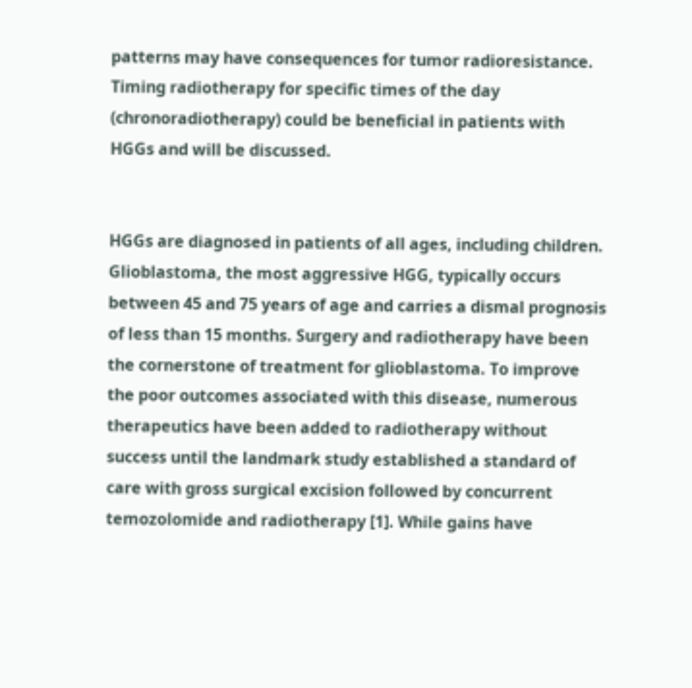patterns may have consequences for tumor radioresistance. Timing radiotherapy for specific times of the day (chronoradiotherapy) could be beneficial in patients with HGGs and will be discussed.


HGGs are diagnosed in patients of all ages, including children. Glioblastoma, the most aggressive HGG, typically occurs between 45 and 75 years of age and carries a dismal prognosis of less than 15 months. Surgery and radiotherapy have been the cornerstone of treatment for glioblastoma. To improve the poor outcomes associated with this disease, numerous therapeutics have been added to radiotherapy without success until the landmark study established a standard of care with gross surgical excision followed by concurrent temozolomide and radiotherapy [1]. While gains have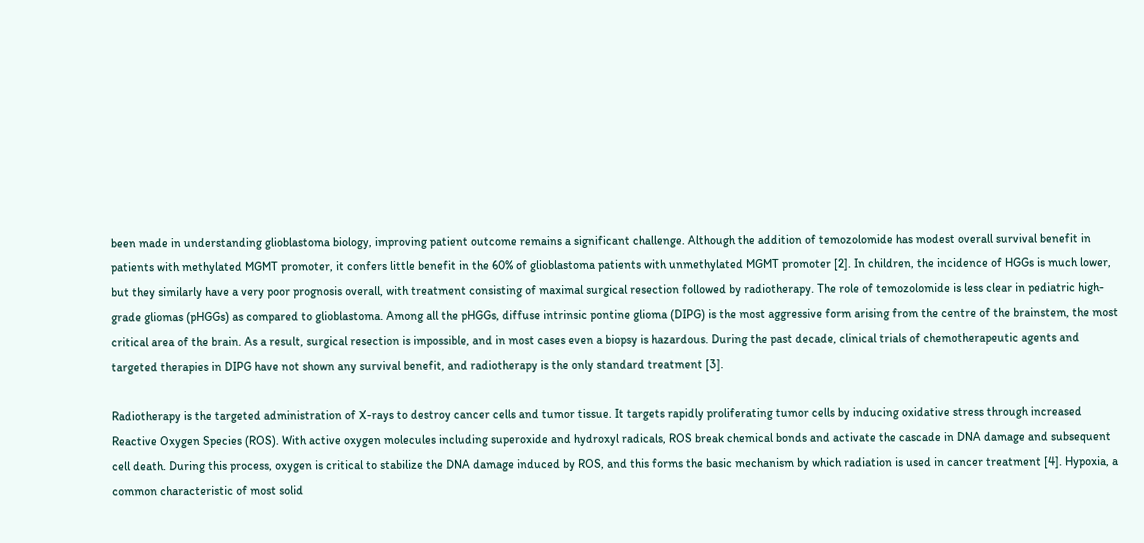been made in understanding glioblastoma biology, improving patient outcome remains a significant challenge. Although the addition of temozolomide has modest overall survival benefit in patients with methylated MGMT promoter, it confers little benefit in the 60% of glioblastoma patients with unmethylated MGMT promoter [2]. In children, the incidence of HGGs is much lower, but they similarly have a very poor prognosis overall, with treatment consisting of maximal surgical resection followed by radiotherapy. The role of temozolomide is less clear in pediatric high-grade gliomas (pHGGs) as compared to glioblastoma. Among all the pHGGs, diffuse intrinsic pontine glioma (DIPG) is the most aggressive form arising from the centre of the brainstem, the most critical area of the brain. As a result, surgical resection is impossible, and in most cases even a biopsy is hazardous. During the past decade, clinical trials of chemotherapeutic agents and targeted therapies in DIPG have not shown any survival benefit, and radiotherapy is the only standard treatment [3].

Radiotherapy is the targeted administration of X-rays to destroy cancer cells and tumor tissue. It targets rapidly proliferating tumor cells by inducing oxidative stress through increased Reactive Oxygen Species (ROS). With active oxygen molecules including superoxide and hydroxyl radicals, ROS break chemical bonds and activate the cascade in DNA damage and subsequent cell death. During this process, oxygen is critical to stabilize the DNA damage induced by ROS, and this forms the basic mechanism by which radiation is used in cancer treatment [4]. Hypoxia, a common characteristic of most solid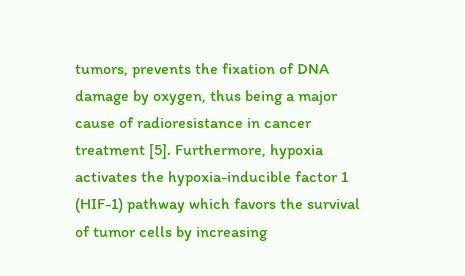tumors, prevents the fixation of DNA damage by oxygen, thus being a major cause of radioresistance in cancer treatment [5]. Furthermore, hypoxia activates the hypoxia-inducible factor 1 (HIF-1) pathway which favors the survival of tumor cells by increasing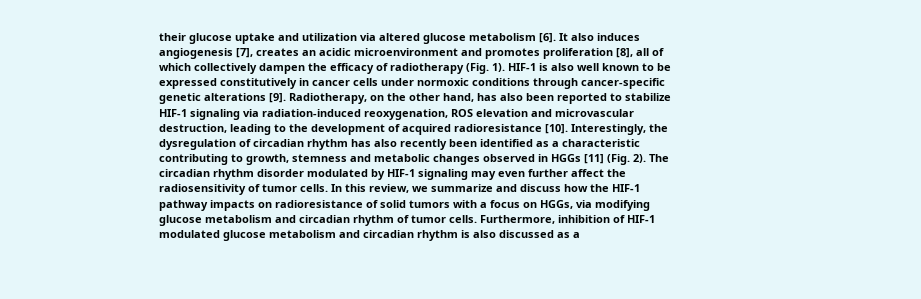their glucose uptake and utilization via altered glucose metabolism [6]. It also induces angiogenesis [7], creates an acidic microenvironment and promotes proliferation [8], all of which collectively dampen the efficacy of radiotherapy (Fig. 1). HIF-1 is also well known to be expressed constitutively in cancer cells under normoxic conditions through cancer-specific genetic alterations [9]. Radiotherapy, on the other hand, has also been reported to stabilize HIF-1 signaling via radiation-induced reoxygenation, ROS elevation and microvascular destruction, leading to the development of acquired radioresistance [10]. Interestingly, the dysregulation of circadian rhythm has also recently been identified as a characteristic contributing to growth, stemness and metabolic changes observed in HGGs [11] (Fig. 2). The circadian rhythm disorder modulated by HIF-1 signaling may even further affect the radiosensitivity of tumor cells. In this review, we summarize and discuss how the HIF-1 pathway impacts on radioresistance of solid tumors with a focus on HGGs, via modifying glucose metabolism and circadian rhythm of tumor cells. Furthermore, inhibition of HIF-1 modulated glucose metabolism and circadian rhythm is also discussed as a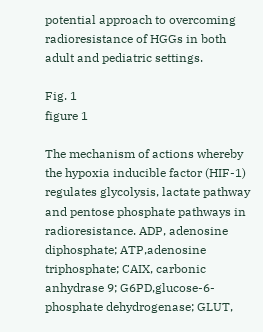potential approach to overcoming radioresistance of HGGs in both adult and pediatric settings.

Fig. 1
figure 1

The mechanism of actions whereby the hypoxia inducible factor (HIF-1) regulates glycolysis, lactate pathway and pentose phosphate pathways in radioresistance. ADP, adenosine diphosphate; ATP,adenosine triphosphate; CAIX, carbonic anhydrase 9; G6PD,glucose-6-phosphate dehydrogenase; GLUT,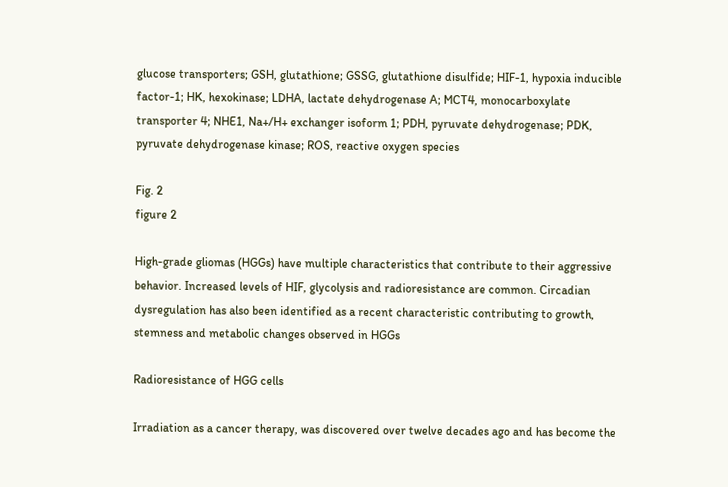glucose transporters; GSH, glutathione; GSSG, glutathione disulfide; HIF-1, hypoxia inducible factor-1; HK, hexokinase; LDHA, lactate dehydrogenase A; MCT4, monocarboxylate transporter 4; NHE1, Na+/H+ exchanger isoform 1; PDH, pyruvate dehydrogenase; PDK, pyruvate dehydrogenase kinase; ROS, reactive oxygen species

Fig. 2
figure 2

High-grade gliomas (HGGs) have multiple characteristics that contribute to their aggressive behavior. Increased levels of HIF, glycolysis and radioresistance are common. Circadian dysregulation has also been identified as a recent characteristic contributing to growth, stemness and metabolic changes observed in HGGs

Radioresistance of HGG cells

Irradiation as a cancer therapy, was discovered over twelve decades ago and has become the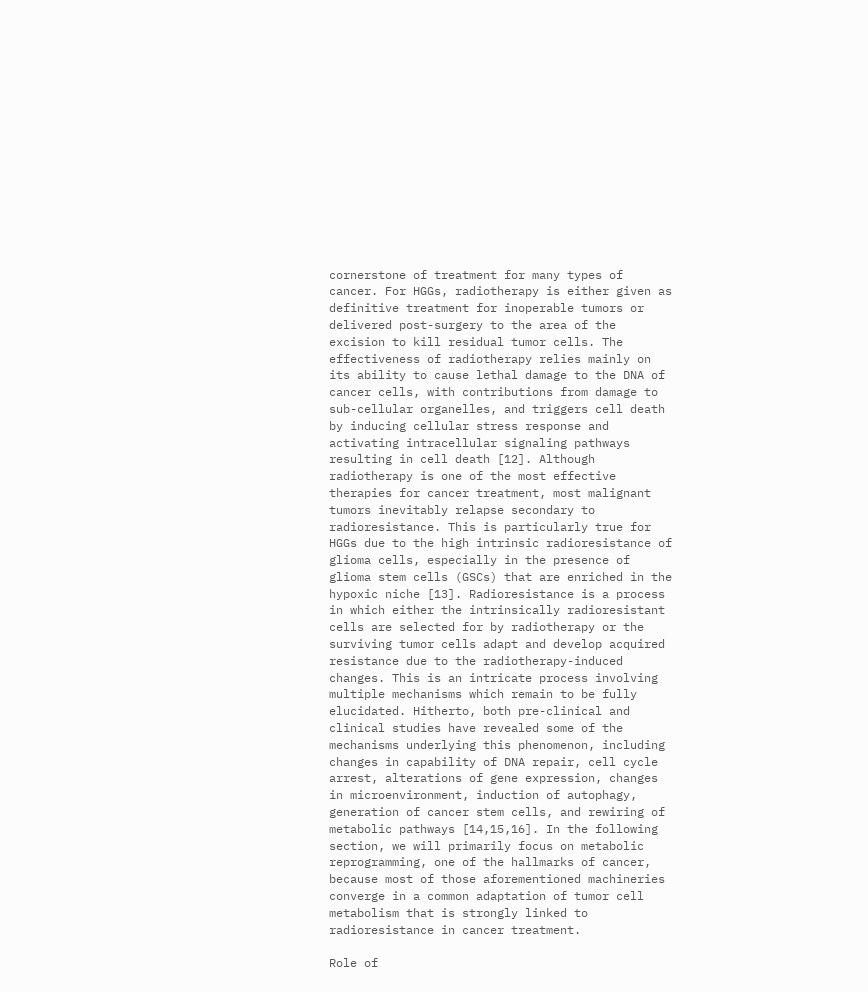cornerstone of treatment for many types of cancer. For HGGs, radiotherapy is either given as definitive treatment for inoperable tumors or delivered post-surgery to the area of the excision to kill residual tumor cells. The effectiveness of radiotherapy relies mainly on its ability to cause lethal damage to the DNA of cancer cells, with contributions from damage to sub-cellular organelles, and triggers cell death by inducing cellular stress response and activating intracellular signaling pathways resulting in cell death [12]. Although radiotherapy is one of the most effective therapies for cancer treatment, most malignant tumors inevitably relapse secondary to radioresistance. This is particularly true for HGGs due to the high intrinsic radioresistance of glioma cells, especially in the presence of glioma stem cells (GSCs) that are enriched in the hypoxic niche [13]. Radioresistance is a process in which either the intrinsically radioresistant cells are selected for by radiotherapy or the surviving tumor cells adapt and develop acquired resistance due to the radiotherapy-induced changes. This is an intricate process involving multiple mechanisms which remain to be fully elucidated. Hitherto, both pre-clinical and clinical studies have revealed some of the mechanisms underlying this phenomenon, including changes in capability of DNA repair, cell cycle arrest, alterations of gene expression, changes in microenvironment, induction of autophagy, generation of cancer stem cells, and rewiring of metabolic pathways [14,15,16]. In the following section, we will primarily focus on metabolic reprogramming, one of the hallmarks of cancer, because most of those aforementioned machineries converge in a common adaptation of tumor cell metabolism that is strongly linked to radioresistance in cancer treatment.

Role of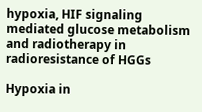hypoxia, HIF signaling mediated glucose metabolism and radiotherapy in radioresistance of HGGs

Hypoxia in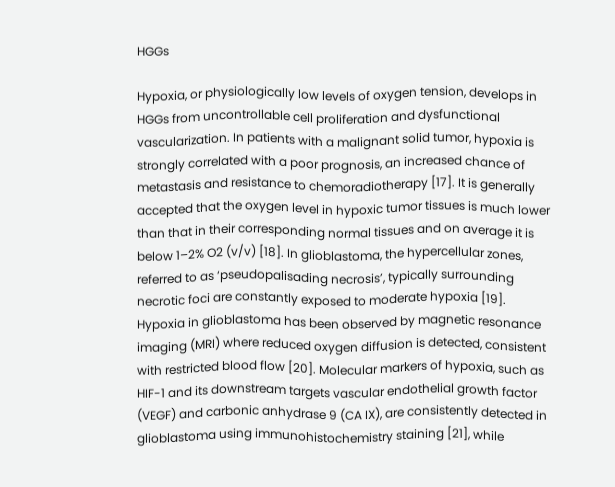HGGs

Hypoxia, or physiologically low levels of oxygen tension, develops in HGGs from uncontrollable cell proliferation and dysfunctional vascularization. In patients with a malignant solid tumor, hypoxia is strongly correlated with a poor prognosis, an increased chance of metastasis and resistance to chemoradiotherapy [17]. It is generally accepted that the oxygen level in hypoxic tumor tissues is much lower than that in their corresponding normal tissues and on average it is below 1–2% O2 (v/v) [18]. In glioblastoma, the hypercellular zones, referred to as ‘pseudopalisading necrosis’, typically surrounding necrotic foci are constantly exposed to moderate hypoxia [19]. Hypoxia in glioblastoma has been observed by magnetic resonance imaging (MRI) where reduced oxygen diffusion is detected, consistent with restricted blood flow [20]. Molecular markers of hypoxia, such as HIF-1 and its downstream targets vascular endothelial growth factor (VEGF) and carbonic anhydrase 9 (CA IX), are consistently detected in glioblastoma using immunohistochemistry staining [21], while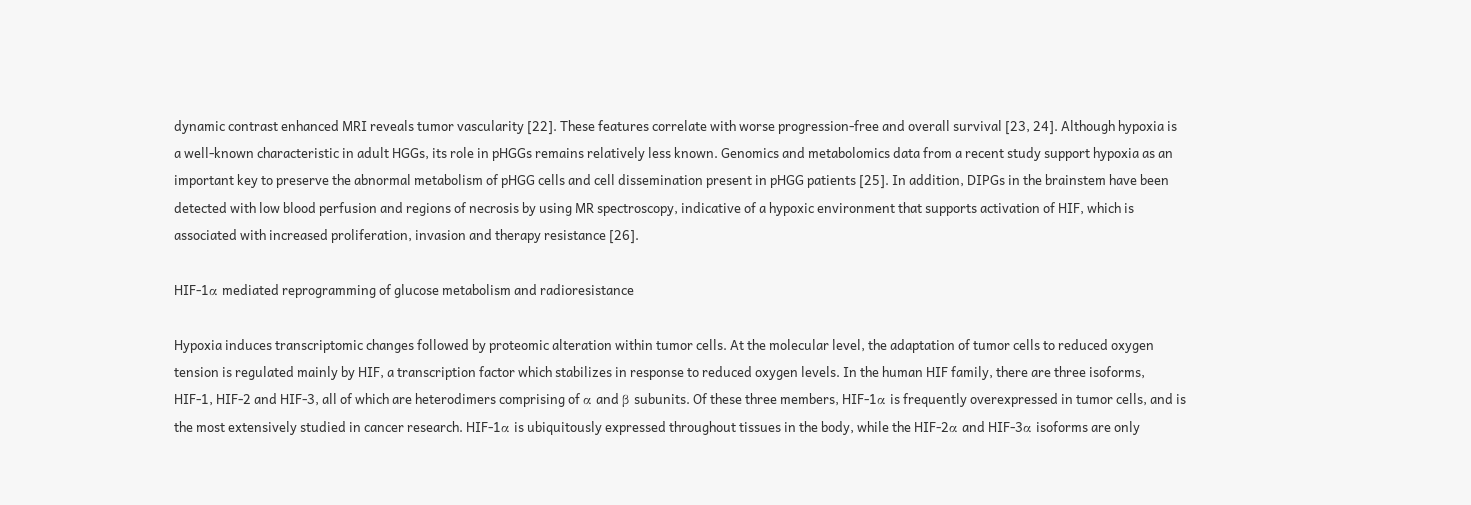dynamic contrast enhanced MRI reveals tumor vascularity [22]. These features correlate with worse progression-free and overall survival [23, 24]. Although hypoxia is a well-known characteristic in adult HGGs, its role in pHGGs remains relatively less known. Genomics and metabolomics data from a recent study support hypoxia as an important key to preserve the abnormal metabolism of pHGG cells and cell dissemination present in pHGG patients [25]. In addition, DIPGs in the brainstem have been detected with low blood perfusion and regions of necrosis by using MR spectroscopy, indicative of a hypoxic environment that supports activation of HIF, which is associated with increased proliferation, invasion and therapy resistance [26].

HIF-1α mediated reprogramming of glucose metabolism and radioresistance

Hypoxia induces transcriptomic changes followed by proteomic alteration within tumor cells. At the molecular level, the adaptation of tumor cells to reduced oxygen tension is regulated mainly by HIF, a transcription factor which stabilizes in response to reduced oxygen levels. In the human HIF family, there are three isoforms, HIF-1, HIF-2 and HIF-3, all of which are heterodimers comprising of α and β subunits. Of these three members, HIF-1α is frequently overexpressed in tumor cells, and is the most extensively studied in cancer research. HIF-1α is ubiquitously expressed throughout tissues in the body, while the HIF-2α and HIF-3α isoforms are only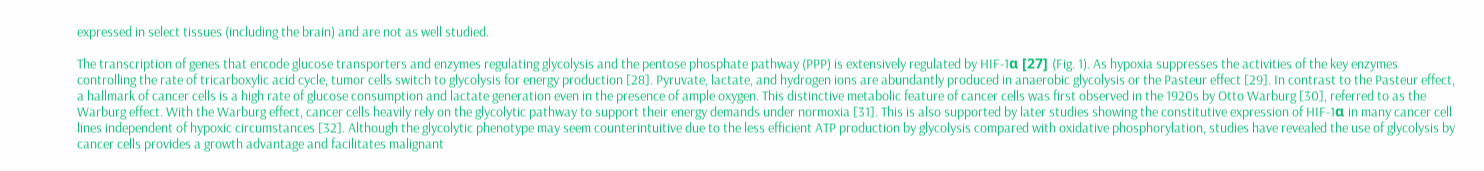expressed in select tissues (including the brain) and are not as well studied.

The transcription of genes that encode glucose transporters and enzymes regulating glycolysis and the pentose phosphate pathway (PPP) is extensively regulated by HIF-1α [27] (Fig. 1). As hypoxia suppresses the activities of the key enzymes controlling the rate of tricarboxylic acid cycle, tumor cells switch to glycolysis for energy production [28]. Pyruvate, lactate, and hydrogen ions are abundantly produced in anaerobic glycolysis or the Pasteur effect [29]. In contrast to the Pasteur effect, a hallmark of cancer cells is a high rate of glucose consumption and lactate generation even in the presence of ample oxygen. This distinctive metabolic feature of cancer cells was first observed in the 1920s by Otto Warburg [30], referred to as the Warburg effect. With the Warburg effect, cancer cells heavily rely on the glycolytic pathway to support their energy demands under normoxia [31]. This is also supported by later studies showing the constitutive expression of HIF-1α in many cancer cell lines independent of hypoxic circumstances [32]. Although the glycolytic phenotype may seem counterintuitive due to the less efficient ATP production by glycolysis compared with oxidative phosphorylation, studies have revealed the use of glycolysis by cancer cells provides a growth advantage and facilitates malignant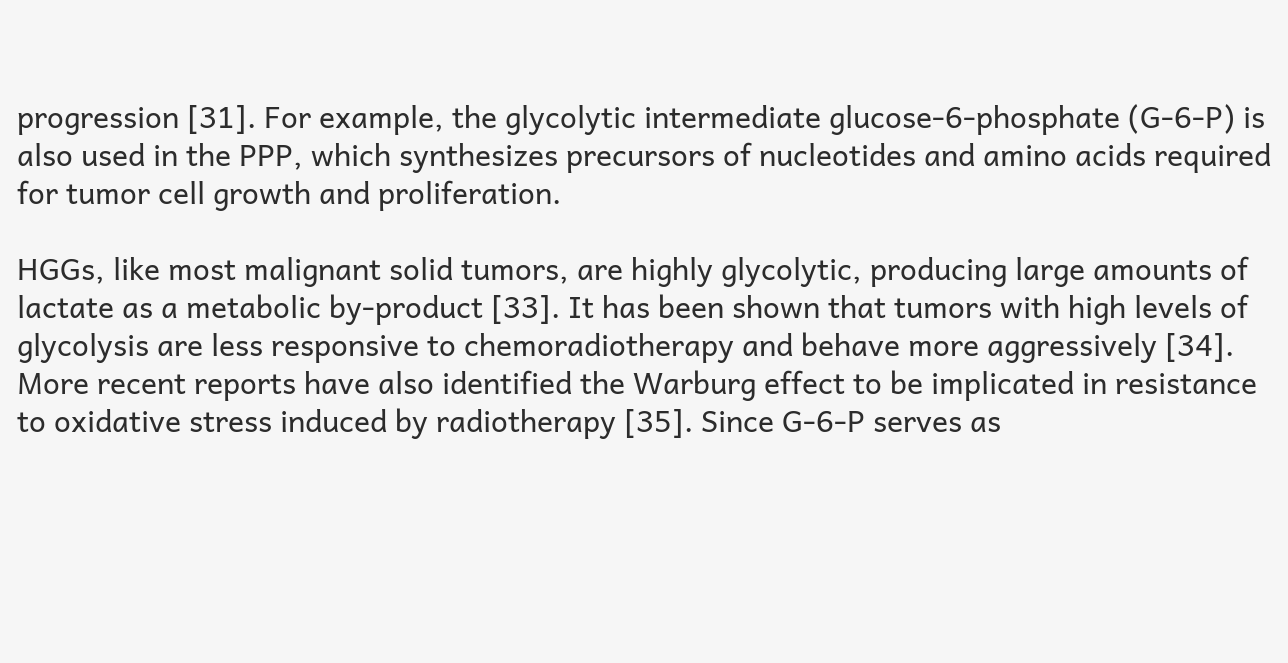progression [31]. For example, the glycolytic intermediate glucose-6-phosphate (G-6-P) is also used in the PPP, which synthesizes precursors of nucleotides and amino acids required for tumor cell growth and proliferation.

HGGs, like most malignant solid tumors, are highly glycolytic, producing large amounts of lactate as a metabolic by-product [33]. It has been shown that tumors with high levels of glycolysis are less responsive to chemoradiotherapy and behave more aggressively [34]. More recent reports have also identified the Warburg effect to be implicated in resistance to oxidative stress induced by radiotherapy [35]. Since G-6-P serves as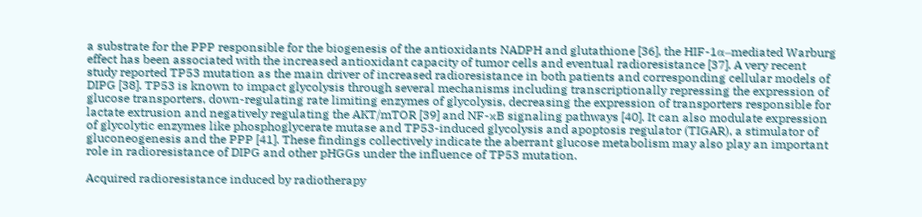a substrate for the PPP responsible for the biogenesis of the antioxidants NADPH and glutathione [36], the HIF-1α–mediated Warburg effect has been associated with the increased antioxidant capacity of tumor cells and eventual radioresistance [37]. A very recent study reported TP53 mutation as the main driver of increased radioresistance in both patients and corresponding cellular models of DIPG [38]. TP53 is known to impact glycolysis through several mechanisms including transcriptionally repressing the expression of glucose transporters, down-regulating rate limiting enzymes of glycolysis, decreasing the expression of transporters responsible for lactate extrusion and negatively regulating the AKT/mTOR [39] and NF-κB signaling pathways [40]. It can also modulate expression of glycolytic enzymes like phosphoglycerate mutase and TP53-induced glycolysis and apoptosis regulator (TIGAR), a stimulator of gluconeogenesis and the PPP [41]. These findings collectively indicate the aberrant glucose metabolism may also play an important role in radioresistance of DIPG and other pHGGs under the influence of TP53 mutation.

Acquired radioresistance induced by radiotherapy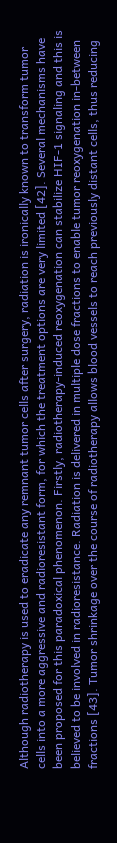Although radiotherapy is used to eradicate any remnant tumor cells after surgery, radiation is ironically known to transform tumor cells into a more aggressive and radioresistant form, for which the treatment options are very limited [42]. Several mechanisms have been proposed for this paradoxical phenomenon. Firstly, radiotherapy-induced reoxygenation can stabilize HIF-1 signaling and this is believed to be involved in radioresistance. Radiation is delivered in multiple dose fractions to enable tumor reoxygenation in-between fractions [43]. Tumor shrinkage over the course of radiotherapy allows blood vessels to reach previously distant cells, thus reducing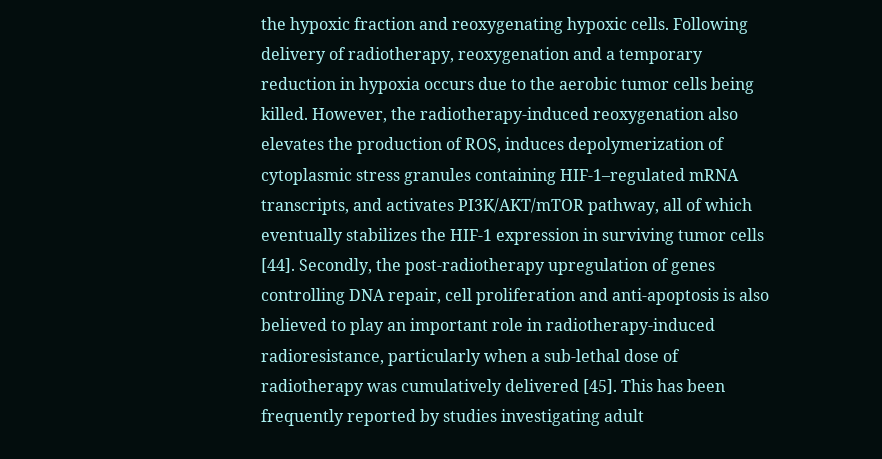the hypoxic fraction and reoxygenating hypoxic cells. Following delivery of radiotherapy, reoxygenation and a temporary reduction in hypoxia occurs due to the aerobic tumor cells being killed. However, the radiotherapy-induced reoxygenation also elevates the production of ROS, induces depolymerization of cytoplasmic stress granules containing HIF-1–regulated mRNA transcripts, and activates PI3K/AKT/mTOR pathway, all of which eventually stabilizes the HIF-1 expression in surviving tumor cells [44]. Secondly, the post-radiotherapy upregulation of genes controlling DNA repair, cell proliferation and anti-apoptosis is also believed to play an important role in radiotherapy-induced radioresistance, particularly when a sub-lethal dose of radiotherapy was cumulatively delivered [45]. This has been frequently reported by studies investigating adult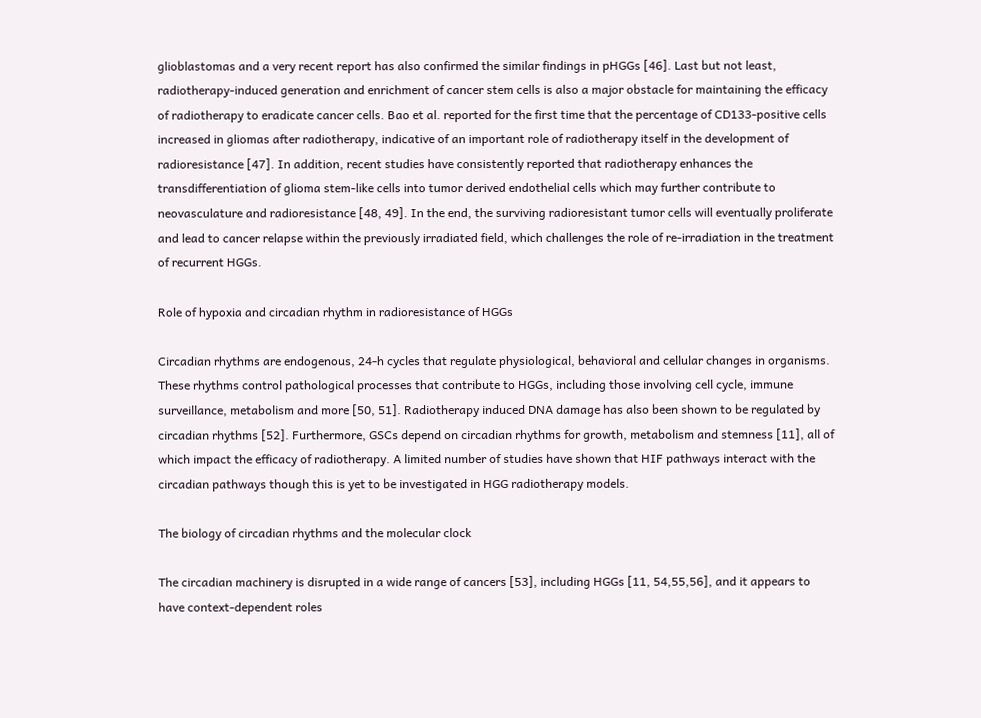glioblastomas and a very recent report has also confirmed the similar findings in pHGGs [46]. Last but not least, radiotherapy-induced generation and enrichment of cancer stem cells is also a major obstacle for maintaining the efficacy of radiotherapy to eradicate cancer cells. Bao et al. reported for the first time that the percentage of CD133-positive cells increased in gliomas after radiotherapy, indicative of an important role of radiotherapy itself in the development of radioresistance [47]. In addition, recent studies have consistently reported that radiotherapy enhances the transdifferentiation of glioma stem-like cells into tumor derived endothelial cells which may further contribute to neovasculature and radioresistance [48, 49]. In the end, the surviving radioresistant tumor cells will eventually proliferate and lead to cancer relapse within the previously irradiated field, which challenges the role of re-irradiation in the treatment of recurrent HGGs.

Role of hypoxia and circadian rhythm in radioresistance of HGGs

Circadian rhythms are endogenous, 24-h cycles that regulate physiological, behavioral and cellular changes in organisms. These rhythms control pathological processes that contribute to HGGs, including those involving cell cycle, immune surveillance, metabolism and more [50, 51]. Radiotherapy induced DNA damage has also been shown to be regulated by circadian rhythms [52]. Furthermore, GSCs depend on circadian rhythms for growth, metabolism and stemness [11], all of which impact the efficacy of radiotherapy. A limited number of studies have shown that HIF pathways interact with the circadian pathways though this is yet to be investigated in HGG radiotherapy models.

The biology of circadian rhythms and the molecular clock

The circadian machinery is disrupted in a wide range of cancers [53], including HGGs [11, 54,55,56], and it appears to have context-dependent roles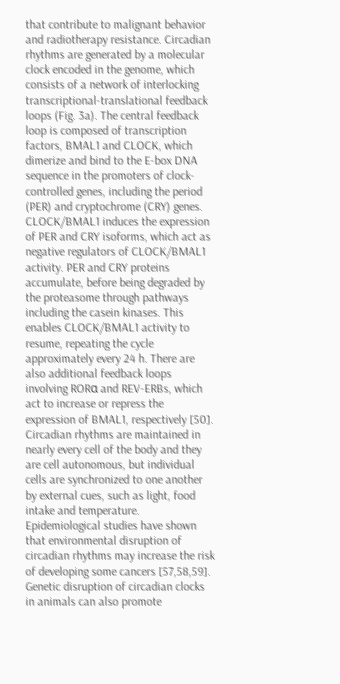that contribute to malignant behavior and radiotherapy resistance. Circadian rhythms are generated by a molecular clock encoded in the genome, which consists of a network of interlocking transcriptional-translational feedback loops (Fig. 3a). The central feedback loop is composed of transcription factors, BMAL1 and CLOCK, which dimerize and bind to the E-box DNA sequence in the promoters of clock-controlled genes, including the period (PER) and cryptochrome (CRY) genes. CLOCK/BMAL1 induces the expression of PER and CRY isoforms, which act as negative regulators of CLOCK/BMAL1 activity. PER and CRY proteins accumulate, before being degraded by the proteasome through pathways including the casein kinases. This enables CLOCK/BMAL1 activity to resume, repeating the cycle approximately every 24 h. There are also additional feedback loops involving RORα and REV-ERBs, which act to increase or repress the expression of BMAL1, respectively [50]. Circadian rhythms are maintained in nearly every cell of the body and they are cell autonomous, but individual cells are synchronized to one another by external cues, such as light, food intake and temperature. Epidemiological studies have shown that environmental disruption of circadian rhythms may increase the risk of developing some cancers [57,58,59]. Genetic disruption of circadian clocks in animals can also promote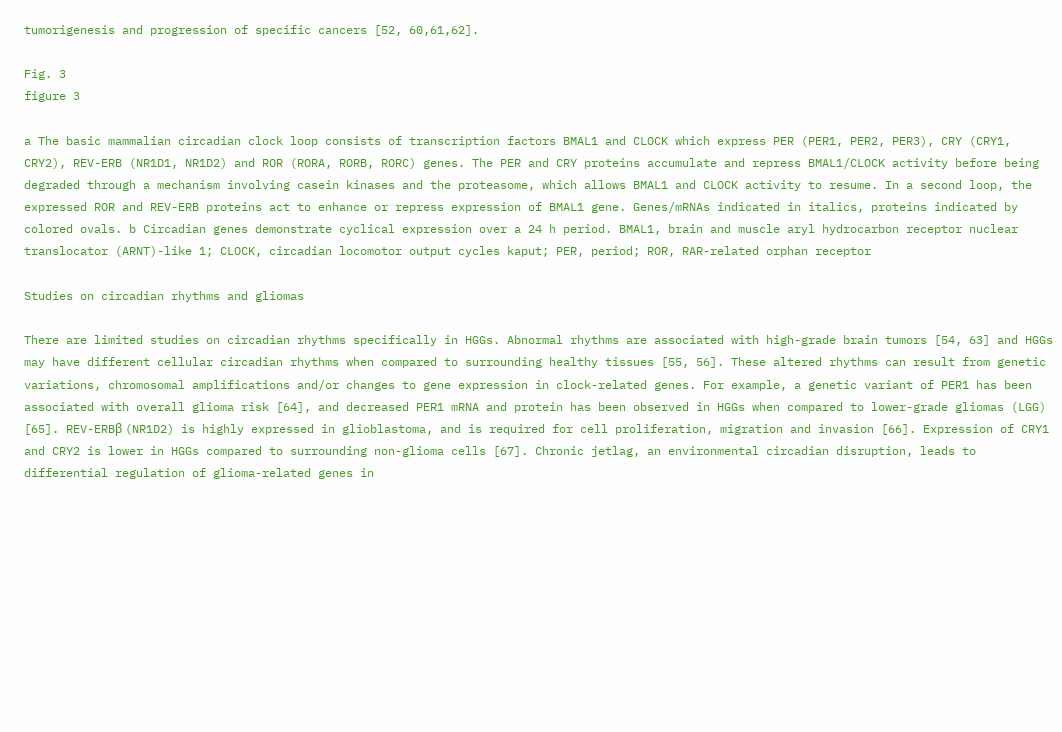tumorigenesis and progression of specific cancers [52, 60,61,62].

Fig. 3
figure 3

a The basic mammalian circadian clock loop consists of transcription factors BMAL1 and CLOCK which express PER (PER1, PER2, PER3), CRY (CRY1, CRY2), REV-ERB (NR1D1, NR1D2) and ROR (RORA, RORB, RORC) genes. The PER and CRY proteins accumulate and repress BMAL1/CLOCK activity before being degraded through a mechanism involving casein kinases and the proteasome, which allows BMAL1 and CLOCK activity to resume. In a second loop, the expressed ROR and REV-ERB proteins act to enhance or repress expression of BMAL1 gene. Genes/mRNAs indicated in italics, proteins indicated by colored ovals. b Circadian genes demonstrate cyclical expression over a 24 h period. BMAL1, brain and muscle aryl hydrocarbon receptor nuclear translocator (ARNT)-like 1; CLOCK, circadian locomotor output cycles kaput; PER, period; ROR, RAR-related orphan receptor

Studies on circadian rhythms and gliomas

There are limited studies on circadian rhythms specifically in HGGs. Abnormal rhythms are associated with high-grade brain tumors [54, 63] and HGGs may have different cellular circadian rhythms when compared to surrounding healthy tissues [55, 56]. These altered rhythms can result from genetic variations, chromosomal amplifications and/or changes to gene expression in clock-related genes. For example, a genetic variant of PER1 has been associated with overall glioma risk [64], and decreased PER1 mRNA and protein has been observed in HGGs when compared to lower-grade gliomas (LGG) [65]. REV-ERBβ (NR1D2) is highly expressed in glioblastoma, and is required for cell proliferation, migration and invasion [66]. Expression of CRY1 and CRY2 is lower in HGGs compared to surrounding non-glioma cells [67]. Chronic jetlag, an environmental circadian disruption, leads to differential regulation of glioma-related genes in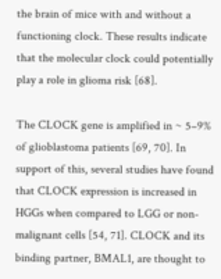the brain of mice with and without a functioning clock. These results indicate that the molecular clock could potentially play a role in glioma risk [68].

The CLOCK gene is amplified in ~ 5–9% of glioblastoma patients [69, 70]. In support of this, several studies have found that CLOCK expression is increased in HGGs when compared to LGG or non-malignant cells [54, 71]. CLOCK and its binding partner, BMAL1, are thought to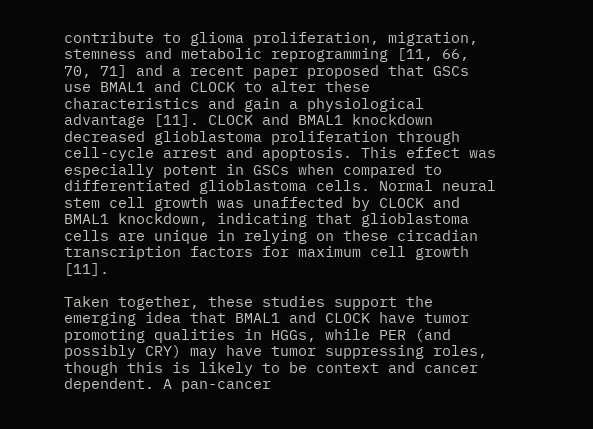contribute to glioma proliferation, migration, stemness and metabolic reprogramming [11, 66, 70, 71] and a recent paper proposed that GSCs use BMAL1 and CLOCK to alter these characteristics and gain a physiological advantage [11]. CLOCK and BMAL1 knockdown decreased glioblastoma proliferation through cell-cycle arrest and apoptosis. This effect was especially potent in GSCs when compared to differentiated glioblastoma cells. Normal neural stem cell growth was unaffected by CLOCK and BMAL1 knockdown, indicating that glioblastoma cells are unique in relying on these circadian transcription factors for maximum cell growth [11].

Taken together, these studies support the emerging idea that BMAL1 and CLOCK have tumor promoting qualities in HGGs, while PER (and possibly CRY) may have tumor suppressing roles, though this is likely to be context and cancer dependent. A pan-cancer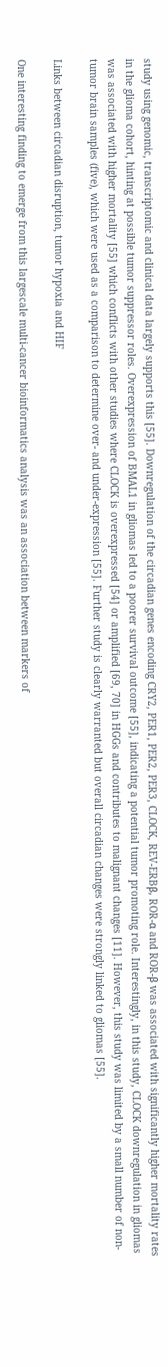study using genomic, transcriptomic and clinical data largely supports this [55]. Downregulation of the circadian genes encoding CRY2, PER1, PER2, PER3, CLOCK, REV-ERBβ, ROR-α and ROR-β was associated with significantly higher mortality rates in the glioma cohort, hinting at possible tumor suppressor roles. Overexpression of BMAL1 in gliomas led to a poorer survival outcome [55], indicating a potential tumor promoting role. Interestingly, in this study, CLOCK downregulation in gliomas was associated with higher mortality [55] which conflicts with other studies where CLOCK is overexpressed [54] or amplified [69, 70] in HGGs and contributes to malignant changes [11]. However, this study was limited by a small number of non-tumor brain samples (five), which were used as a comparison to determine over- and under-expression [55]. Further study is clearly warranted but overall circadian changes were strongly linked to gliomas [55].

Links between circadian disruption, tumor hypoxia and HIF

One interesting finding to emerge from this largescale multi-cancer bioinformatics analysis was an association between markers of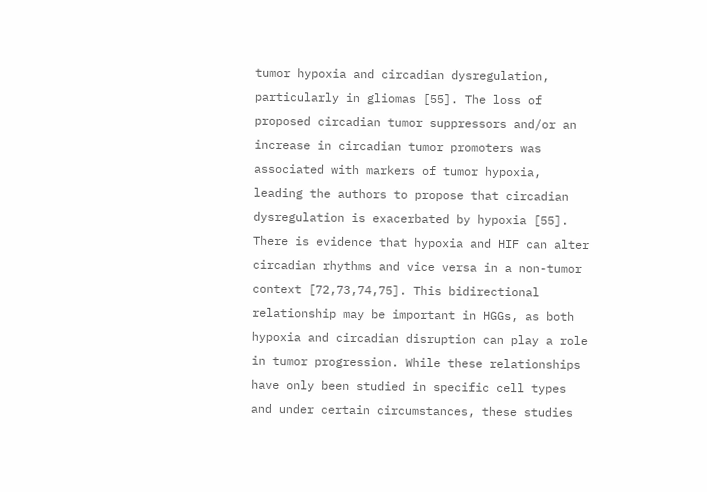tumor hypoxia and circadian dysregulation, particularly in gliomas [55]. The loss of proposed circadian tumor suppressors and/or an increase in circadian tumor promoters was associated with markers of tumor hypoxia, leading the authors to propose that circadian dysregulation is exacerbated by hypoxia [55]. There is evidence that hypoxia and HIF can alter circadian rhythms and vice versa in a non-tumor context [72,73,74,75]. This bidirectional relationship may be important in HGGs, as both hypoxia and circadian disruption can play a role in tumor progression. While these relationships have only been studied in specific cell types and under certain circumstances, these studies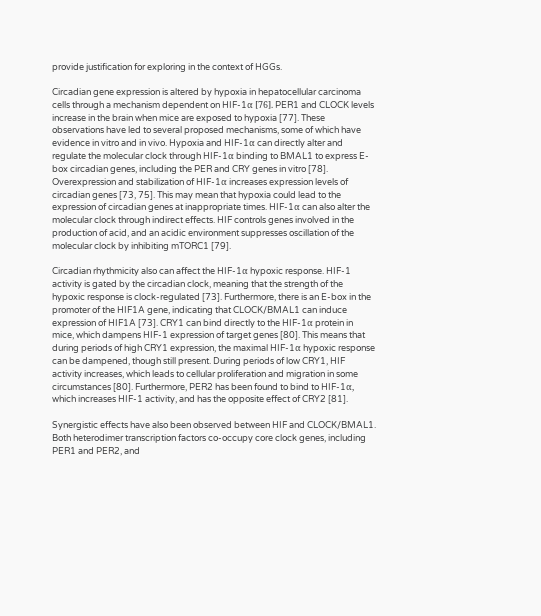provide justification for exploring in the context of HGGs.

Circadian gene expression is altered by hypoxia in hepatocellular carcinoma cells through a mechanism dependent on HIF-1α [76]. PER1 and CLOCK levels increase in the brain when mice are exposed to hypoxia [77]. These observations have led to several proposed mechanisms, some of which have evidence in vitro and in vivo. Hypoxia and HIF-1α can directly alter and regulate the molecular clock through HIF-1α binding to BMAL1 to express E-box circadian genes, including the PER and CRY genes in vitro [78]. Overexpression and stabilization of HIF-1α increases expression levels of circadian genes [73, 75]. This may mean that hypoxia could lead to the expression of circadian genes at inappropriate times. HIF-1α can also alter the molecular clock through indirect effects. HIF controls genes involved in the production of acid, and an acidic environment suppresses oscillation of the molecular clock by inhibiting mTORC1 [79].

Circadian rhythmicity also can affect the HIF-1α hypoxic response. HIF-1 activity is gated by the circadian clock, meaning that the strength of the hypoxic response is clock-regulated [73]. Furthermore, there is an E-box in the promoter of the HIF1A gene, indicating that CLOCK/BMAL1 can induce expression of HIF1A [73]. CRY1 can bind directly to the HIF-1α protein in mice, which dampens HIF-1 expression of target genes [80]. This means that during periods of high CRY1 expression, the maximal HIF-1α hypoxic response can be dampened, though still present. During periods of low CRY1, HIF activity increases, which leads to cellular proliferation and migration in some circumstances [80]. Furthermore, PER2 has been found to bind to HIF-1α, which increases HIF-1 activity, and has the opposite effect of CRY2 [81].

Synergistic effects have also been observed between HIF and CLOCK/BMAL1. Both heterodimer transcription factors co-occupy core clock genes, including PER1 and PER2, and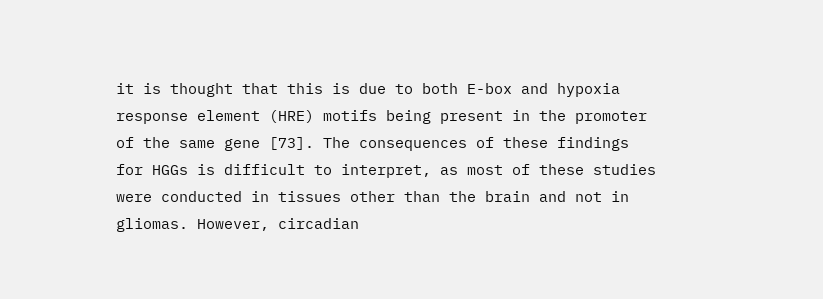it is thought that this is due to both E-box and hypoxia response element (HRE) motifs being present in the promoter of the same gene [73]. The consequences of these findings for HGGs is difficult to interpret, as most of these studies were conducted in tissues other than the brain and not in gliomas. However, circadian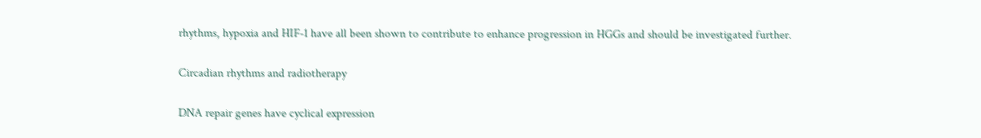rhythms, hypoxia and HIF-1 have all been shown to contribute to enhance progression in HGGs and should be investigated further.

Circadian rhythms and radiotherapy

DNA repair genes have cyclical expression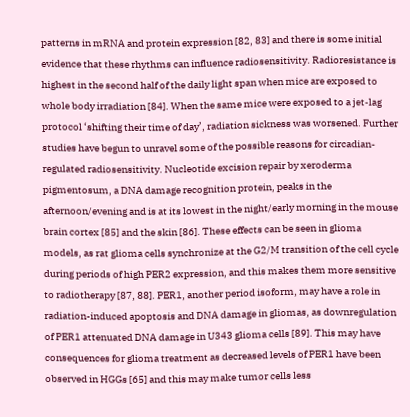patterns in mRNA and protein expression [82, 83] and there is some initial evidence that these rhythms can influence radiosensitivity. Radioresistance is highest in the second half of the daily light span when mice are exposed to whole body irradiation [84]. When the same mice were exposed to a jet-lag protocol ‘shifting their time of day’, radiation sickness was worsened. Further studies have begun to unravel some of the possible reasons for circadian-regulated radiosensitivity. Nucleotide excision repair by xeroderma pigmentosum, a DNA damage recognition protein, peaks in the afternoon/evening and is at its lowest in the night/early morning in the mouse brain cortex [85] and the skin [86]. These effects can be seen in glioma models, as rat glioma cells synchronize at the G2/M transition of the cell cycle during periods of high PER2 expression, and this makes them more sensitive to radiotherapy [87, 88]. PER1, another period isoform, may have a role in radiation-induced apoptosis and DNA damage in gliomas, as downregulation of PER1 attenuated DNA damage in U343 glioma cells [89]. This may have consequences for glioma treatment as decreased levels of PER1 have been observed in HGGs [65] and this may make tumor cells less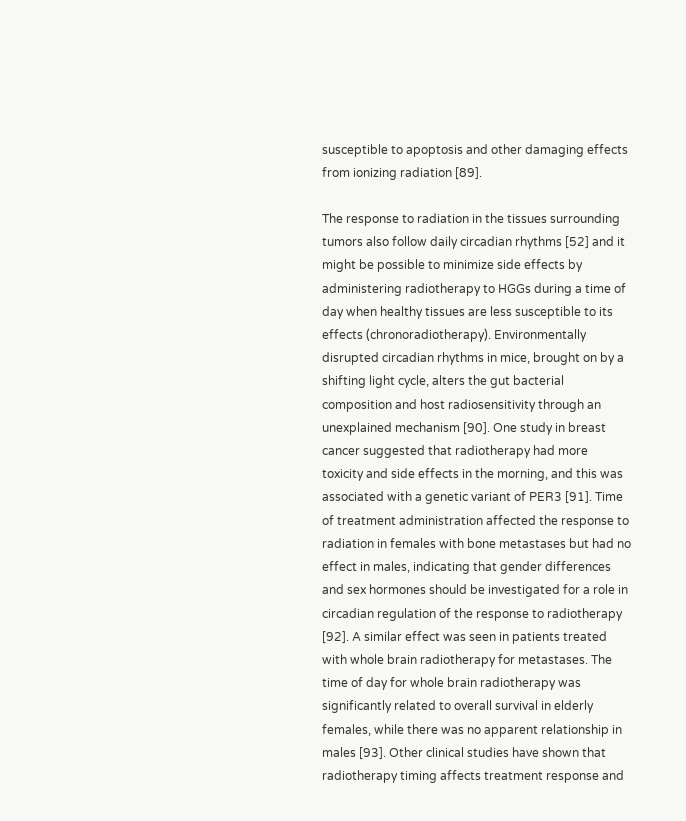susceptible to apoptosis and other damaging effects from ionizing radiation [89].

The response to radiation in the tissues surrounding tumors also follow daily circadian rhythms [52] and it might be possible to minimize side effects by administering radiotherapy to HGGs during a time of day when healthy tissues are less susceptible to its effects (chronoradiotherapy). Environmentally disrupted circadian rhythms in mice, brought on by a shifting light cycle, alters the gut bacterial composition and host radiosensitivity through an unexplained mechanism [90]. One study in breast cancer suggested that radiotherapy had more toxicity and side effects in the morning, and this was associated with a genetic variant of PER3 [91]. Time of treatment administration affected the response to radiation in females with bone metastases but had no effect in males, indicating that gender differences and sex hormones should be investigated for a role in circadian regulation of the response to radiotherapy [92]. A similar effect was seen in patients treated with whole brain radiotherapy for metastases. The time of day for whole brain radiotherapy was significantly related to overall survival in elderly females, while there was no apparent relationship in males [93]. Other clinical studies have shown that radiotherapy timing affects treatment response and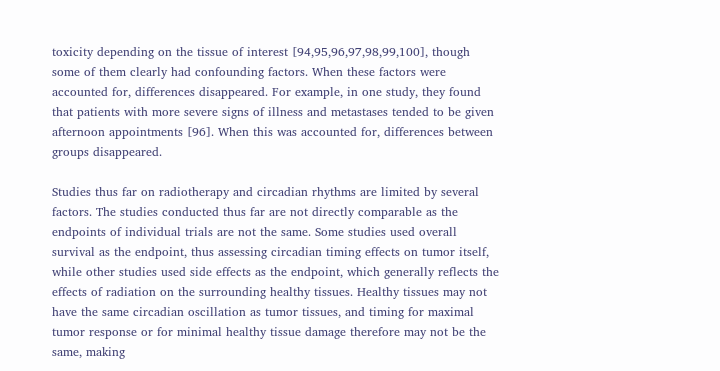toxicity depending on the tissue of interest [94,95,96,97,98,99,100], though some of them clearly had confounding factors. When these factors were accounted for, differences disappeared. For example, in one study, they found that patients with more severe signs of illness and metastases tended to be given afternoon appointments [96]. When this was accounted for, differences between groups disappeared.

Studies thus far on radiotherapy and circadian rhythms are limited by several factors. The studies conducted thus far are not directly comparable as the endpoints of individual trials are not the same. Some studies used overall survival as the endpoint, thus assessing circadian timing effects on tumor itself, while other studies used side effects as the endpoint, which generally reflects the effects of radiation on the surrounding healthy tissues. Healthy tissues may not have the same circadian oscillation as tumor tissues, and timing for maximal tumor response or for minimal healthy tissue damage therefore may not be the same, making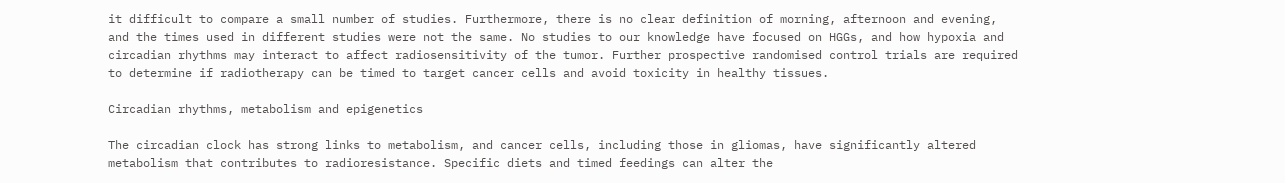it difficult to compare a small number of studies. Furthermore, there is no clear definition of morning, afternoon and evening, and the times used in different studies were not the same. No studies to our knowledge have focused on HGGs, and how hypoxia and circadian rhythms may interact to affect radiosensitivity of the tumor. Further prospective randomised control trials are required to determine if radiotherapy can be timed to target cancer cells and avoid toxicity in healthy tissues.

Circadian rhythms, metabolism and epigenetics

The circadian clock has strong links to metabolism, and cancer cells, including those in gliomas, have significantly altered metabolism that contributes to radioresistance. Specific diets and timed feedings can alter the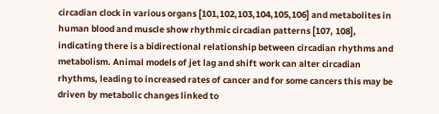circadian clock in various organs [101,102,103,104,105,106] and metabolites in human blood and muscle show rhythmic circadian patterns [107, 108], indicating there is a bidirectional relationship between circadian rhythms and metabolism. Animal models of jet lag and shift work can alter circadian rhythms, leading to increased rates of cancer and for some cancers this may be driven by metabolic changes linked to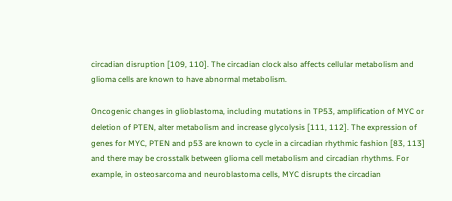circadian disruption [109, 110]. The circadian clock also affects cellular metabolism and glioma cells are known to have abnormal metabolism.

Oncogenic changes in glioblastoma, including mutations in TP53, amplification of MYC or deletion of PTEN, alter metabolism and increase glycolysis [111, 112]. The expression of genes for MYC, PTEN and p53 are known to cycle in a circadian rhythmic fashion [83, 113] and there may be crosstalk between glioma cell metabolism and circadian rhythms. For example, in osteosarcoma and neuroblastoma cells, MYC disrupts the circadian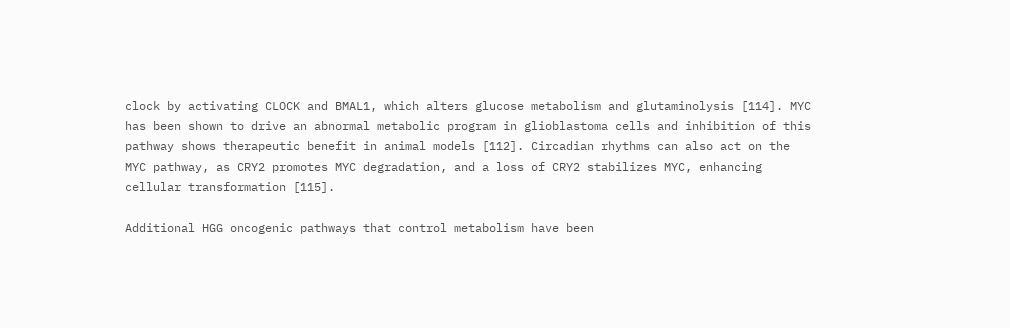clock by activating CLOCK and BMAL1, which alters glucose metabolism and glutaminolysis [114]. MYC has been shown to drive an abnormal metabolic program in glioblastoma cells and inhibition of this pathway shows therapeutic benefit in animal models [112]. Circadian rhythms can also act on the MYC pathway, as CRY2 promotes MYC degradation, and a loss of CRY2 stabilizes MYC, enhancing cellular transformation [115].

Additional HGG oncogenic pathways that control metabolism have been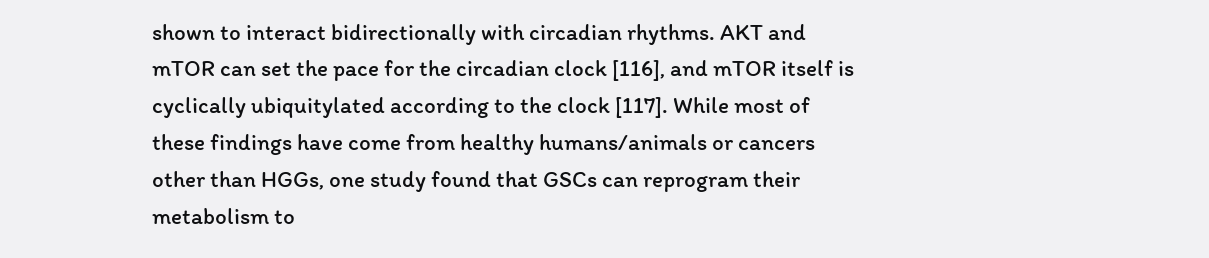shown to interact bidirectionally with circadian rhythms. AKT and mTOR can set the pace for the circadian clock [116], and mTOR itself is cyclically ubiquitylated according to the clock [117]. While most of these findings have come from healthy humans/animals or cancers other than HGGs, one study found that GSCs can reprogram their metabolism to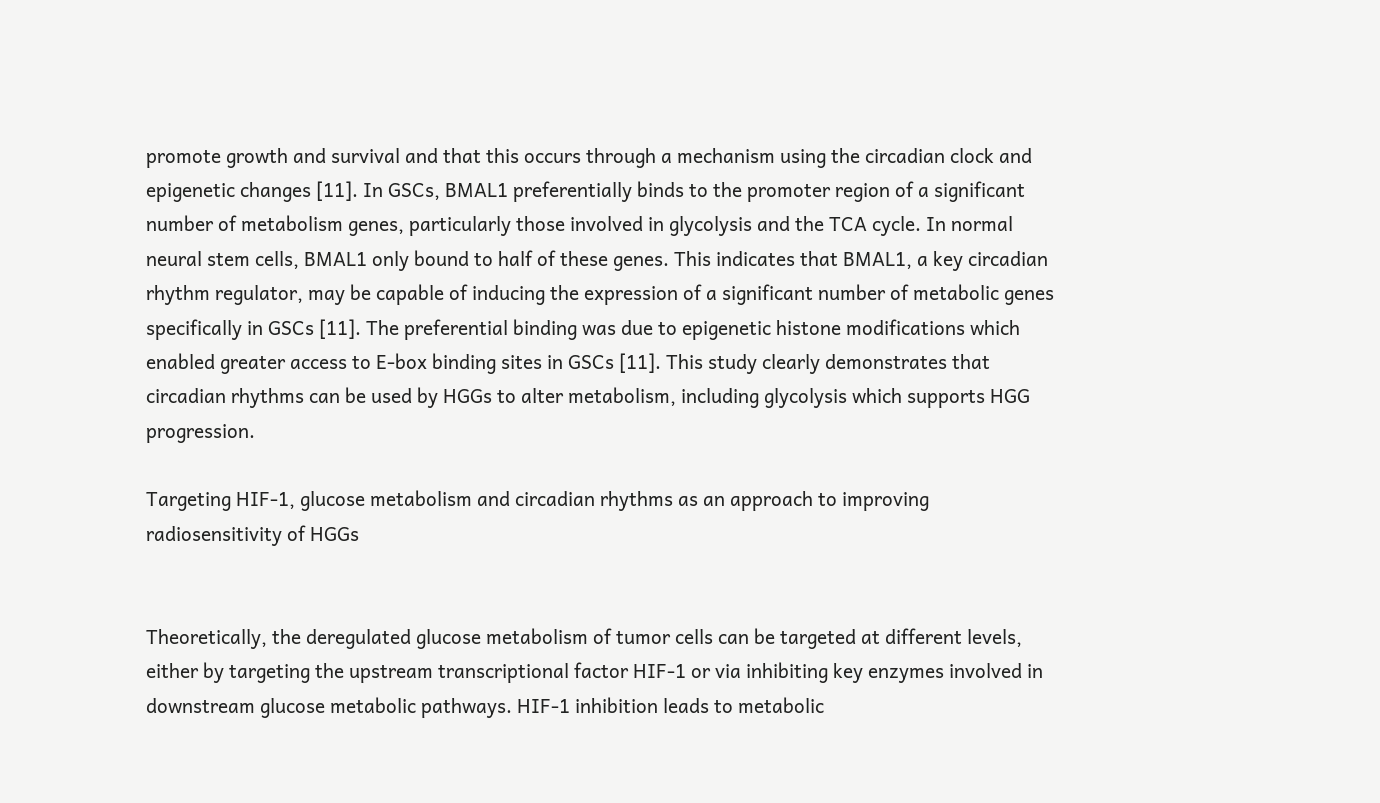promote growth and survival and that this occurs through a mechanism using the circadian clock and epigenetic changes [11]. In GSCs, BMAL1 preferentially binds to the promoter region of a significant number of metabolism genes, particularly those involved in glycolysis and the TCA cycle. In normal neural stem cells, BMAL1 only bound to half of these genes. This indicates that BMAL1, a key circadian rhythm regulator, may be capable of inducing the expression of a significant number of metabolic genes specifically in GSCs [11]. The preferential binding was due to epigenetic histone modifications which enabled greater access to E-box binding sites in GSCs [11]. This study clearly demonstrates that circadian rhythms can be used by HGGs to alter metabolism, including glycolysis which supports HGG progression.

Targeting HIF-1, glucose metabolism and circadian rhythms as an approach to improving radiosensitivity of HGGs


Theoretically, the deregulated glucose metabolism of tumor cells can be targeted at different levels, either by targeting the upstream transcriptional factor HIF-1 or via inhibiting key enzymes involved in downstream glucose metabolic pathways. HIF-1 inhibition leads to metabolic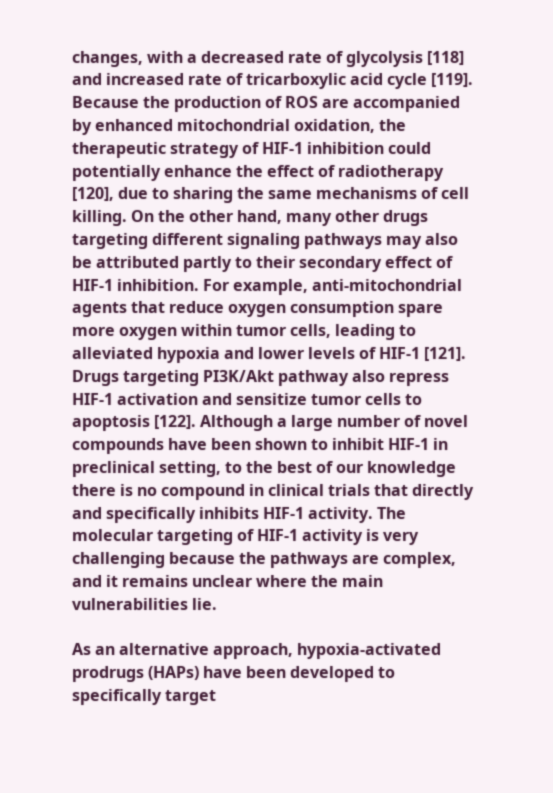changes, with a decreased rate of glycolysis [118] and increased rate of tricarboxylic acid cycle [119]. Because the production of ROS are accompanied by enhanced mitochondrial oxidation, the therapeutic strategy of HIF-1 inhibition could potentially enhance the effect of radiotherapy [120], due to sharing the same mechanisms of cell killing. On the other hand, many other drugs targeting different signaling pathways may also be attributed partly to their secondary effect of HIF-1 inhibition. For example, anti-mitochondrial agents that reduce oxygen consumption spare more oxygen within tumor cells, leading to alleviated hypoxia and lower levels of HIF-1 [121]. Drugs targeting PI3K/Akt pathway also repress HIF-1 activation and sensitize tumor cells to apoptosis [122]. Although a large number of novel compounds have been shown to inhibit HIF-1 in preclinical setting, to the best of our knowledge there is no compound in clinical trials that directly and specifically inhibits HIF-1 activity. The molecular targeting of HIF-1 activity is very challenging because the pathways are complex, and it remains unclear where the main vulnerabilities lie.

As an alternative approach, hypoxia-activated prodrugs (HAPs) have been developed to specifically target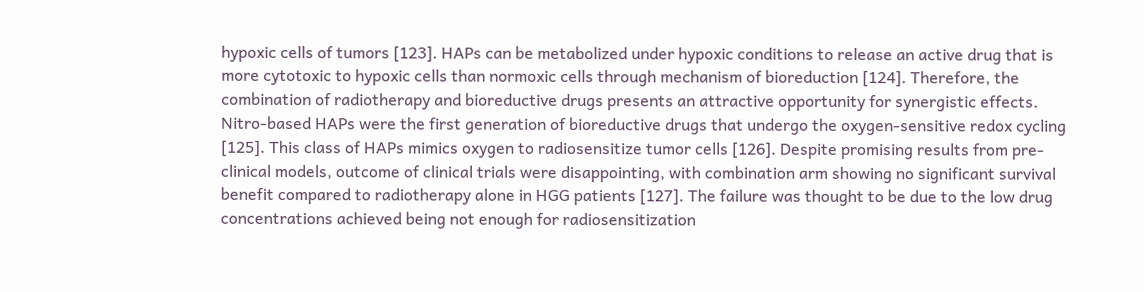hypoxic cells of tumors [123]. HAPs can be metabolized under hypoxic conditions to release an active drug that is more cytotoxic to hypoxic cells than normoxic cells through mechanism of bioreduction [124]. Therefore, the combination of radiotherapy and bioreductive drugs presents an attractive opportunity for synergistic effects. Nitro-based HAPs were the first generation of bioreductive drugs that undergo the oxygen-sensitive redox cycling [125]. This class of HAPs mimics oxygen to radiosensitize tumor cells [126]. Despite promising results from pre-clinical models, outcome of clinical trials were disappointing, with combination arm showing no significant survival benefit compared to radiotherapy alone in HGG patients [127]. The failure was thought to be due to the low drug concentrations achieved being not enough for radiosensitization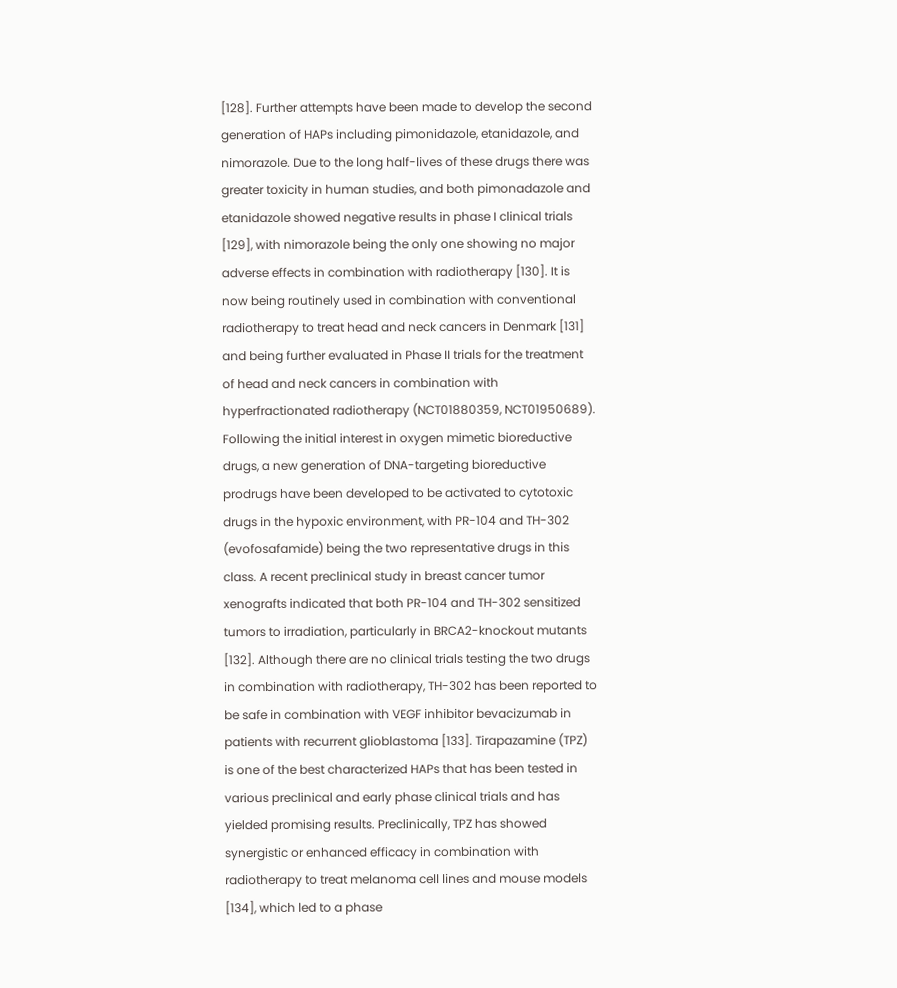[128]. Further attempts have been made to develop the second generation of HAPs including pimonidazole, etanidazole, and nimorazole. Due to the long half-lives of these drugs there was greater toxicity in human studies, and both pimonadazole and etanidazole showed negative results in phase I clinical trials [129], with nimorazole being the only one showing no major adverse effects in combination with radiotherapy [130]. It is now being routinely used in combination with conventional radiotherapy to treat head and neck cancers in Denmark [131] and being further evaluated in Phase II trials for the treatment of head and neck cancers in combination with hyperfractionated radiotherapy (NCT01880359, NCT01950689). Following the initial interest in oxygen mimetic bioreductive drugs, a new generation of DNA-targeting bioreductive prodrugs have been developed to be activated to cytotoxic drugs in the hypoxic environment, with PR-104 and TH-302 (evofosafamide) being the two representative drugs in this class. A recent preclinical study in breast cancer tumor xenografts indicated that both PR-104 and TH-302 sensitized tumors to irradiation, particularly in BRCA2-knockout mutants [132]. Although there are no clinical trials testing the two drugs in combination with radiotherapy, TH-302 has been reported to be safe in combination with VEGF inhibitor bevacizumab in patients with recurrent glioblastoma [133]. Tirapazamine (TPZ) is one of the best characterized HAPs that has been tested in various preclinical and early phase clinical trials and has yielded promising results. Preclinically, TPZ has showed synergistic or enhanced efficacy in combination with radiotherapy to treat melanoma cell lines and mouse models [134], which led to a phase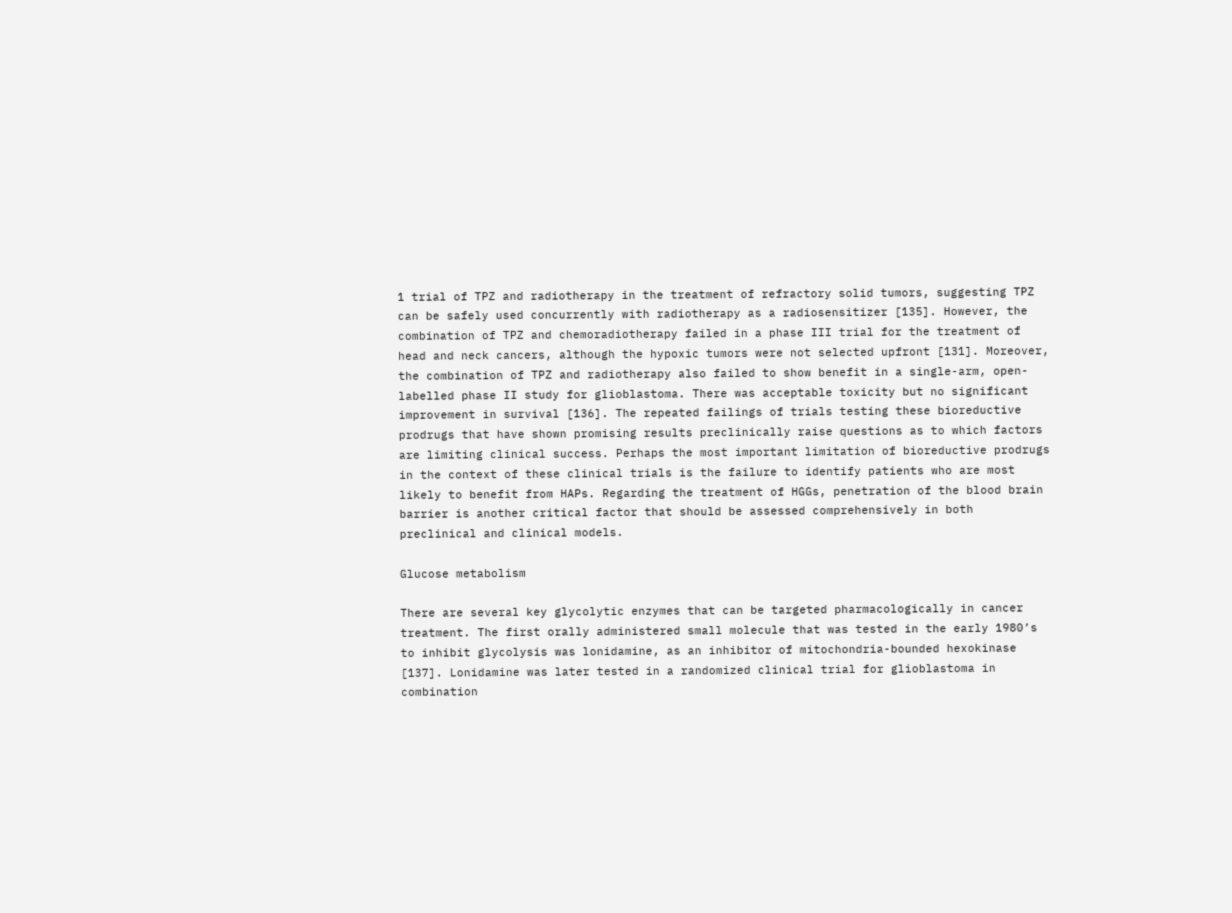1 trial of TPZ and radiotherapy in the treatment of refractory solid tumors, suggesting TPZ can be safely used concurrently with radiotherapy as a radiosensitizer [135]. However, the combination of TPZ and chemoradiotherapy failed in a phase III trial for the treatment of head and neck cancers, although the hypoxic tumors were not selected upfront [131]. Moreover, the combination of TPZ and radiotherapy also failed to show benefit in a single-arm, open-labelled phase II study for glioblastoma. There was acceptable toxicity but no significant improvement in survival [136]. The repeated failings of trials testing these bioreductive prodrugs that have shown promising results preclinically raise questions as to which factors are limiting clinical success. Perhaps the most important limitation of bioreductive prodrugs in the context of these clinical trials is the failure to identify patients who are most likely to benefit from HAPs. Regarding the treatment of HGGs, penetration of the blood brain barrier is another critical factor that should be assessed comprehensively in both preclinical and clinical models.

Glucose metabolism

There are several key glycolytic enzymes that can be targeted pharmacologically in cancer treatment. The first orally administered small molecule that was tested in the early 1980’s to inhibit glycolysis was lonidamine, as an inhibitor of mitochondria-bounded hexokinase [137]. Lonidamine was later tested in a randomized clinical trial for glioblastoma in combination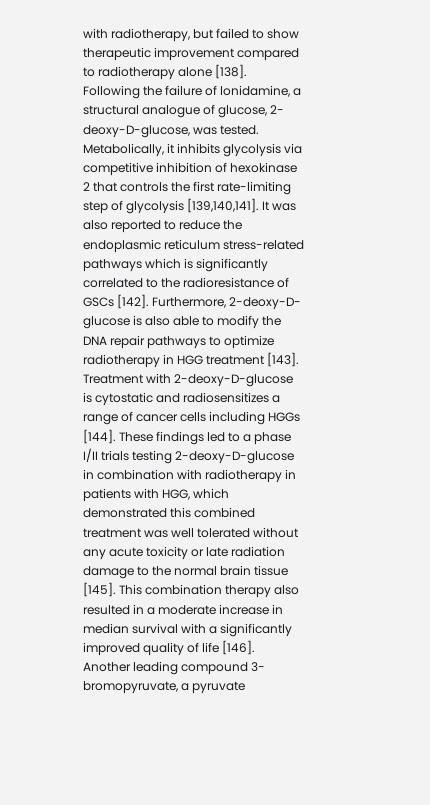with radiotherapy, but failed to show therapeutic improvement compared to radiotherapy alone [138]. Following the failure of lonidamine, a structural analogue of glucose, 2-deoxy-D-glucose, was tested. Metabolically, it inhibits glycolysis via competitive inhibition of hexokinase 2 that controls the first rate-limiting step of glycolysis [139,140,141]. It was also reported to reduce the endoplasmic reticulum stress-related pathways which is significantly correlated to the radioresistance of GSCs [142]. Furthermore, 2-deoxy-D-glucose is also able to modify the DNA repair pathways to optimize radiotherapy in HGG treatment [143]. Treatment with 2-deoxy-D-glucose is cytostatic and radiosensitizes a range of cancer cells including HGGs [144]. These findings led to a phase I/II trials testing 2-deoxy-D-glucose in combination with radiotherapy in patients with HGG, which demonstrated this combined treatment was well tolerated without any acute toxicity or late radiation damage to the normal brain tissue [145]. This combination therapy also resulted in a moderate increase in median survival with a significantly improved quality of life [146]. Another leading compound 3-bromopyruvate, a pyruvate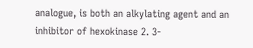analogue, is both an alkylating agent and an inhibitor of hexokinase 2. 3-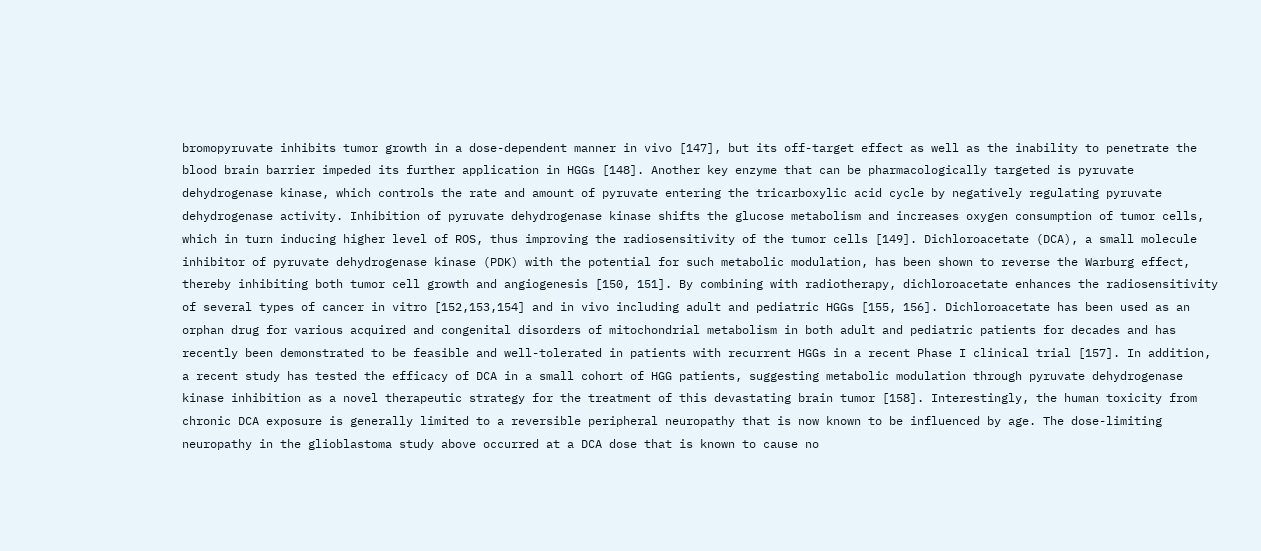bromopyruvate inhibits tumor growth in a dose-dependent manner in vivo [147], but its off-target effect as well as the inability to penetrate the blood brain barrier impeded its further application in HGGs [148]. Another key enzyme that can be pharmacologically targeted is pyruvate dehydrogenase kinase, which controls the rate and amount of pyruvate entering the tricarboxylic acid cycle by negatively regulating pyruvate dehydrogenase activity. Inhibition of pyruvate dehydrogenase kinase shifts the glucose metabolism and increases oxygen consumption of tumor cells, which in turn inducing higher level of ROS, thus improving the radiosensitivity of the tumor cells [149]. Dichloroacetate (DCA), a small molecule inhibitor of pyruvate dehydrogenase kinase (PDK) with the potential for such metabolic modulation, has been shown to reverse the Warburg effect, thereby inhibiting both tumor cell growth and angiogenesis [150, 151]. By combining with radiotherapy, dichloroacetate enhances the radiosensitivity of several types of cancer in vitro [152,153,154] and in vivo including adult and pediatric HGGs [155, 156]. Dichloroacetate has been used as an orphan drug for various acquired and congenital disorders of mitochondrial metabolism in both adult and pediatric patients for decades and has recently been demonstrated to be feasible and well-tolerated in patients with recurrent HGGs in a recent Phase I clinical trial [157]. In addition, a recent study has tested the efficacy of DCA in a small cohort of HGG patients, suggesting metabolic modulation through pyruvate dehydrogenase kinase inhibition as a novel therapeutic strategy for the treatment of this devastating brain tumor [158]. Interestingly, the human toxicity from chronic DCA exposure is generally limited to a reversible peripheral neuropathy that is now known to be influenced by age. The dose-limiting neuropathy in the glioblastoma study above occurred at a DCA dose that is known to cause no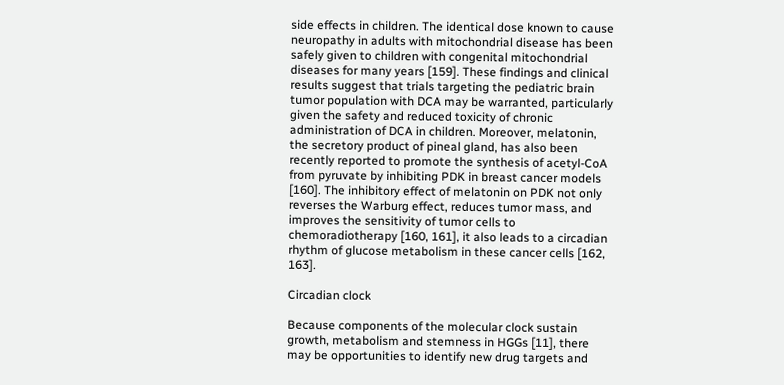side effects in children. The identical dose known to cause neuropathy in adults with mitochondrial disease has been safely given to children with congenital mitochondrial diseases for many years [159]. These findings and clinical results suggest that trials targeting the pediatric brain tumor population with DCA may be warranted, particularly given the safety and reduced toxicity of chronic administration of DCA in children. Moreover, melatonin, the secretory product of pineal gland, has also been recently reported to promote the synthesis of acetyl-CoA from pyruvate by inhibiting PDK in breast cancer models [160]. The inhibitory effect of melatonin on PDK not only reverses the Warburg effect, reduces tumor mass, and improves the sensitivity of tumor cells to chemoradiotherapy [160, 161], it also leads to a circadian rhythm of glucose metabolism in these cancer cells [162, 163].

Circadian clock

Because components of the molecular clock sustain growth, metabolism and stemness in HGGs [11], there may be opportunities to identify new drug targets and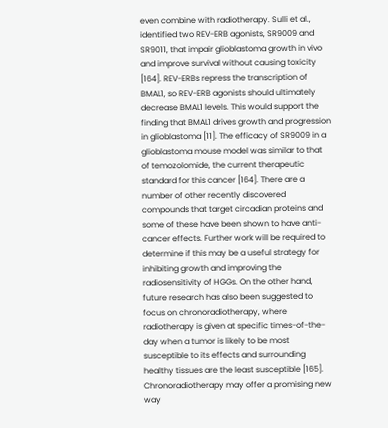even combine with radiotherapy. Sulli et al., identified two REV-ERB agonists, SR9009 and SR9011, that impair glioblastoma growth in vivo and improve survival without causing toxicity [164]. REV-ERBs repress the transcription of BMAL1, so REV-ERB agonists should ultimately decrease BMAL1 levels. This would support the finding that BMAL1 drives growth and progression in glioblastoma [11]. The efficacy of SR9009 in a glioblastoma mouse model was similar to that of temozolomide, the current therapeutic standard for this cancer [164]. There are a number of other recently discovered compounds that target circadian proteins and some of these have been shown to have anti-cancer effects. Further work will be required to determine if this may be a useful strategy for inhibiting growth and improving the radiosensitivity of HGGs. On the other hand, future research has also been suggested to focus on chronoradiotherapy, where radiotherapy is given at specific times-of-the-day when a tumor is likely to be most susceptible to its effects and surrounding healthy tissues are the least susceptible [165]. Chronoradiotherapy may offer a promising new way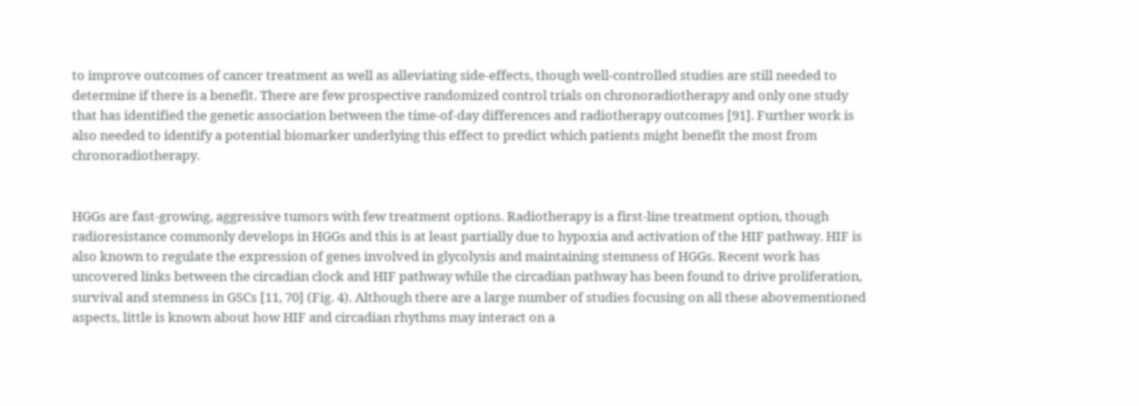to improve outcomes of cancer treatment as well as alleviating side-effects, though well-controlled studies are still needed to determine if there is a benefit. There are few prospective randomized control trials on chronoradiotherapy and only one study that has identified the genetic association between the time-of-day differences and radiotherapy outcomes [91]. Further work is also needed to identify a potential biomarker underlying this effect to predict which patients might benefit the most from chronoradiotherapy.


HGGs are fast-growing, aggressive tumors with few treatment options. Radiotherapy is a first-line treatment option, though radioresistance commonly develops in HGGs and this is at least partially due to hypoxia and activation of the HIF pathway. HIF is also known to regulate the expression of genes involved in glycolysis and maintaining stemness of HGGs. Recent work has uncovered links between the circadian clock and HIF pathway while the circadian pathway has been found to drive proliferation, survival and stemness in GSCs [11, 70] (Fig. 4). Although there are a large number of studies focusing on all these abovementioned aspects, little is known about how HIF and circadian rhythms may interact on a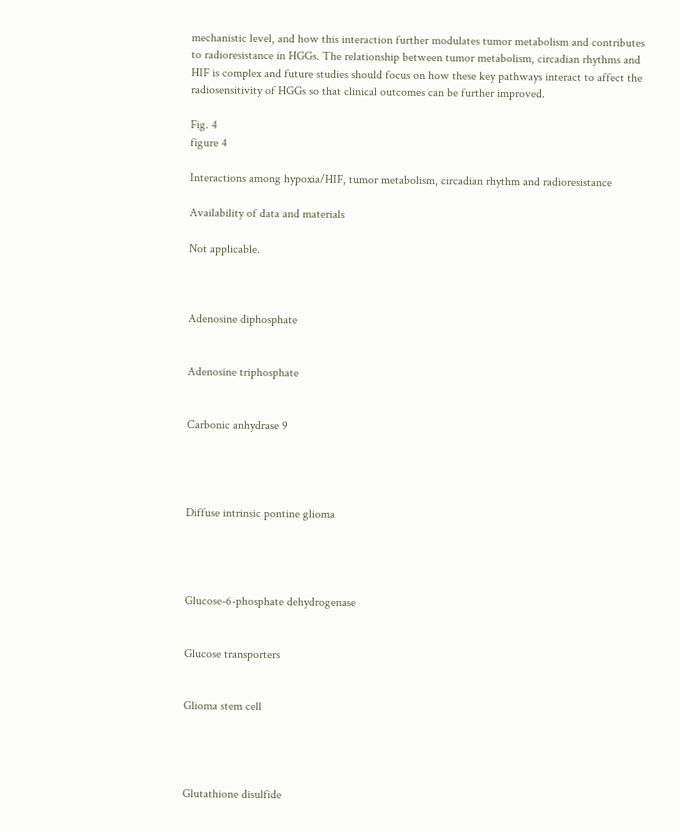mechanistic level, and how this interaction further modulates tumor metabolism and contributes to radioresistance in HGGs. The relationship between tumor metabolism, circadian rhythms and HIF is complex and future studies should focus on how these key pathways interact to affect the radiosensitivity of HGGs so that clinical outcomes can be further improved.

Fig. 4
figure 4

Interactions among hypoxia/HIF, tumor metabolism, circadian rhythm and radioresistance

Availability of data and materials

Not applicable.



Adenosine diphosphate


Adenosine triphosphate


Carbonic anhydrase 9




Diffuse intrinsic pontine glioma




Glucose-6-phosphate dehydrogenase


Glucose transporters


Glioma stem cell




Glutathione disulfide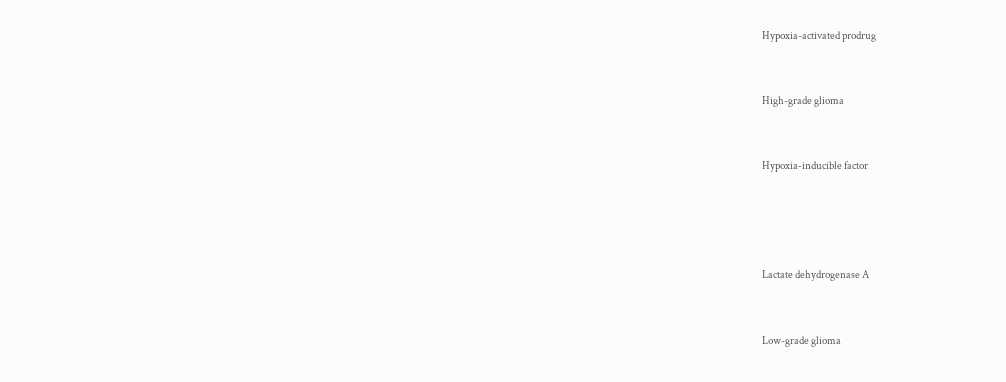Hypoxia-activated prodrug


High-grade glioma


Hypoxia-inducible factor




Lactate dehydrogenase A


Low-grade glioma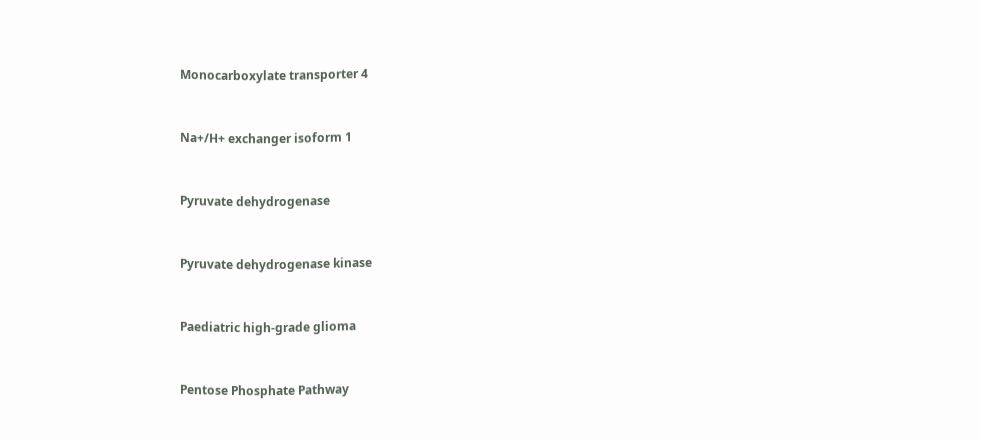Monocarboxylate transporter 4


Na+/H+ exchanger isoform 1


Pyruvate dehydrogenase


Pyruvate dehydrogenase kinase


Paediatric high-grade glioma


Pentose Phosphate Pathway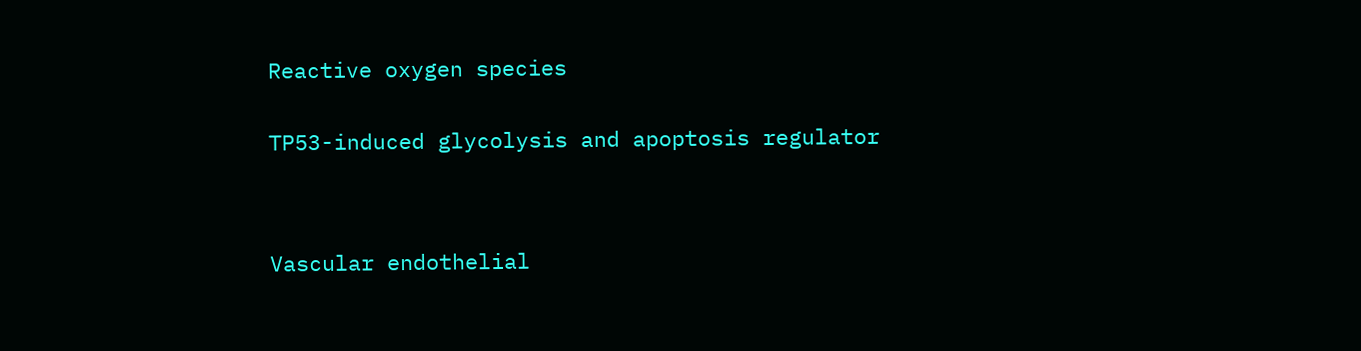Reactive oxygen species


TP53-induced glycolysis and apoptosis regulator




Vascular endothelial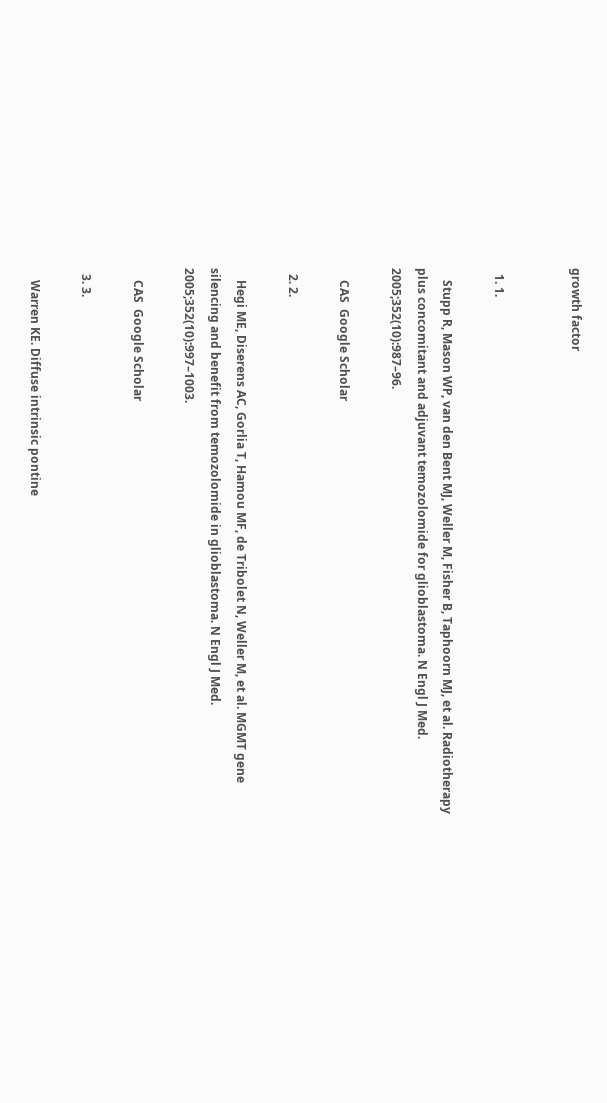growth factor


  1. 1.

    Stupp R, Mason WP, van den Bent MJ, Weller M, Fisher B, Taphoorn MJ, et al. Radiotherapy plus concomitant and adjuvant temozolomide for glioblastoma. N Engl J Med. 2005;352(10):987–96.

    CAS  Google Scholar

  2. 2.

    Hegi ME, Diserens AC, Gorlia T, Hamou MF, de Tribolet N, Weller M, et al. MGMT gene silencing and benefit from temozolomide in glioblastoma. N Engl J Med. 2005;352(10):997–1003.

    CAS  Google Scholar

  3. 3.

    Warren KE. Diffuse intrinsic pontine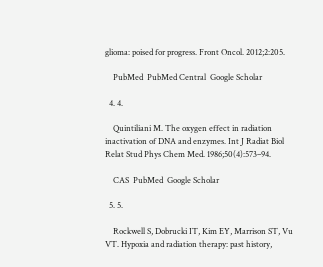glioma: poised for progress. Front Oncol. 2012;2:205.

    PubMed  PubMed Central  Google Scholar

  4. 4.

    Quintiliani M. The oxygen effect in radiation inactivation of DNA and enzymes. Int J Radiat Biol Relat Stud Phys Chem Med. 1986;50(4):573–94.

    CAS  PubMed  Google Scholar

  5. 5.

    Rockwell S, Dobrucki IT, Kim EY, Marrison ST, Vu VT. Hypoxia and radiation therapy: past history,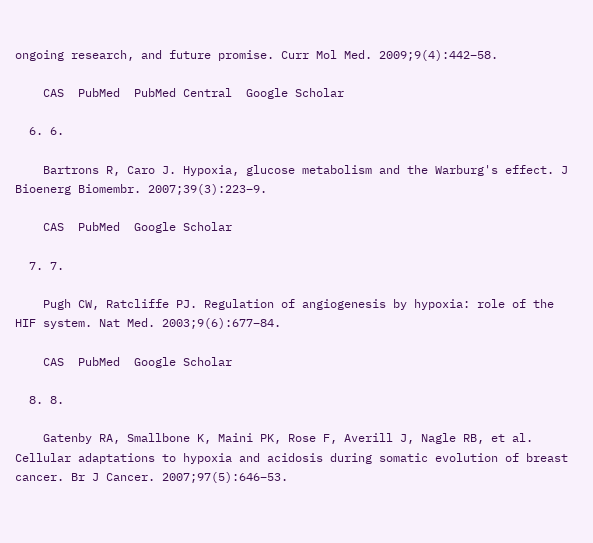ongoing research, and future promise. Curr Mol Med. 2009;9(4):442–58.

    CAS  PubMed  PubMed Central  Google Scholar

  6. 6.

    Bartrons R, Caro J. Hypoxia, glucose metabolism and the Warburg's effect. J Bioenerg Biomembr. 2007;39(3):223–9.

    CAS  PubMed  Google Scholar

  7. 7.

    Pugh CW, Ratcliffe PJ. Regulation of angiogenesis by hypoxia: role of the HIF system. Nat Med. 2003;9(6):677–84.

    CAS  PubMed  Google Scholar

  8. 8.

    Gatenby RA, Smallbone K, Maini PK, Rose F, Averill J, Nagle RB, et al. Cellular adaptations to hypoxia and acidosis during somatic evolution of breast cancer. Br J Cancer. 2007;97(5):646–53.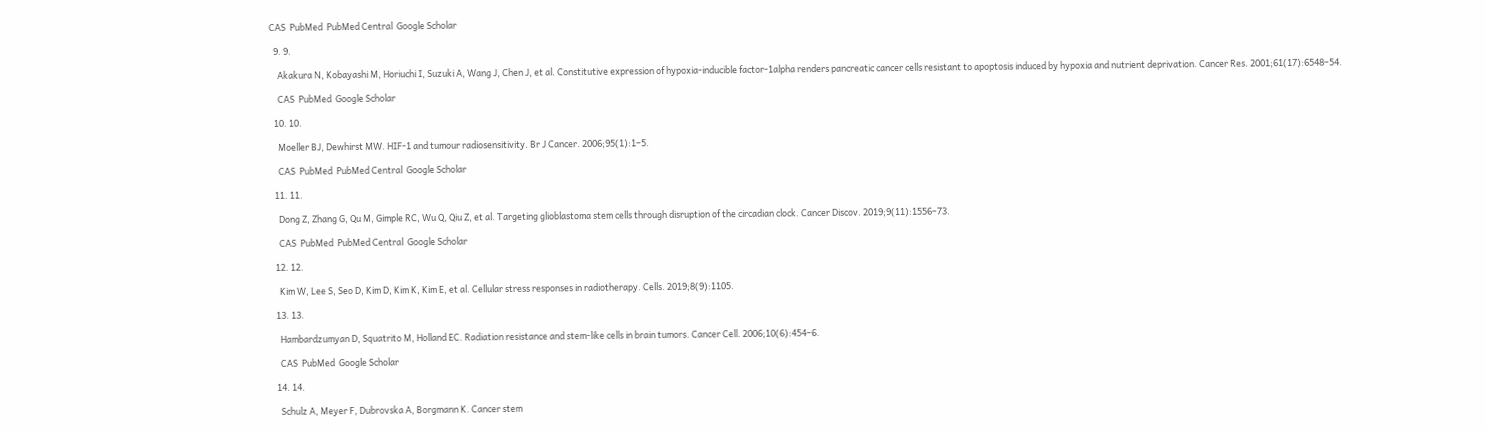CAS  PubMed  PubMed Central  Google Scholar

  9. 9.

    Akakura N, Kobayashi M, Horiuchi I, Suzuki A, Wang J, Chen J, et al. Constitutive expression of hypoxia-inducible factor-1alpha renders pancreatic cancer cells resistant to apoptosis induced by hypoxia and nutrient deprivation. Cancer Res. 2001;61(17):6548–54.

    CAS  PubMed  Google Scholar

  10. 10.

    Moeller BJ, Dewhirst MW. HIF-1 and tumour radiosensitivity. Br J Cancer. 2006;95(1):1–5.

    CAS  PubMed  PubMed Central  Google Scholar

  11. 11.

    Dong Z, Zhang G, Qu M, Gimple RC, Wu Q, Qiu Z, et al. Targeting glioblastoma stem cells through disruption of the circadian clock. Cancer Discov. 2019;9(11):1556–73.

    CAS  PubMed  PubMed Central  Google Scholar

  12. 12.

    Kim W, Lee S, Seo D, Kim D, Kim K, Kim E, et al. Cellular stress responses in radiotherapy. Cells. 2019;8(9):1105.

  13. 13.

    Hambardzumyan D, Squatrito M, Holland EC. Radiation resistance and stem-like cells in brain tumors. Cancer Cell. 2006;10(6):454–6.

    CAS  PubMed  Google Scholar

  14. 14.

    Schulz A, Meyer F, Dubrovska A, Borgmann K. Cancer stem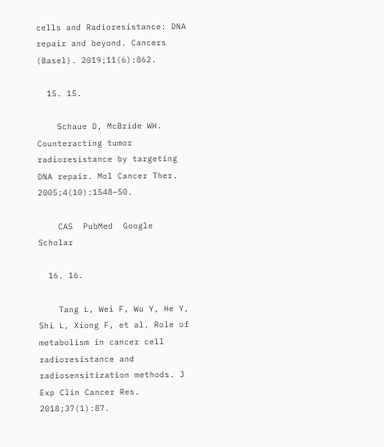cells and Radioresistance: DNA repair and beyond. Cancers (Basel). 2019;11(6):862.

  15. 15.

    Schaue D, McBride WH. Counteracting tumor radioresistance by targeting DNA repair. Mol Cancer Ther. 2005;4(10):1548–50.

    CAS  PubMed  Google Scholar

  16. 16.

    Tang L, Wei F, Wu Y, He Y, Shi L, Xiong F, et al. Role of metabolism in cancer cell radioresistance and radiosensitization methods. J Exp Clin Cancer Res. 2018;37(1):87.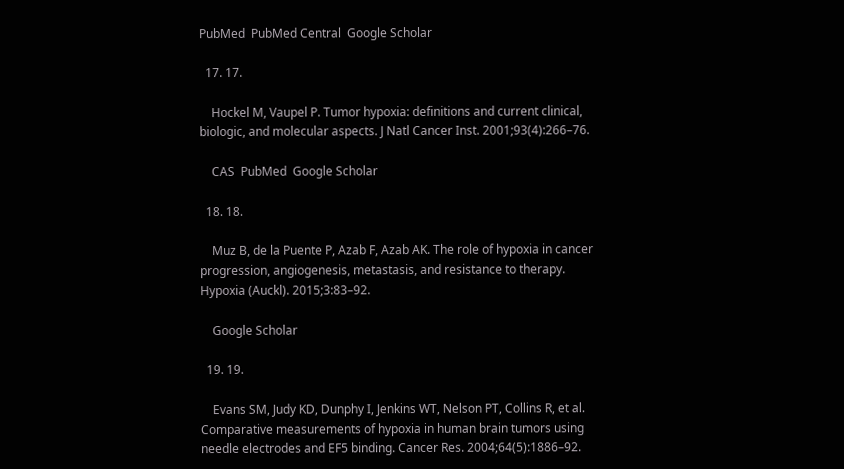PubMed  PubMed Central  Google Scholar

  17. 17.

    Hockel M, Vaupel P. Tumor hypoxia: definitions and current clinical, biologic, and molecular aspects. J Natl Cancer Inst. 2001;93(4):266–76.

    CAS  PubMed  Google Scholar

  18. 18.

    Muz B, de la Puente P, Azab F, Azab AK. The role of hypoxia in cancer progression, angiogenesis, metastasis, and resistance to therapy. Hypoxia (Auckl). 2015;3:83–92.

    Google Scholar

  19. 19.

    Evans SM, Judy KD, Dunphy I, Jenkins WT, Nelson PT, Collins R, et al. Comparative measurements of hypoxia in human brain tumors using needle electrodes and EF5 binding. Cancer Res. 2004;64(5):1886–92.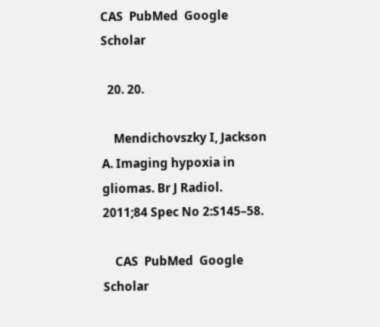CAS  PubMed  Google Scholar

  20. 20.

    Mendichovszky I, Jackson A. Imaging hypoxia in gliomas. Br J Radiol. 2011;84 Spec No 2:S145–58.

    CAS  PubMed  Google Scholar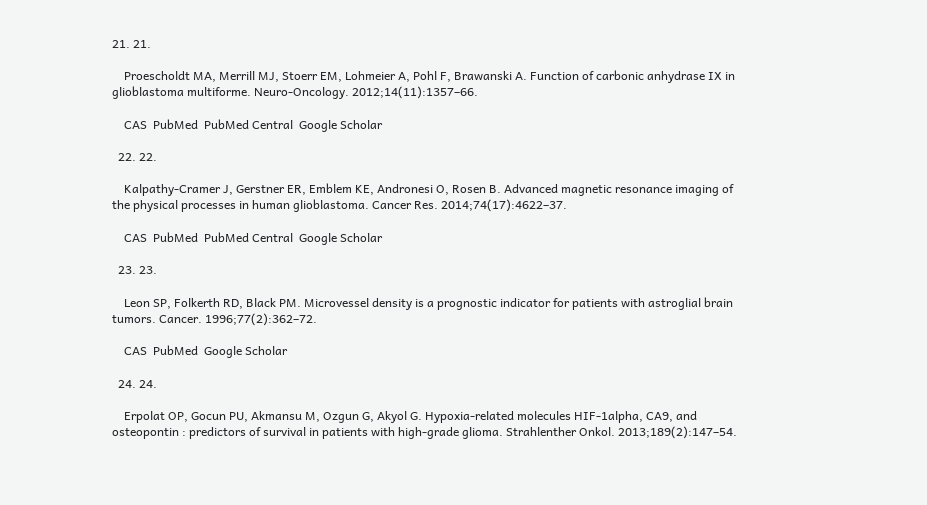21. 21.

    Proescholdt MA, Merrill MJ, Stoerr EM, Lohmeier A, Pohl F, Brawanski A. Function of carbonic anhydrase IX in glioblastoma multiforme. Neuro-Oncology. 2012;14(11):1357–66.

    CAS  PubMed  PubMed Central  Google Scholar

  22. 22.

    Kalpathy-Cramer J, Gerstner ER, Emblem KE, Andronesi O, Rosen B. Advanced magnetic resonance imaging of the physical processes in human glioblastoma. Cancer Res. 2014;74(17):4622–37.

    CAS  PubMed  PubMed Central  Google Scholar

  23. 23.

    Leon SP, Folkerth RD, Black PM. Microvessel density is a prognostic indicator for patients with astroglial brain tumors. Cancer. 1996;77(2):362–72.

    CAS  PubMed  Google Scholar

  24. 24.

    Erpolat OP, Gocun PU, Akmansu M, Ozgun G, Akyol G. Hypoxia-related molecules HIF-1alpha, CA9, and osteopontin : predictors of survival in patients with high-grade glioma. Strahlenther Onkol. 2013;189(2):147–54.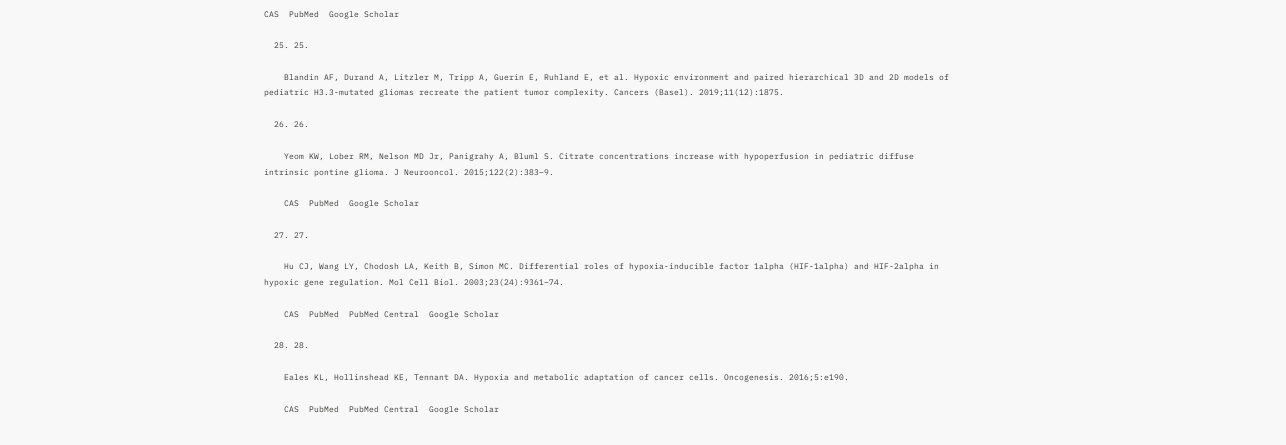CAS  PubMed  Google Scholar

  25. 25.

    Blandin AF, Durand A, Litzler M, Tripp A, Guerin E, Ruhland E, et al. Hypoxic environment and paired hierarchical 3D and 2D models of pediatric H3.3-mutated gliomas recreate the patient tumor complexity. Cancers (Basel). 2019;11(12):1875.

  26. 26.

    Yeom KW, Lober RM, Nelson MD Jr, Panigrahy A, Bluml S. Citrate concentrations increase with hypoperfusion in pediatric diffuse intrinsic pontine glioma. J Neurooncol. 2015;122(2):383–9.

    CAS  PubMed  Google Scholar

  27. 27.

    Hu CJ, Wang LY, Chodosh LA, Keith B, Simon MC. Differential roles of hypoxia-inducible factor 1alpha (HIF-1alpha) and HIF-2alpha in hypoxic gene regulation. Mol Cell Biol. 2003;23(24):9361–74.

    CAS  PubMed  PubMed Central  Google Scholar

  28. 28.

    Eales KL, Hollinshead KE, Tennant DA. Hypoxia and metabolic adaptation of cancer cells. Oncogenesis. 2016;5:e190.

    CAS  PubMed  PubMed Central  Google Scholar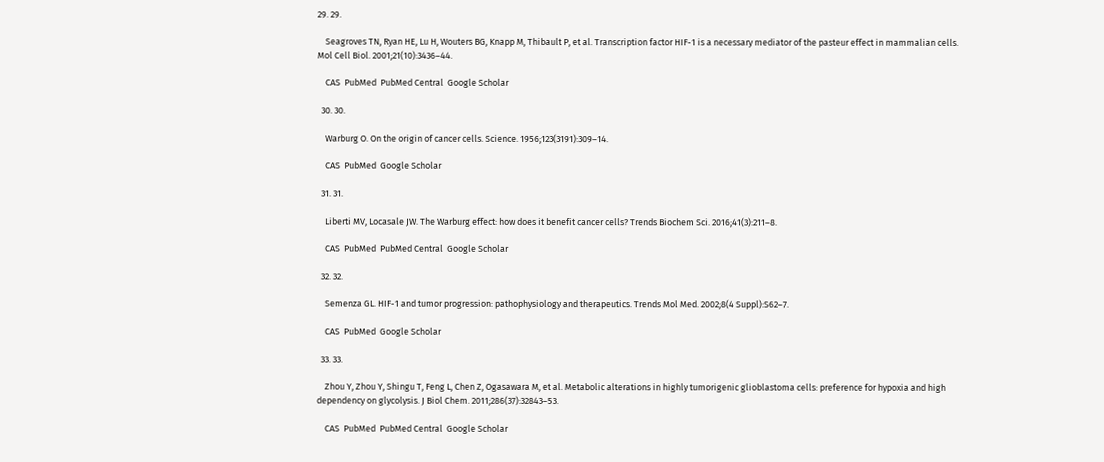29. 29.

    Seagroves TN, Ryan HE, Lu H, Wouters BG, Knapp M, Thibault P, et al. Transcription factor HIF-1 is a necessary mediator of the pasteur effect in mammalian cells. Mol Cell Biol. 2001;21(10):3436–44.

    CAS  PubMed  PubMed Central  Google Scholar

  30. 30.

    Warburg O. On the origin of cancer cells. Science. 1956;123(3191):309–14.

    CAS  PubMed  Google Scholar

  31. 31.

    Liberti MV, Locasale JW. The Warburg effect: how does it benefit cancer cells? Trends Biochem Sci. 2016;41(3):211–8.

    CAS  PubMed  PubMed Central  Google Scholar

  32. 32.

    Semenza GL. HIF-1 and tumor progression: pathophysiology and therapeutics. Trends Mol Med. 2002;8(4 Suppl):S62–7.

    CAS  PubMed  Google Scholar

  33. 33.

    Zhou Y, Zhou Y, Shingu T, Feng L, Chen Z, Ogasawara M, et al. Metabolic alterations in highly tumorigenic glioblastoma cells: preference for hypoxia and high dependency on glycolysis. J Biol Chem. 2011;286(37):32843–53.

    CAS  PubMed  PubMed Central  Google Scholar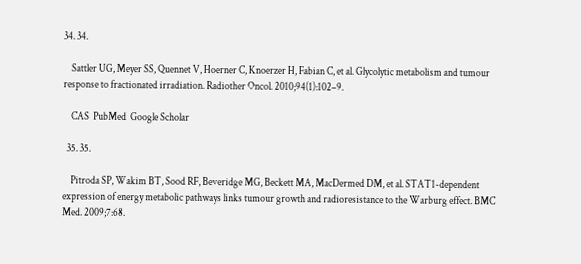34. 34.

    Sattler UG, Meyer SS, Quennet V, Hoerner C, Knoerzer H, Fabian C, et al. Glycolytic metabolism and tumour response to fractionated irradiation. Radiother Oncol. 2010;94(1):102–9.

    CAS  PubMed  Google Scholar

  35. 35.

    Pitroda SP, Wakim BT, Sood RF, Beveridge MG, Beckett MA, MacDermed DM, et al. STAT1-dependent expression of energy metabolic pathways links tumour growth and radioresistance to the Warburg effect. BMC Med. 2009;7:68.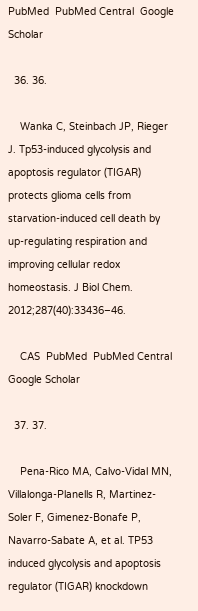PubMed  PubMed Central  Google Scholar

  36. 36.

    Wanka C, Steinbach JP, Rieger J. Tp53-induced glycolysis and apoptosis regulator (TIGAR) protects glioma cells from starvation-induced cell death by up-regulating respiration and improving cellular redox homeostasis. J Biol Chem. 2012;287(40):33436–46.

    CAS  PubMed  PubMed Central  Google Scholar

  37. 37.

    Pena-Rico MA, Calvo-Vidal MN, Villalonga-Planells R, Martinez-Soler F, Gimenez-Bonafe P, Navarro-Sabate A, et al. TP53 induced glycolysis and apoptosis regulator (TIGAR) knockdown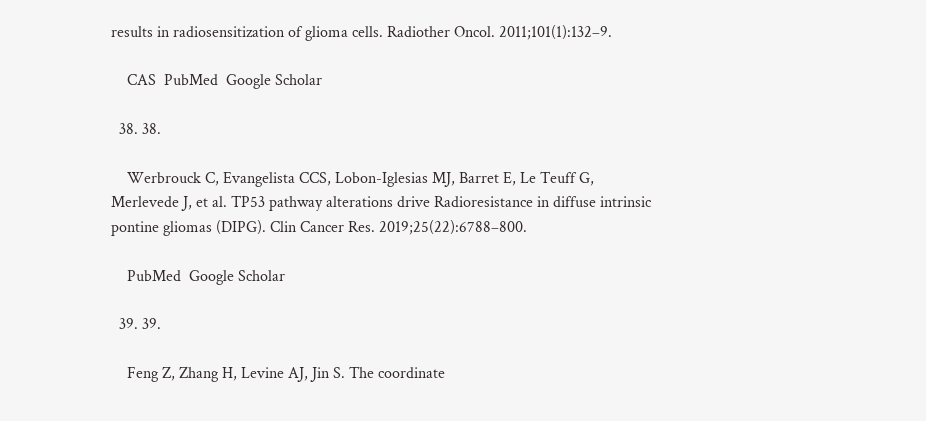results in radiosensitization of glioma cells. Radiother Oncol. 2011;101(1):132–9.

    CAS  PubMed  Google Scholar

  38. 38.

    Werbrouck C, Evangelista CCS, Lobon-Iglesias MJ, Barret E, Le Teuff G, Merlevede J, et al. TP53 pathway alterations drive Radioresistance in diffuse intrinsic pontine gliomas (DIPG). Clin Cancer Res. 2019;25(22):6788–800.

    PubMed  Google Scholar

  39. 39.

    Feng Z, Zhang H, Levine AJ, Jin S. The coordinate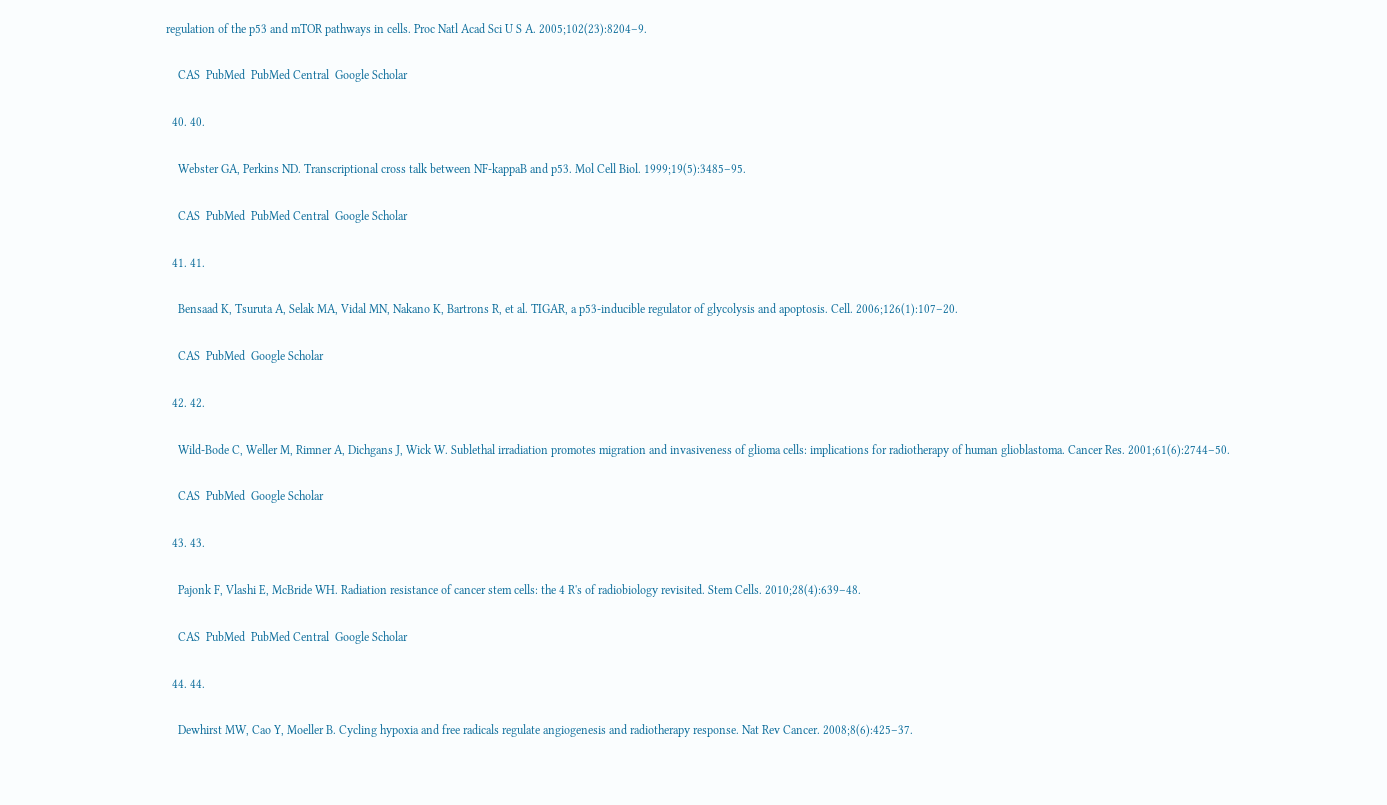regulation of the p53 and mTOR pathways in cells. Proc Natl Acad Sci U S A. 2005;102(23):8204–9.

    CAS  PubMed  PubMed Central  Google Scholar

  40. 40.

    Webster GA, Perkins ND. Transcriptional cross talk between NF-kappaB and p53. Mol Cell Biol. 1999;19(5):3485–95.

    CAS  PubMed  PubMed Central  Google Scholar

  41. 41.

    Bensaad K, Tsuruta A, Selak MA, Vidal MN, Nakano K, Bartrons R, et al. TIGAR, a p53-inducible regulator of glycolysis and apoptosis. Cell. 2006;126(1):107–20.

    CAS  PubMed  Google Scholar

  42. 42.

    Wild-Bode C, Weller M, Rimner A, Dichgans J, Wick W. Sublethal irradiation promotes migration and invasiveness of glioma cells: implications for radiotherapy of human glioblastoma. Cancer Res. 2001;61(6):2744–50.

    CAS  PubMed  Google Scholar

  43. 43.

    Pajonk F, Vlashi E, McBride WH. Radiation resistance of cancer stem cells: the 4 R's of radiobiology revisited. Stem Cells. 2010;28(4):639–48.

    CAS  PubMed  PubMed Central  Google Scholar

  44. 44.

    Dewhirst MW, Cao Y, Moeller B. Cycling hypoxia and free radicals regulate angiogenesis and radiotherapy response. Nat Rev Cancer. 2008;8(6):425–37.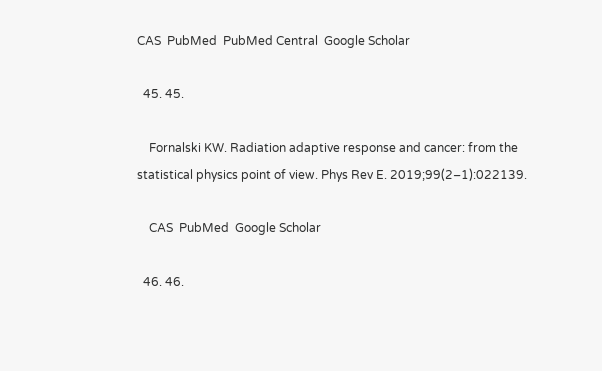CAS  PubMed  PubMed Central  Google Scholar

  45. 45.

    Fornalski KW. Radiation adaptive response and cancer: from the statistical physics point of view. Phys Rev E. 2019;99(2–1):022139.

    CAS  PubMed  Google Scholar

  46. 46.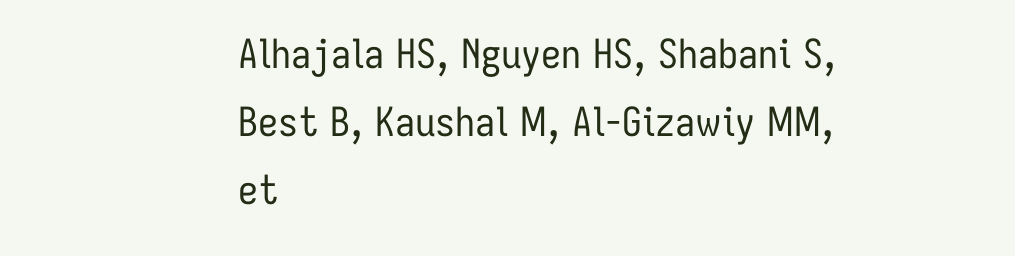Alhajala HS, Nguyen HS, Shabani S, Best B, Kaushal M, Al-Gizawiy MM, et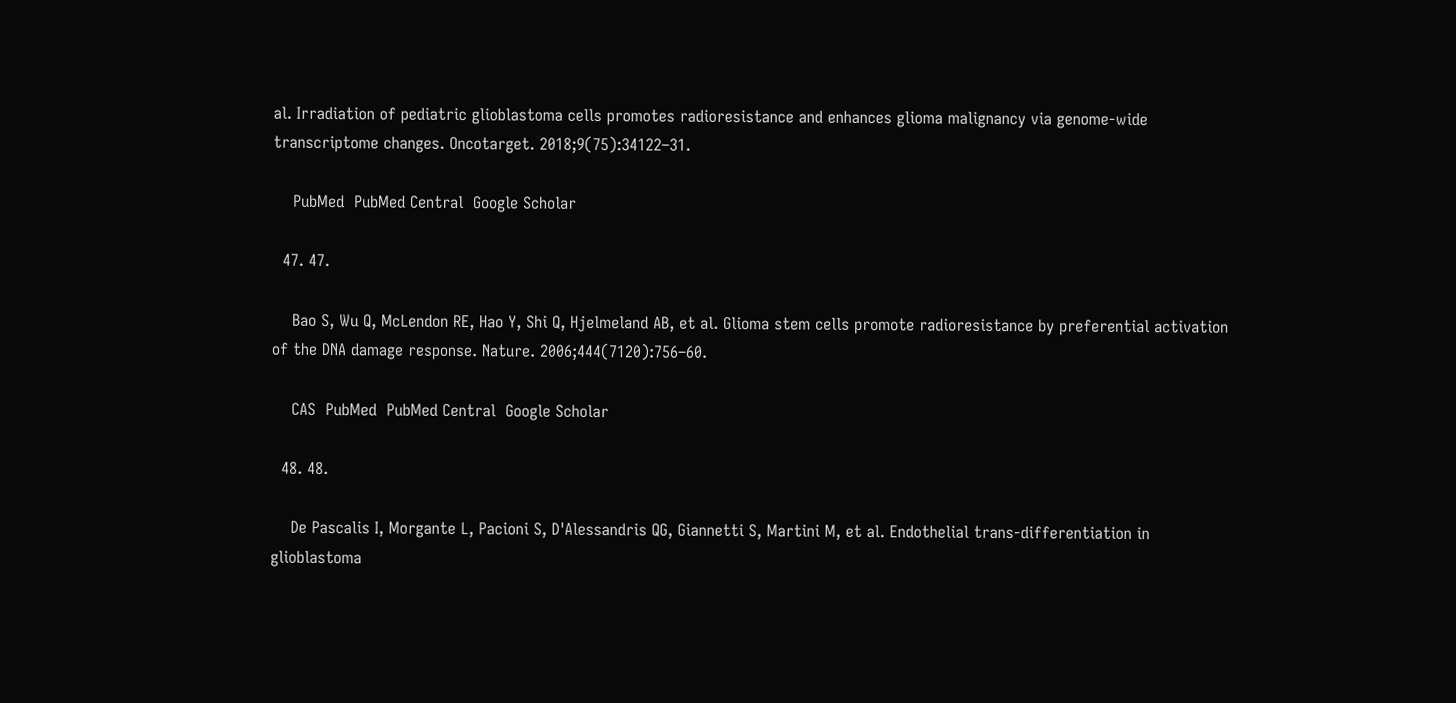al. Irradiation of pediatric glioblastoma cells promotes radioresistance and enhances glioma malignancy via genome-wide transcriptome changes. Oncotarget. 2018;9(75):34122–31.

    PubMed  PubMed Central  Google Scholar

  47. 47.

    Bao S, Wu Q, McLendon RE, Hao Y, Shi Q, Hjelmeland AB, et al. Glioma stem cells promote radioresistance by preferential activation of the DNA damage response. Nature. 2006;444(7120):756–60.

    CAS  PubMed  PubMed Central  Google Scholar

  48. 48.

    De Pascalis I, Morgante L, Pacioni S, D'Alessandris QG, Giannetti S, Martini M, et al. Endothelial trans-differentiation in glioblastoma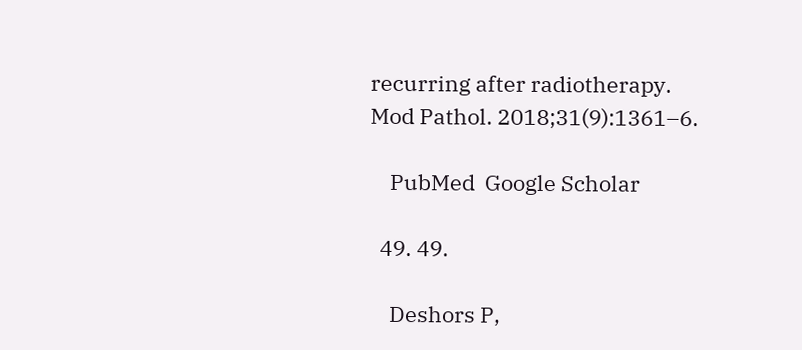recurring after radiotherapy. Mod Pathol. 2018;31(9):1361–6.

    PubMed  Google Scholar

  49. 49.

    Deshors P,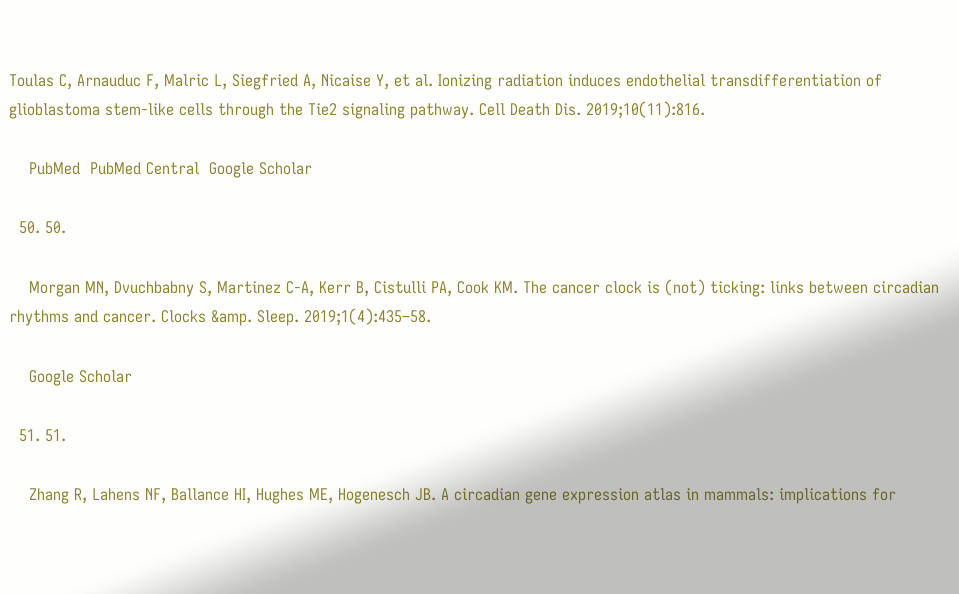Toulas C, Arnauduc F, Malric L, Siegfried A, Nicaise Y, et al. Ionizing radiation induces endothelial transdifferentiation of glioblastoma stem-like cells through the Tie2 signaling pathway. Cell Death Dis. 2019;10(11):816.

    PubMed  PubMed Central  Google Scholar

  50. 50.

    Morgan MN, Dvuchbabny S, Martinez C-A, Kerr B, Cistulli PA, Cook KM. The cancer clock is (not) ticking: links between circadian rhythms and cancer. Clocks &amp. Sleep. 2019;1(4):435–58.

    Google Scholar

  51. 51.

    Zhang R, Lahens NF, Ballance HI, Hughes ME, Hogenesch JB. A circadian gene expression atlas in mammals: implications for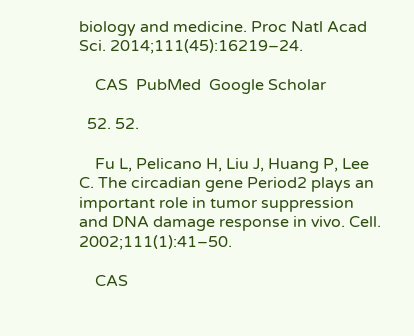biology and medicine. Proc Natl Acad Sci. 2014;111(45):16219–24.

    CAS  PubMed  Google Scholar

  52. 52.

    Fu L, Pelicano H, Liu J, Huang P, Lee C. The circadian gene Period2 plays an important role in tumor suppression and DNA damage response in vivo. Cell. 2002;111(1):41–50.

    CAS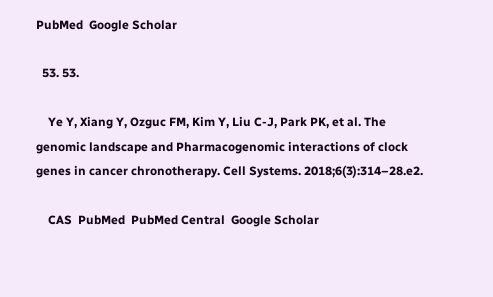PubMed  Google Scholar

  53. 53.

    Ye Y, Xiang Y, Ozguc FM, Kim Y, Liu C-J, Park PK, et al. The genomic landscape and Pharmacogenomic interactions of clock genes in cancer chronotherapy. Cell Systems. 2018;6(3):314–28.e2.

    CAS  PubMed  PubMed Central  Google Scholar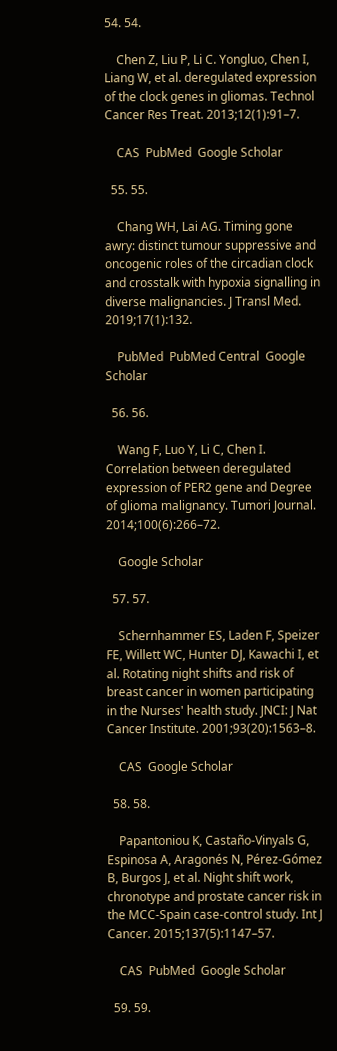54. 54.

    Chen Z, Liu P, Li C. Yongluo, Chen I, Liang W, et al. deregulated expression of the clock genes in gliomas. Technol Cancer Res Treat. 2013;12(1):91–7.

    CAS  PubMed  Google Scholar

  55. 55.

    Chang WH, Lai AG. Timing gone awry: distinct tumour suppressive and oncogenic roles of the circadian clock and crosstalk with hypoxia signalling in diverse malignancies. J Transl Med. 2019;17(1):132.

    PubMed  PubMed Central  Google Scholar

  56. 56.

    Wang F, Luo Y, Li C, Chen I. Correlation between deregulated expression of PER2 gene and Degree of glioma malignancy. Tumori Journal. 2014;100(6):266–72.

    Google Scholar

  57. 57.

    Schernhammer ES, Laden F, Speizer FE, Willett WC, Hunter DJ, Kawachi I, et al. Rotating night shifts and risk of breast cancer in women participating in the Nurses' health study. JNCI: J Nat Cancer Institute. 2001;93(20):1563–8.

    CAS  Google Scholar

  58. 58.

    Papantoniou K, Castaño-Vinyals G, Espinosa A, Aragonés N, Pérez-Gómez B, Burgos J, et al. Night shift work, chronotype and prostate cancer risk in the MCC-Spain case-control study. Int J Cancer. 2015;137(5):1147–57.

    CAS  PubMed  Google Scholar

  59. 59.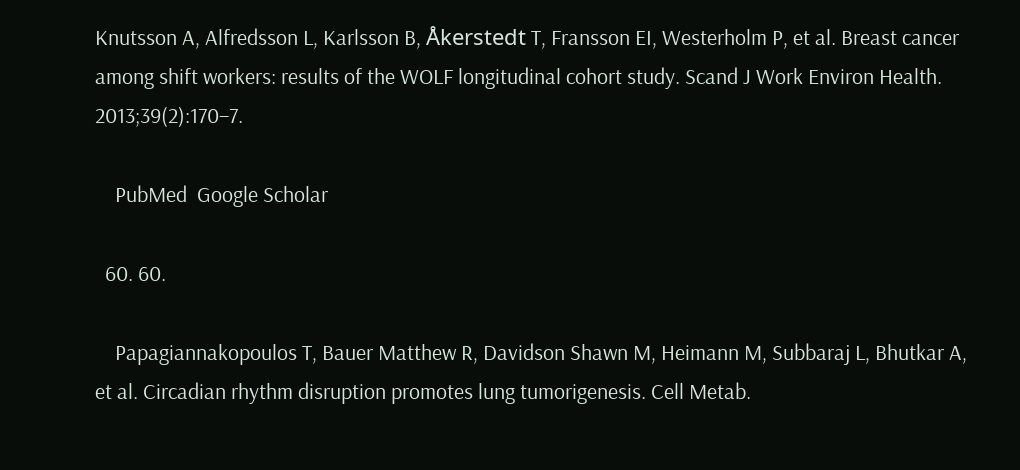Knutsson A, Alfredsson L, Karlsson B, Åkerstedt T, Fransson EI, Westerholm P, et al. Breast cancer among shift workers: results of the WOLF longitudinal cohort study. Scand J Work Environ Health. 2013;39(2):170–7.

    PubMed  Google Scholar

  60. 60.

    Papagiannakopoulos T, Bauer Matthew R, Davidson Shawn M, Heimann M, Subbaraj L, Bhutkar A, et al. Circadian rhythm disruption promotes lung tumorigenesis. Cell Metab.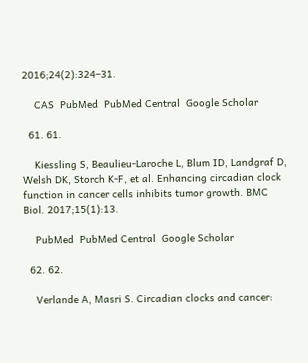2016;24(2):324–31.

    CAS  PubMed  PubMed Central  Google Scholar

  61. 61.

    Kiessling S, Beaulieu-Laroche L, Blum ID, Landgraf D, Welsh DK, Storch K-F, et al. Enhancing circadian clock function in cancer cells inhibits tumor growth. BMC Biol. 2017;15(1):13.

    PubMed  PubMed Central  Google Scholar

  62. 62.

    Verlande A, Masri S. Circadian clocks and cancer: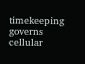timekeeping governs cellular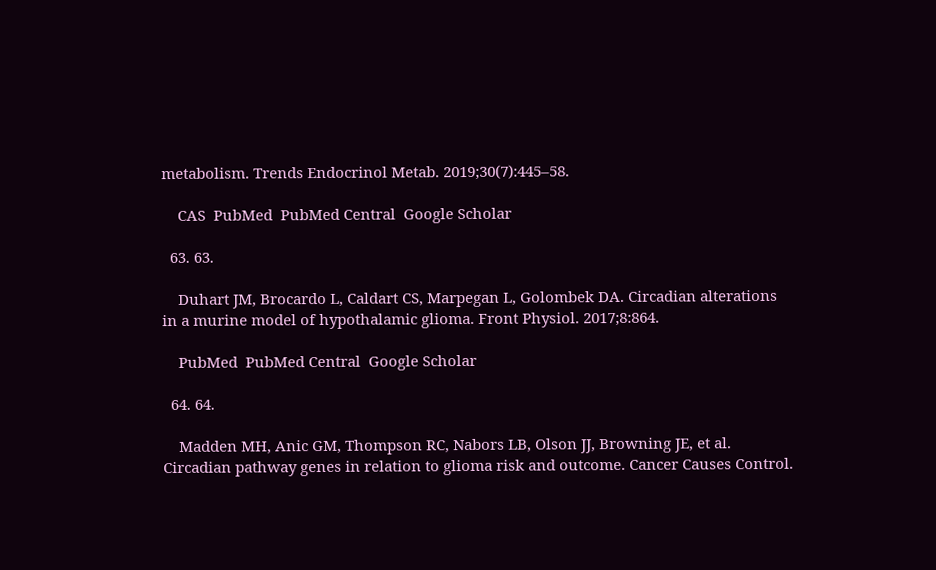metabolism. Trends Endocrinol Metab. 2019;30(7):445–58.

    CAS  PubMed  PubMed Central  Google Scholar

  63. 63.

    Duhart JM, Brocardo L, Caldart CS, Marpegan L, Golombek DA. Circadian alterations in a murine model of hypothalamic glioma. Front Physiol. 2017;8:864.

    PubMed  PubMed Central  Google Scholar

  64. 64.

    Madden MH, Anic GM, Thompson RC, Nabors LB, Olson JJ, Browning JE, et al. Circadian pathway genes in relation to glioma risk and outcome. Cancer Causes Control.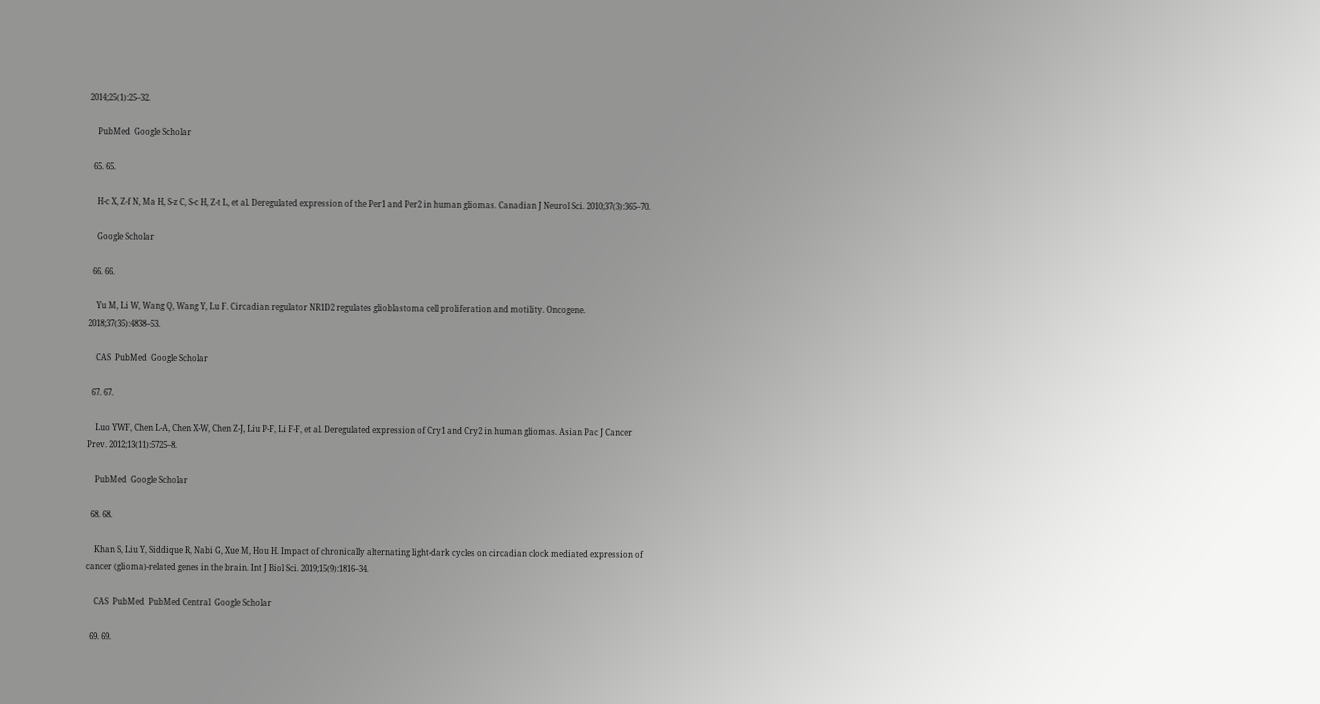2014;25(1):25–32.

    PubMed  Google Scholar

  65. 65.

    H-c X, Z-f N, Ma H, S-z C, S-c H, Z-t L, et al. Deregulated expression of the Per1 and Per2 in human gliomas. Canadian J Neurol Sci. 2010;37(3):365–70.

    Google Scholar

  66. 66.

    Yu M, Li W, Wang Q, Wang Y, Lu F. Circadian regulator NR1D2 regulates glioblastoma cell proliferation and motility. Oncogene. 2018;37(35):4838–53.

    CAS  PubMed  Google Scholar

  67. 67.

    Luo YWF, Chen L-A, Chen X-W, Chen Z-J, Liu P-F, Li F-F, et al. Deregulated expression of Cry1 and Cry2 in human gliomas. Asian Pac J Cancer Prev. 2012;13(11):5725–8.

    PubMed  Google Scholar

  68. 68.

    Khan S, Liu Y, Siddique R, Nabi G, Xue M, Hou H. Impact of chronically alternating light-dark cycles on circadian clock mediated expression of cancer (glioma)-related genes in the brain. Int J Biol Sci. 2019;15(9):1816–34.

    CAS  PubMed  PubMed Central  Google Scholar

  69. 69.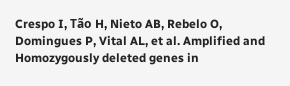Crespo I, Tão H, Nieto AB, Rebelo O, Domingues P, Vital AL, et al. Amplified and Homozygously deleted genes in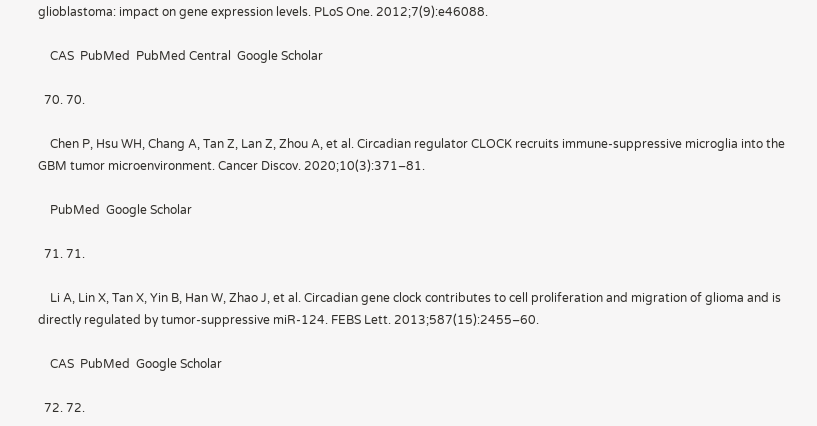glioblastoma: impact on gene expression levels. PLoS One. 2012;7(9):e46088.

    CAS  PubMed  PubMed Central  Google Scholar

  70. 70.

    Chen P, Hsu WH, Chang A, Tan Z, Lan Z, Zhou A, et al. Circadian regulator CLOCK recruits immune-suppressive microglia into the GBM tumor microenvironment. Cancer Discov. 2020;10(3):371–81.

    PubMed  Google Scholar

  71. 71.

    Li A, Lin X, Tan X, Yin B, Han W, Zhao J, et al. Circadian gene clock contributes to cell proliferation and migration of glioma and is directly regulated by tumor-suppressive miR-124. FEBS Lett. 2013;587(15):2455–60.

    CAS  PubMed  Google Scholar

  72. 72.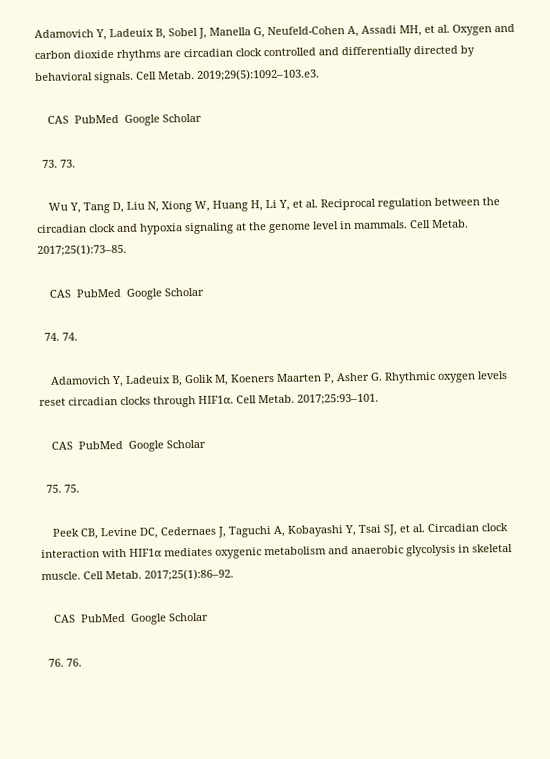Adamovich Y, Ladeuix B, Sobel J, Manella G, Neufeld-Cohen A, Assadi MH, et al. Oxygen and carbon dioxide rhythms are circadian clock controlled and differentially directed by behavioral signals. Cell Metab. 2019;29(5):1092–103.e3.

    CAS  PubMed  Google Scholar

  73. 73.

    Wu Y, Tang D, Liu N, Xiong W, Huang H, Li Y, et al. Reciprocal regulation between the circadian clock and hypoxia signaling at the genome level in mammals. Cell Metab. 2017;25(1):73–85.

    CAS  PubMed  Google Scholar

  74. 74.

    Adamovich Y, Ladeuix B, Golik M, Koeners Maarten P, Asher G. Rhythmic oxygen levels reset circadian clocks through HIF1α. Cell Metab. 2017;25:93–101.

    CAS  PubMed  Google Scholar

  75. 75.

    Peek CB, Levine DC, Cedernaes J, Taguchi A, Kobayashi Y, Tsai SJ, et al. Circadian clock interaction with HIF1α mediates oxygenic metabolism and anaerobic glycolysis in skeletal muscle. Cell Metab. 2017;25(1):86–92.

    CAS  PubMed  Google Scholar

  76. 76.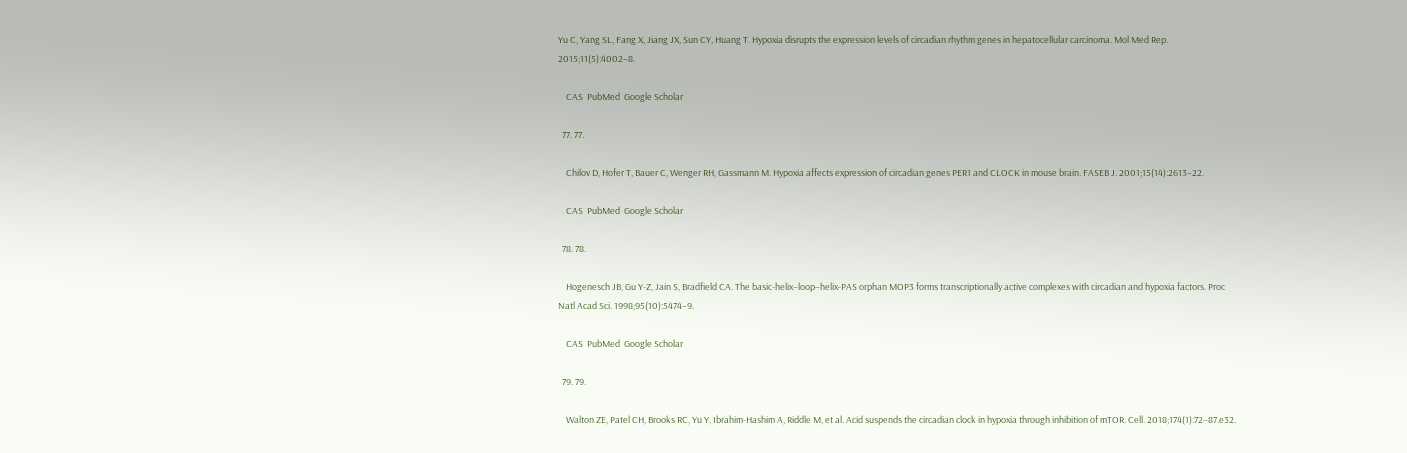Yu C, Yang SL, Fang X, Jiang JX, Sun CY, Huang T. Hypoxia disrupts the expression levels of circadian rhythm genes in hepatocellular carcinoma. Mol Med Rep. 2015;11(5):4002–8.

    CAS  PubMed  Google Scholar

  77. 77.

    Chilov D, Hofer T, Bauer C, Wenger RH, Gassmann M. Hypoxia affects expression of circadian genes PER1 and CLOCK in mouse brain. FASEB J. 2001;15(14):2613–22.

    CAS  PubMed  Google Scholar

  78. 78.

    Hogenesch JB, Gu Y-Z, Jain S, Bradfield CA. The basic-helix–loop–helix-PAS orphan MOP3 forms transcriptionally active complexes with circadian and hypoxia factors. Proc Natl Acad Sci. 1998;95(10):5474–9.

    CAS  PubMed  Google Scholar

  79. 79.

    Walton ZE, Patel CH, Brooks RC, Yu Y, Ibrahim-Hashim A, Riddle M, et al. Acid suspends the circadian clock in hypoxia through inhibition of mTOR. Cell. 2018;174(1):72–87.e32.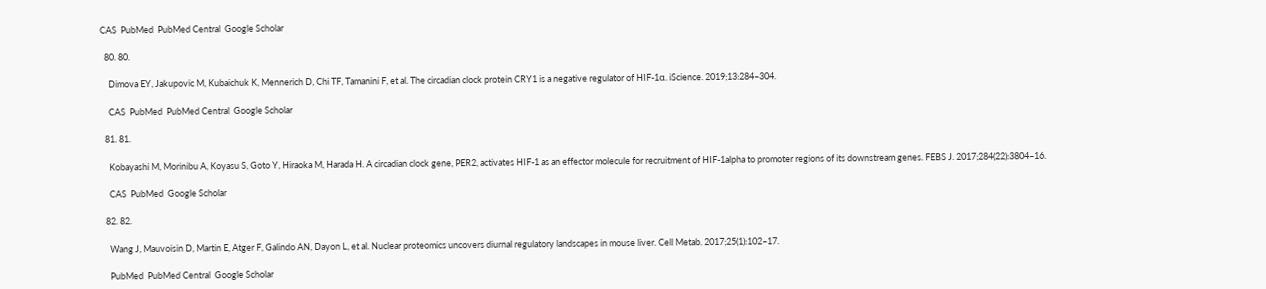CAS  PubMed  PubMed Central  Google Scholar

  80. 80.

    Dimova EY, Jakupovic M, Kubaichuk K, Mennerich D, Chi TF, Tamanini F, et al. The circadian clock protein CRY1 is a negative regulator of HIF-1α. iScience. 2019;13:284–304.

    CAS  PubMed  PubMed Central  Google Scholar

  81. 81.

    Kobayashi M, Morinibu A, Koyasu S, Goto Y, Hiraoka M, Harada H. A circadian clock gene, PER2, activates HIF-1 as an effector molecule for recruitment of HIF-1alpha to promoter regions of its downstream genes. FEBS J. 2017;284(22):3804–16.

    CAS  PubMed  Google Scholar

  82. 82.

    Wang J, Mauvoisin D, Martin E, Atger F, Galindo AN, Dayon L, et al. Nuclear proteomics uncovers diurnal regulatory landscapes in mouse liver. Cell Metab. 2017;25(1):102–17.

    PubMed  PubMed Central  Google Scholar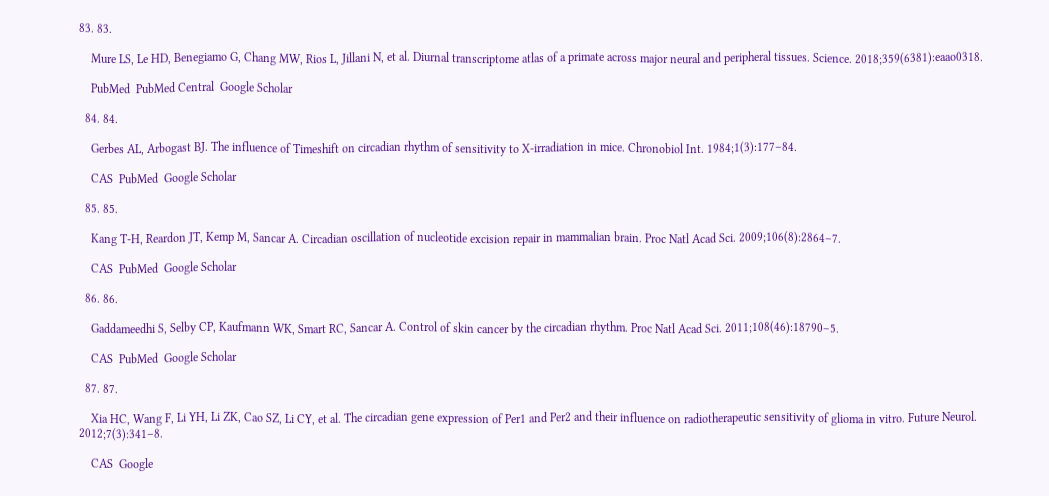83. 83.

    Mure LS, Le HD, Benegiamo G, Chang MW, Rios L, Jillani N, et al. Diurnal transcriptome atlas of a primate across major neural and peripheral tissues. Science. 2018;359(6381):eaao0318.

    PubMed  PubMed Central  Google Scholar

  84. 84.

    Gerbes AL, Arbogast BJ. The influence of Timeshift on circadian rhythm of sensitivity to X-irradiation in mice. Chronobiol Int. 1984;1(3):177–84.

    CAS  PubMed  Google Scholar

  85. 85.

    Kang T-H, Reardon JT, Kemp M, Sancar A. Circadian oscillation of nucleotide excision repair in mammalian brain. Proc Natl Acad Sci. 2009;106(8):2864–7.

    CAS  PubMed  Google Scholar

  86. 86.

    Gaddameedhi S, Selby CP, Kaufmann WK, Smart RC, Sancar A. Control of skin cancer by the circadian rhythm. Proc Natl Acad Sci. 2011;108(46):18790–5.

    CAS  PubMed  Google Scholar

  87. 87.

    Xia HC, Wang F, Li YH, Li ZK, Cao SZ, Li CY, et al. The circadian gene expression of Per1 and Per2 and their influence on radiotherapeutic sensitivity of glioma in vitro. Future Neurol. 2012;7(3):341–8.

    CAS  Google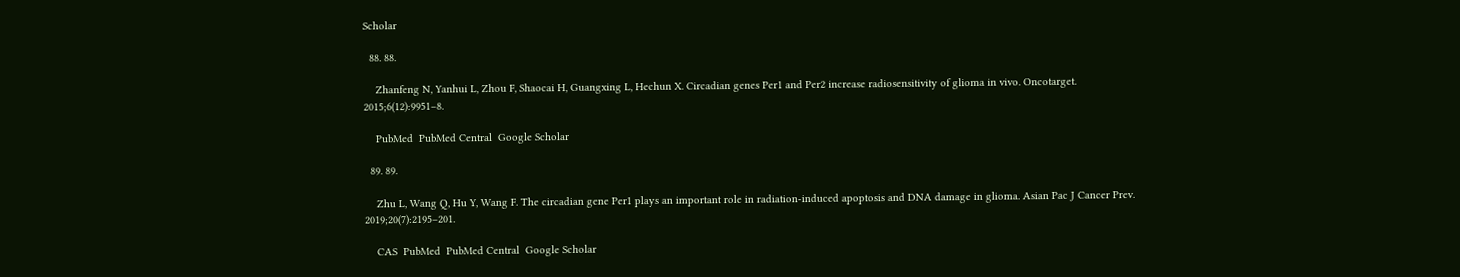Scholar

  88. 88.

    Zhanfeng N, Yanhui L, Zhou F, Shaocai H, Guangxing L, Hechun X. Circadian genes Per1 and Per2 increase radiosensitivity of glioma in vivo. Oncotarget. 2015;6(12):9951–8.

    PubMed  PubMed Central  Google Scholar

  89. 89.

    Zhu L, Wang Q, Hu Y, Wang F. The circadian gene Per1 plays an important role in radiation-induced apoptosis and DNA damage in glioma. Asian Pac J Cancer Prev. 2019;20(7):2195–201.

    CAS  PubMed  PubMed Central  Google Scholar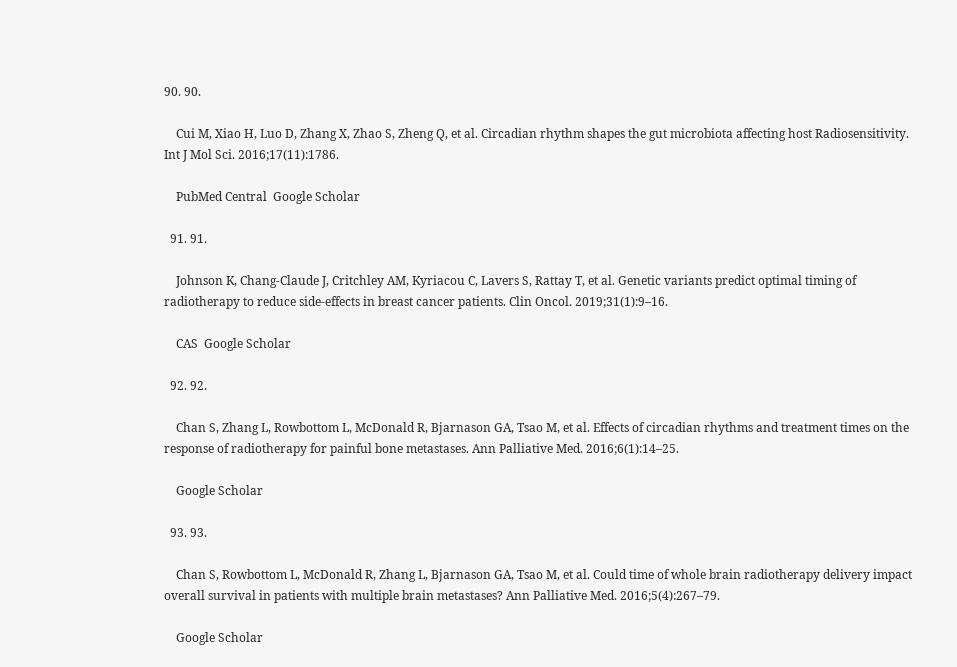90. 90.

    Cui M, Xiao H, Luo D, Zhang X, Zhao S, Zheng Q, et al. Circadian rhythm shapes the gut microbiota affecting host Radiosensitivity. Int J Mol Sci. 2016;17(11):1786.

    PubMed Central  Google Scholar

  91. 91.

    Johnson K, Chang-Claude J, Critchley AM, Kyriacou C, Lavers S, Rattay T, et al. Genetic variants predict optimal timing of radiotherapy to reduce side-effects in breast cancer patients. Clin Oncol. 2019;31(1):9–16.

    CAS  Google Scholar

  92. 92.

    Chan S, Zhang L, Rowbottom L, McDonald R, Bjarnason GA, Tsao M, et al. Effects of circadian rhythms and treatment times on the response of radiotherapy for painful bone metastases. Ann Palliative Med. 2016;6(1):14–25.

    Google Scholar

  93. 93.

    Chan S, Rowbottom L, McDonald R, Zhang L, Bjarnason GA, Tsao M, et al. Could time of whole brain radiotherapy delivery impact overall survival in patients with multiple brain metastases? Ann Palliative Med. 2016;5(4):267–79.

    Google Scholar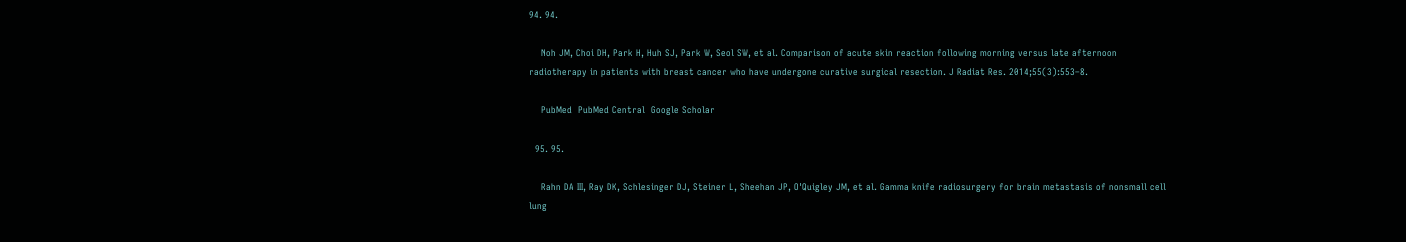94. 94.

    Noh JM, Choi DH, Park H, Huh SJ, Park W, Seol SW, et al. Comparison of acute skin reaction following morning versus late afternoon radiotherapy in patients with breast cancer who have undergone curative surgical resection. J Radiat Res. 2014;55(3):553–8.

    PubMed  PubMed Central  Google Scholar

  95. 95.

    Rahn DA III, Ray DK, Schlesinger DJ, Steiner L, Sheehan JP, O'Quigley JM, et al. Gamma knife radiosurgery for brain metastasis of nonsmall cell lung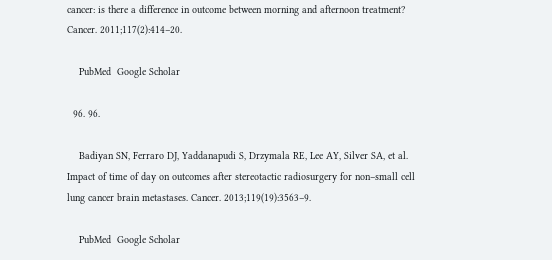cancer: is there a difference in outcome between morning and afternoon treatment? Cancer. 2011;117(2):414–20.

    PubMed  Google Scholar

  96. 96.

    Badiyan SN, Ferraro DJ, Yaddanapudi S, Drzymala RE, Lee AY, Silver SA, et al. Impact of time of day on outcomes after stereotactic radiosurgery for non–small cell lung cancer brain metastases. Cancer. 2013;119(19):3563–9.

    PubMed  Google Scholar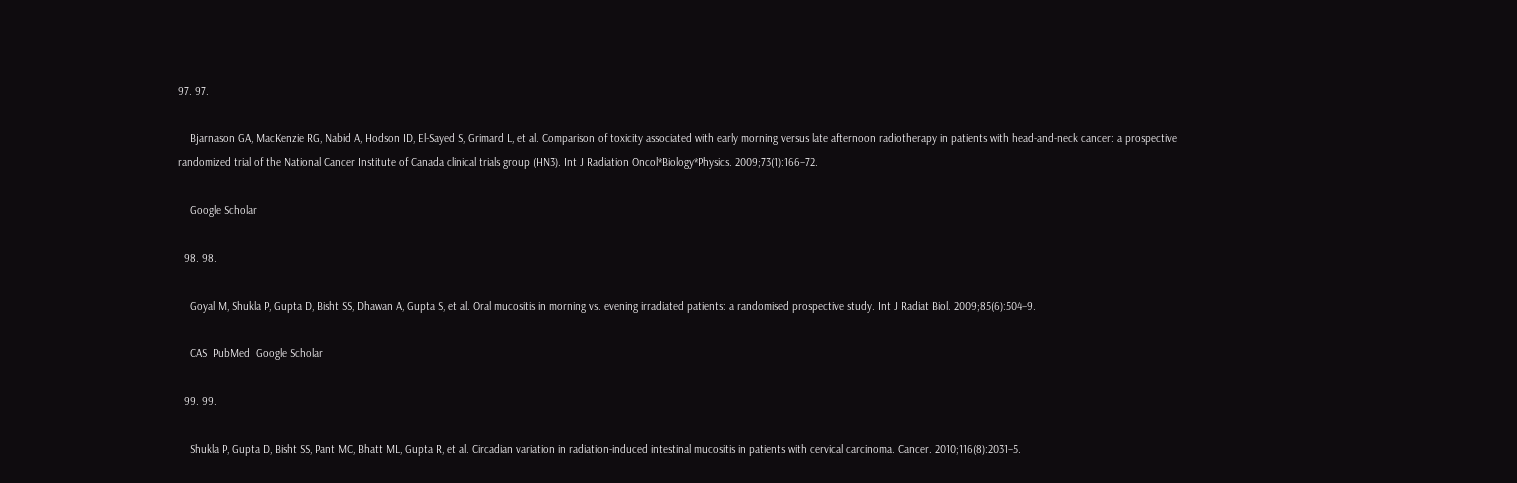97. 97.

    Bjarnason GA, MacKenzie RG, Nabid A, Hodson ID, El-Sayed S, Grimard L, et al. Comparison of toxicity associated with early morning versus late afternoon radiotherapy in patients with head-and-neck cancer: a prospective randomized trial of the National Cancer Institute of Canada clinical trials group (HN3). Int J Radiation Oncol*Biology*Physics. 2009;73(1):166–72.

    Google Scholar

  98. 98.

    Goyal M, Shukla P, Gupta D, Bisht SS, Dhawan A, Gupta S, et al. Oral mucositis in morning vs. evening irradiated patients: a randomised prospective study. Int J Radiat Biol. 2009;85(6):504–9.

    CAS  PubMed  Google Scholar

  99. 99.

    Shukla P, Gupta D, Bisht SS, Pant MC, Bhatt ML, Gupta R, et al. Circadian variation in radiation-induced intestinal mucositis in patients with cervical carcinoma. Cancer. 2010;116(8):2031–5.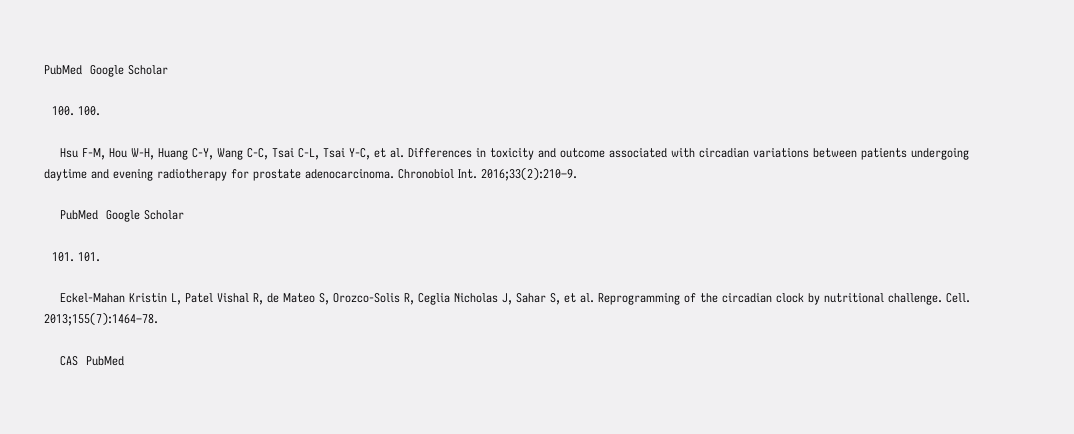PubMed  Google Scholar

  100. 100.

    Hsu F-M, Hou W-H, Huang C-Y, Wang C-C, Tsai C-L, Tsai Y-C, et al. Differences in toxicity and outcome associated with circadian variations between patients undergoing daytime and evening radiotherapy for prostate adenocarcinoma. Chronobiol Int. 2016;33(2):210–9.

    PubMed  Google Scholar

  101. 101.

    Eckel-Mahan Kristin L, Patel Vishal R, de Mateo S, Orozco-Solis R, Ceglia Nicholas J, Sahar S, et al. Reprogramming of the circadian clock by nutritional challenge. Cell. 2013;155(7):1464–78.

    CAS  PubMed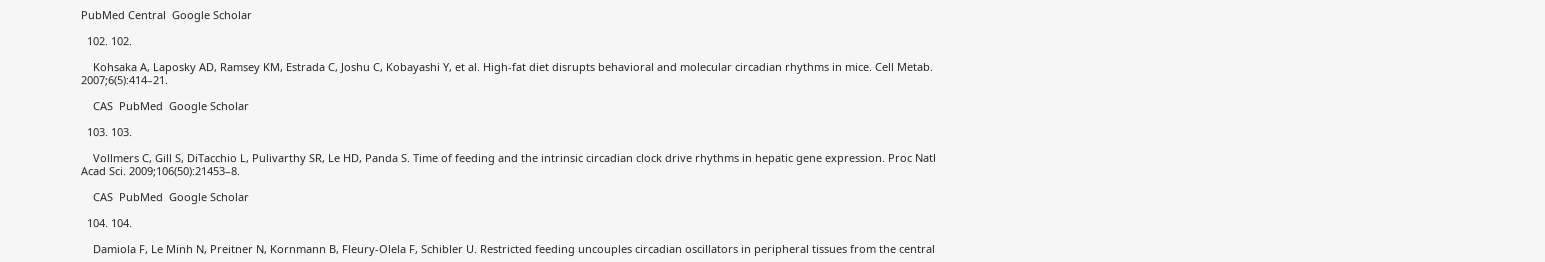PubMed Central  Google Scholar

  102. 102.

    Kohsaka A, Laposky AD, Ramsey KM, Estrada C, Joshu C, Kobayashi Y, et al. High-fat diet disrupts behavioral and molecular circadian rhythms in mice. Cell Metab. 2007;6(5):414–21.

    CAS  PubMed  Google Scholar

  103. 103.

    Vollmers C, Gill S, DiTacchio L, Pulivarthy SR, Le HD, Panda S. Time of feeding and the intrinsic circadian clock drive rhythms in hepatic gene expression. Proc Natl Acad Sci. 2009;106(50):21453–8.

    CAS  PubMed  Google Scholar

  104. 104.

    Damiola F, Le Minh N, Preitner N, Kornmann B, Fleury-Olela F, Schibler U. Restricted feeding uncouples circadian oscillators in peripheral tissues from the central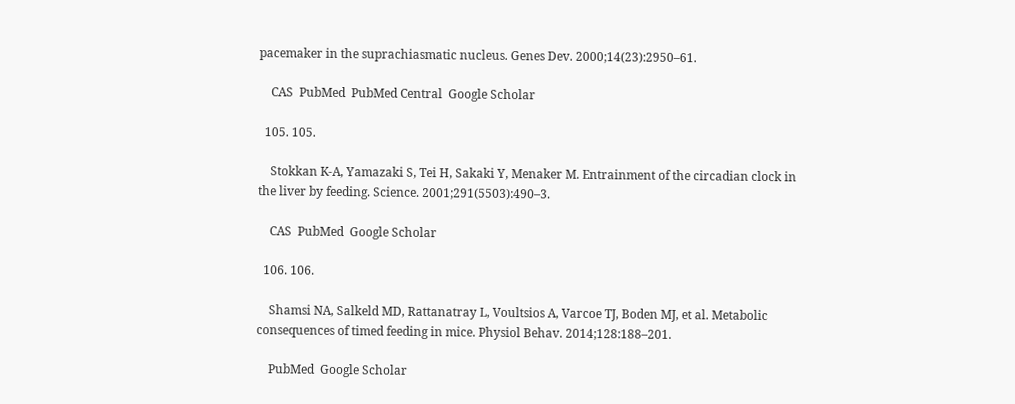pacemaker in the suprachiasmatic nucleus. Genes Dev. 2000;14(23):2950–61.

    CAS  PubMed  PubMed Central  Google Scholar

  105. 105.

    Stokkan K-A, Yamazaki S, Tei H, Sakaki Y, Menaker M. Entrainment of the circadian clock in the liver by feeding. Science. 2001;291(5503):490–3.

    CAS  PubMed  Google Scholar

  106. 106.

    Shamsi NA, Salkeld MD, Rattanatray L, Voultsios A, Varcoe TJ, Boden MJ, et al. Metabolic consequences of timed feeding in mice. Physiol Behav. 2014;128:188–201.

    PubMed  Google Scholar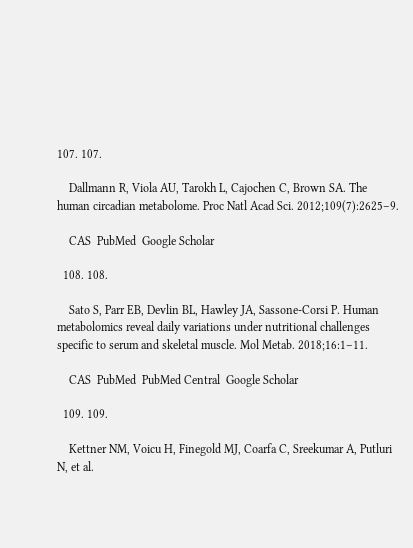107. 107.

    Dallmann R, Viola AU, Tarokh L, Cajochen C, Brown SA. The human circadian metabolome. Proc Natl Acad Sci. 2012;109(7):2625–9.

    CAS  PubMed  Google Scholar

  108. 108.

    Sato S, Parr EB, Devlin BL, Hawley JA, Sassone-Corsi P. Human metabolomics reveal daily variations under nutritional challenges specific to serum and skeletal muscle. Mol Metab. 2018;16:1–11.

    CAS  PubMed  PubMed Central  Google Scholar

  109. 109.

    Kettner NM, Voicu H, Finegold MJ, Coarfa C, Sreekumar A, Putluri N, et al.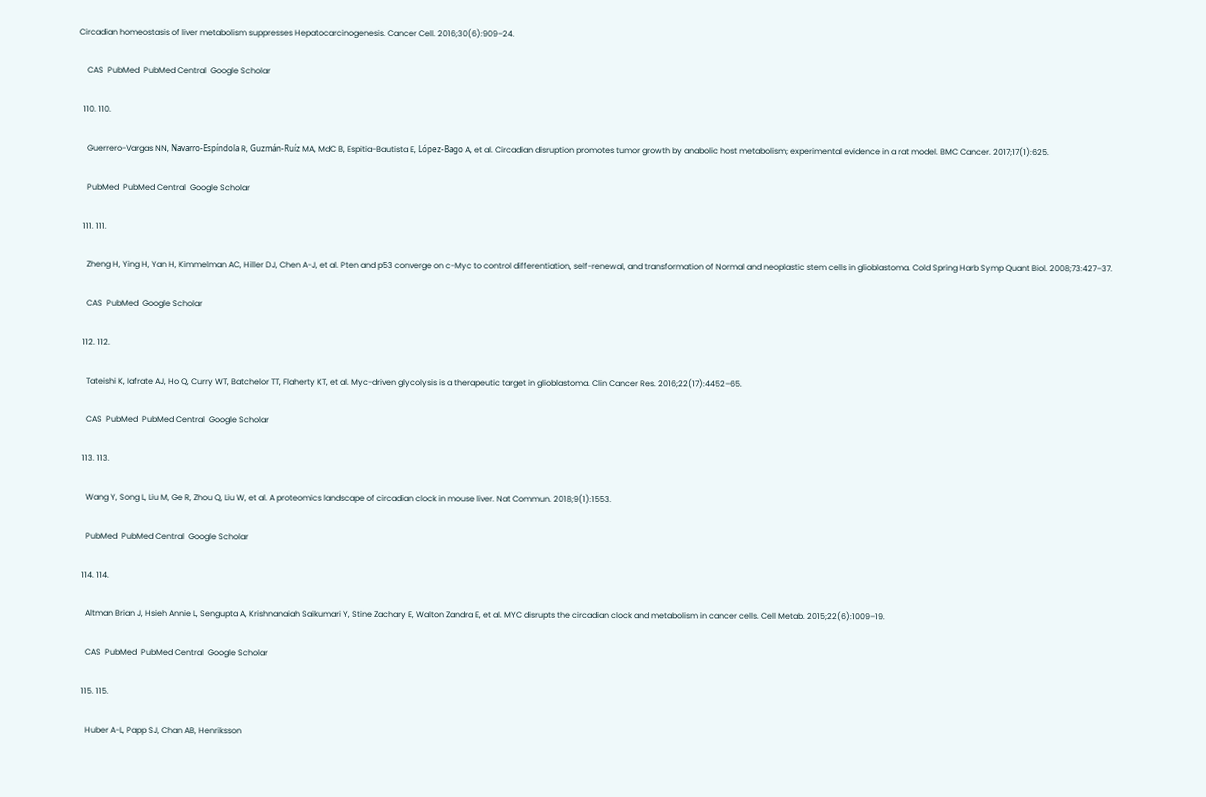Circadian homeostasis of liver metabolism suppresses Hepatocarcinogenesis. Cancer Cell. 2016;30(6):909–24.

    CAS  PubMed  PubMed Central  Google Scholar

  110. 110.

    Guerrero-Vargas NN, Navarro-Espíndola R, Guzmán-Ruíz MA, MdC B, Espitia-Bautista E, López-Bago A, et al. Circadian disruption promotes tumor growth by anabolic host metabolism; experimental evidence in a rat model. BMC Cancer. 2017;17(1):625.

    PubMed  PubMed Central  Google Scholar

  111. 111.

    Zheng H, Ying H, Yan H, Kimmelman AC, Hiller DJ, Chen A-J, et al. Pten and p53 converge on c-Myc to control differentiation, self-renewal, and transformation of Normal and neoplastic stem cells in glioblastoma. Cold Spring Harb Symp Quant Biol. 2008;73:427–37.

    CAS  PubMed  Google Scholar

  112. 112.

    Tateishi K, Iafrate AJ, Ho Q, Curry WT, Batchelor TT, Flaherty KT, et al. Myc-driven glycolysis is a therapeutic target in glioblastoma. Clin Cancer Res. 2016;22(17):4452–65.

    CAS  PubMed  PubMed Central  Google Scholar

  113. 113.

    Wang Y, Song L, Liu M, Ge R, Zhou Q, Liu W, et al. A proteomics landscape of circadian clock in mouse liver. Nat Commun. 2018;9(1):1553.

    PubMed  PubMed Central  Google Scholar

  114. 114.

    Altman Brian J, Hsieh Annie L, Sengupta A, Krishnanaiah Saikumari Y, Stine Zachary E, Walton Zandra E, et al. MYC disrupts the circadian clock and metabolism in cancer cells. Cell Metab. 2015;22(6):1009–19.

    CAS  PubMed  PubMed Central  Google Scholar

  115. 115.

    Huber A-L, Papp SJ, Chan AB, Henriksson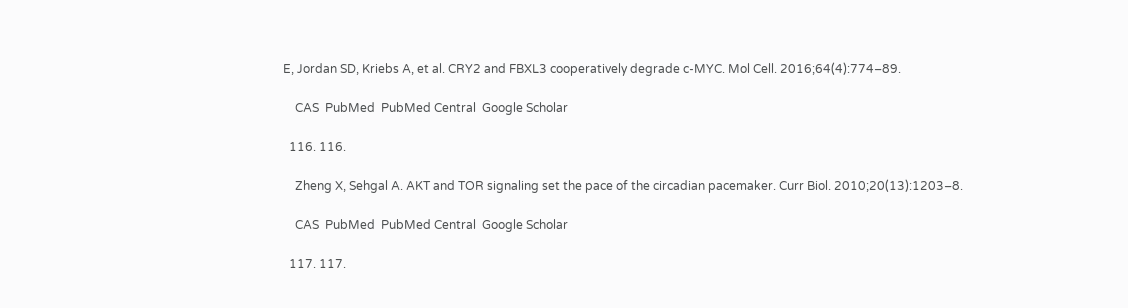E, Jordan SD, Kriebs A, et al. CRY2 and FBXL3 cooperatively degrade c-MYC. Mol Cell. 2016;64(4):774–89.

    CAS  PubMed  PubMed Central  Google Scholar

  116. 116.

    Zheng X, Sehgal A. AKT and TOR signaling set the pace of the circadian pacemaker. Curr Biol. 2010;20(13):1203–8.

    CAS  PubMed  PubMed Central  Google Scholar

  117. 117.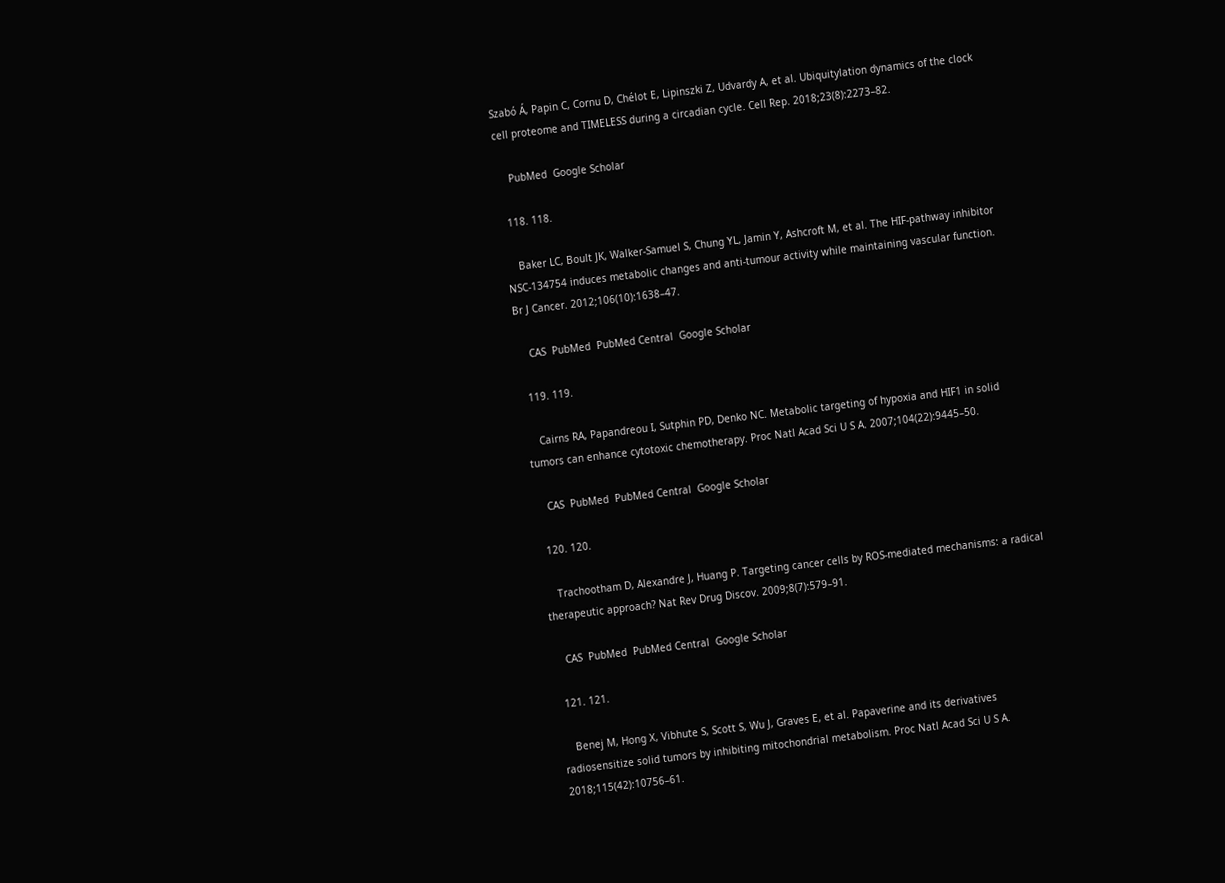Szabó Á, Papin C, Cornu D, Chélot E, Lipinszki Z, Udvardy A, et al. Ubiquitylation dynamics of the clock cell proteome and TIMELESS during a circadian cycle. Cell Rep. 2018;23(8):2273–82.

    PubMed  Google Scholar

  118. 118.

    Baker LC, Boult JK, Walker-Samuel S, Chung YL, Jamin Y, Ashcroft M, et al. The HIF-pathway inhibitor NSC-134754 induces metabolic changes and anti-tumour activity while maintaining vascular function. Br J Cancer. 2012;106(10):1638–47.

    CAS  PubMed  PubMed Central  Google Scholar

  119. 119.

    Cairns RA, Papandreou I, Sutphin PD, Denko NC. Metabolic targeting of hypoxia and HIF1 in solid tumors can enhance cytotoxic chemotherapy. Proc Natl Acad Sci U S A. 2007;104(22):9445–50.

    CAS  PubMed  PubMed Central  Google Scholar

  120. 120.

    Trachootham D, Alexandre J, Huang P. Targeting cancer cells by ROS-mediated mechanisms: a radical therapeutic approach? Nat Rev Drug Discov. 2009;8(7):579–91.

    CAS  PubMed  PubMed Central  Google Scholar

  121. 121.

    Benej M, Hong X, Vibhute S, Scott S, Wu J, Graves E, et al. Papaverine and its derivatives radiosensitize solid tumors by inhibiting mitochondrial metabolism. Proc Natl Acad Sci U S A. 2018;115(42):10756–61.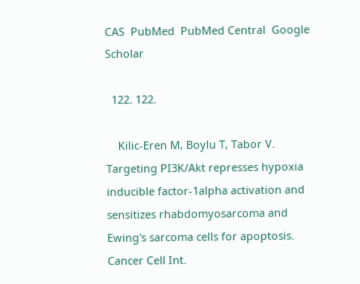CAS  PubMed  PubMed Central  Google Scholar

  122. 122.

    Kilic-Eren M, Boylu T, Tabor V. Targeting PI3K/Akt represses hypoxia inducible factor-1alpha activation and sensitizes rhabdomyosarcoma and Ewing's sarcoma cells for apoptosis. Cancer Cell Int.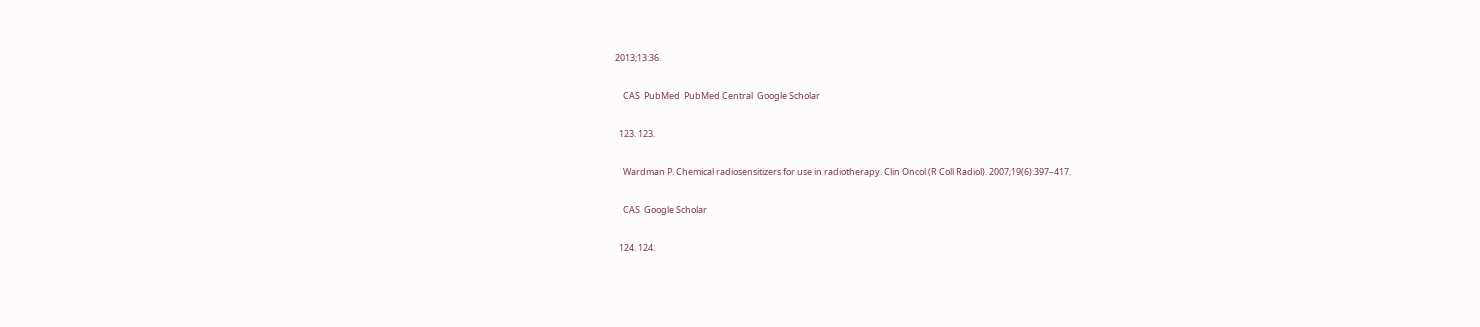2013;13:36.

    CAS  PubMed  PubMed Central  Google Scholar

  123. 123.

    Wardman P. Chemical radiosensitizers for use in radiotherapy. Clin Oncol (R Coll Radiol). 2007;19(6):397–417.

    CAS  Google Scholar

  124. 124.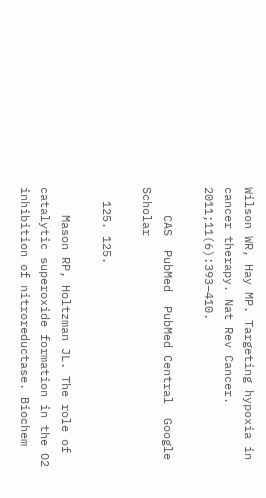Wilson WR, Hay MP. Targeting hypoxia in cancer therapy. Nat Rev Cancer. 2011;11(6):393–410.

    CAS  PubMed  PubMed Central  Google Scholar

  125. 125.

    Mason RP, Holtzman JL. The role of catalytic superoxide formation in the O2 inhibition of nitroreductase. Biochem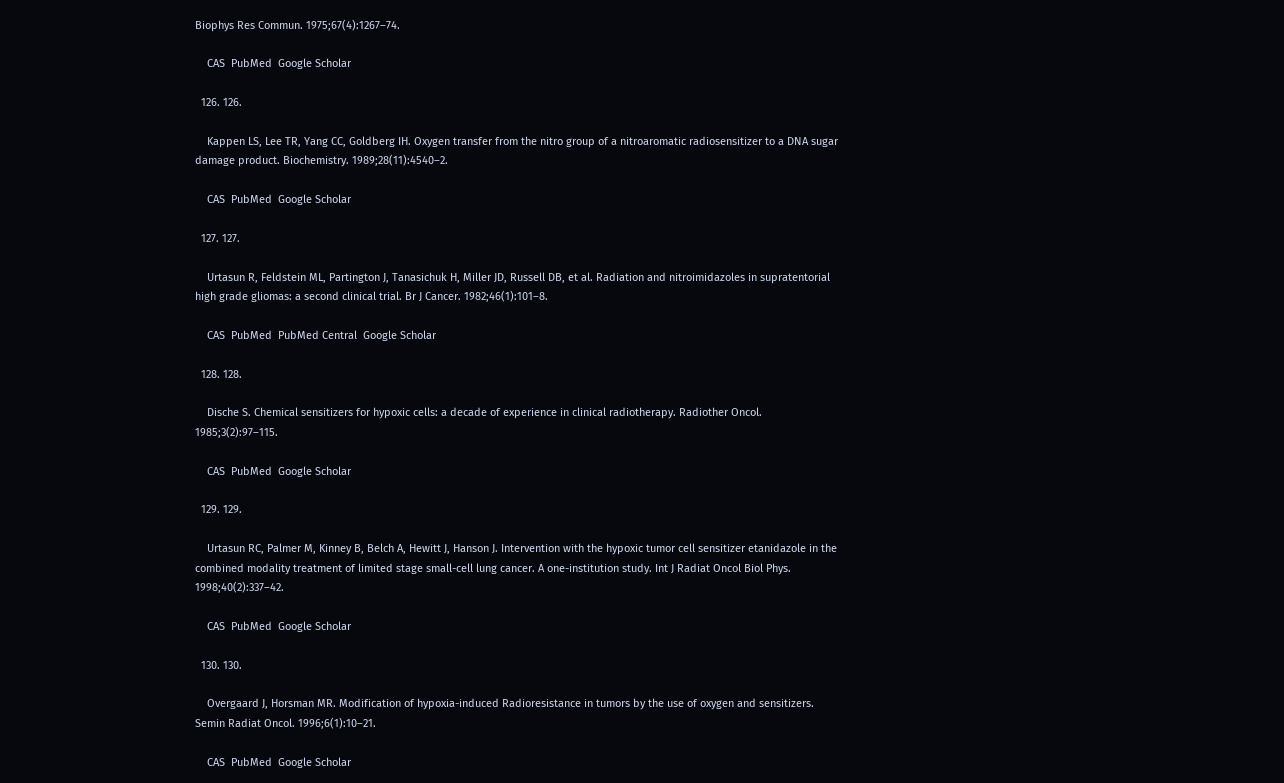Biophys Res Commun. 1975;67(4):1267–74.

    CAS  PubMed  Google Scholar

  126. 126.

    Kappen LS, Lee TR, Yang CC, Goldberg IH. Oxygen transfer from the nitro group of a nitroaromatic radiosensitizer to a DNA sugar damage product. Biochemistry. 1989;28(11):4540–2.

    CAS  PubMed  Google Scholar

  127. 127.

    Urtasun R, Feldstein ML, Partington J, Tanasichuk H, Miller JD, Russell DB, et al. Radiation and nitroimidazoles in supratentorial high grade gliomas: a second clinical trial. Br J Cancer. 1982;46(1):101–8.

    CAS  PubMed  PubMed Central  Google Scholar

  128. 128.

    Dische S. Chemical sensitizers for hypoxic cells: a decade of experience in clinical radiotherapy. Radiother Oncol. 1985;3(2):97–115.

    CAS  PubMed  Google Scholar

  129. 129.

    Urtasun RC, Palmer M, Kinney B, Belch A, Hewitt J, Hanson J. Intervention with the hypoxic tumor cell sensitizer etanidazole in the combined modality treatment of limited stage small-cell lung cancer. A one-institution study. Int J Radiat Oncol Biol Phys. 1998;40(2):337–42.

    CAS  PubMed  Google Scholar

  130. 130.

    Overgaard J, Horsman MR. Modification of hypoxia-induced Radioresistance in tumors by the use of oxygen and sensitizers. Semin Radiat Oncol. 1996;6(1):10–21.

    CAS  PubMed  Google Scholar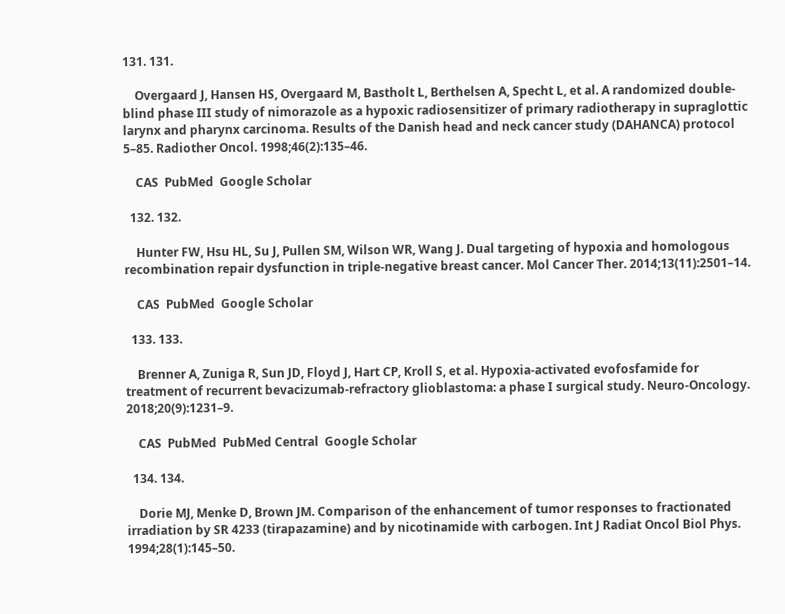131. 131.

    Overgaard J, Hansen HS, Overgaard M, Bastholt L, Berthelsen A, Specht L, et al. A randomized double-blind phase III study of nimorazole as a hypoxic radiosensitizer of primary radiotherapy in supraglottic larynx and pharynx carcinoma. Results of the Danish head and neck cancer study (DAHANCA) protocol 5–85. Radiother Oncol. 1998;46(2):135–46.

    CAS  PubMed  Google Scholar

  132. 132.

    Hunter FW, Hsu HL, Su J, Pullen SM, Wilson WR, Wang J. Dual targeting of hypoxia and homologous recombination repair dysfunction in triple-negative breast cancer. Mol Cancer Ther. 2014;13(11):2501–14.

    CAS  PubMed  Google Scholar

  133. 133.

    Brenner A, Zuniga R, Sun JD, Floyd J, Hart CP, Kroll S, et al. Hypoxia-activated evofosfamide for treatment of recurrent bevacizumab-refractory glioblastoma: a phase I surgical study. Neuro-Oncology. 2018;20(9):1231–9.

    CAS  PubMed  PubMed Central  Google Scholar

  134. 134.

    Dorie MJ, Menke D, Brown JM. Comparison of the enhancement of tumor responses to fractionated irradiation by SR 4233 (tirapazamine) and by nicotinamide with carbogen. Int J Radiat Oncol Biol Phys. 1994;28(1):145–50.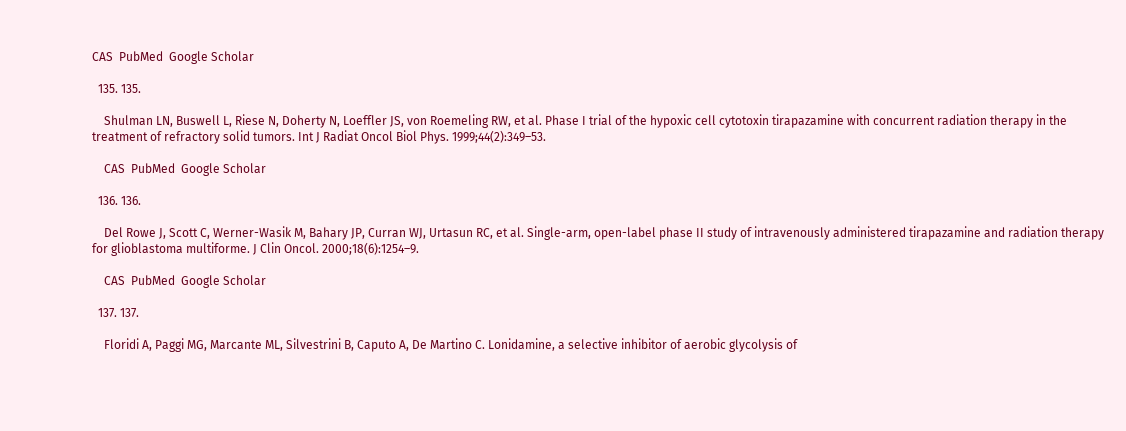CAS  PubMed  Google Scholar

  135. 135.

    Shulman LN, Buswell L, Riese N, Doherty N, Loeffler JS, von Roemeling RW, et al. Phase I trial of the hypoxic cell cytotoxin tirapazamine with concurrent radiation therapy in the treatment of refractory solid tumors. Int J Radiat Oncol Biol Phys. 1999;44(2):349–53.

    CAS  PubMed  Google Scholar

  136. 136.

    Del Rowe J, Scott C, Werner-Wasik M, Bahary JP, Curran WJ, Urtasun RC, et al. Single-arm, open-label phase II study of intravenously administered tirapazamine and radiation therapy for glioblastoma multiforme. J Clin Oncol. 2000;18(6):1254–9.

    CAS  PubMed  Google Scholar

  137. 137.

    Floridi A, Paggi MG, Marcante ML, Silvestrini B, Caputo A, De Martino C. Lonidamine, a selective inhibitor of aerobic glycolysis of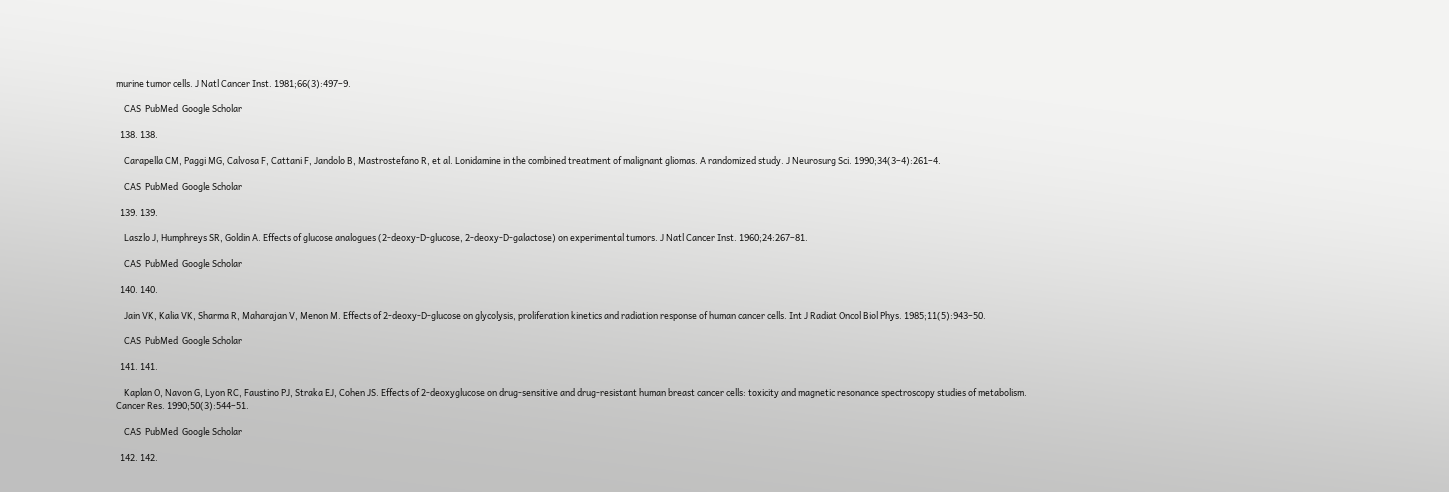murine tumor cells. J Natl Cancer Inst. 1981;66(3):497–9.

    CAS  PubMed  Google Scholar

  138. 138.

    Carapella CM, Paggi MG, Calvosa F, Cattani F, Jandolo B, Mastrostefano R, et al. Lonidamine in the combined treatment of malignant gliomas. A randomized study. J Neurosurg Sci. 1990;34(3–4):261–4.

    CAS  PubMed  Google Scholar

  139. 139.

    Laszlo J, Humphreys SR, Goldin A. Effects of glucose analogues (2-deoxy-D-glucose, 2-deoxy-D-galactose) on experimental tumors. J Natl Cancer Inst. 1960;24:267–81.

    CAS  PubMed  Google Scholar

  140. 140.

    Jain VK, Kalia VK, Sharma R, Maharajan V, Menon M. Effects of 2-deoxy-D-glucose on glycolysis, proliferation kinetics and radiation response of human cancer cells. Int J Radiat Oncol Biol Phys. 1985;11(5):943–50.

    CAS  PubMed  Google Scholar

  141. 141.

    Kaplan O, Navon G, Lyon RC, Faustino PJ, Straka EJ, Cohen JS. Effects of 2-deoxyglucose on drug-sensitive and drug-resistant human breast cancer cells: toxicity and magnetic resonance spectroscopy studies of metabolism. Cancer Res. 1990;50(3):544–51.

    CAS  PubMed  Google Scholar

  142. 142.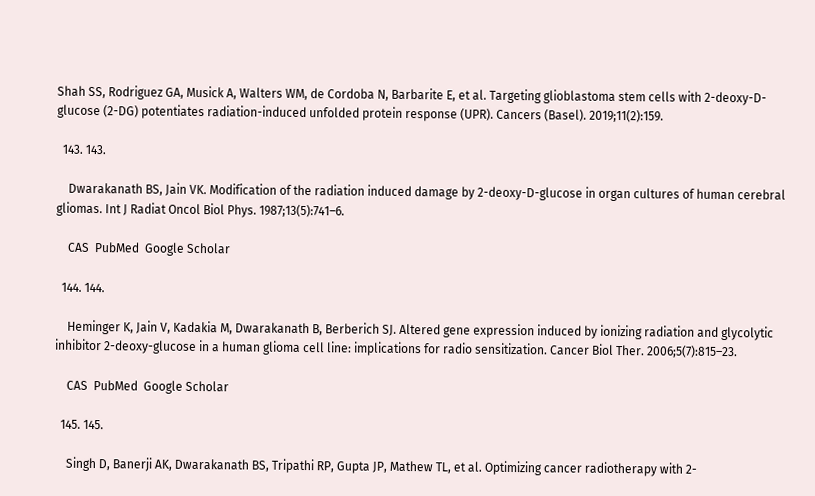Shah SS, Rodriguez GA, Musick A, Walters WM, de Cordoba N, Barbarite E, et al. Targeting glioblastoma stem cells with 2-deoxy-D-glucose (2-DG) potentiates radiation-induced unfolded protein response (UPR). Cancers (Basel). 2019;11(2):159.

  143. 143.

    Dwarakanath BS, Jain VK. Modification of the radiation induced damage by 2-deoxy-D-glucose in organ cultures of human cerebral gliomas. Int J Radiat Oncol Biol Phys. 1987;13(5):741–6.

    CAS  PubMed  Google Scholar

  144. 144.

    Heminger K, Jain V, Kadakia M, Dwarakanath B, Berberich SJ. Altered gene expression induced by ionizing radiation and glycolytic inhibitor 2-deoxy-glucose in a human glioma cell line: implications for radio sensitization. Cancer Biol Ther. 2006;5(7):815–23.

    CAS  PubMed  Google Scholar

  145. 145.

    Singh D, Banerji AK, Dwarakanath BS, Tripathi RP, Gupta JP, Mathew TL, et al. Optimizing cancer radiotherapy with 2-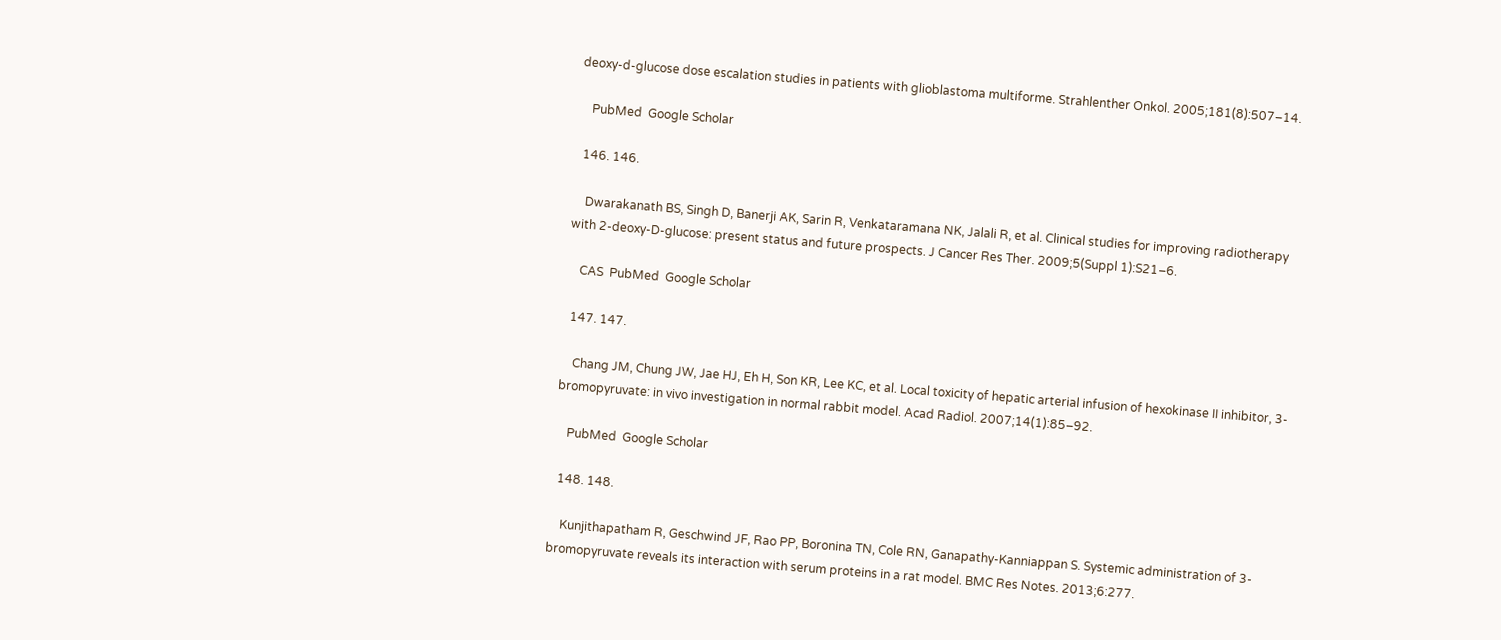deoxy-d-glucose dose escalation studies in patients with glioblastoma multiforme. Strahlenther Onkol. 2005;181(8):507–14.

    PubMed  Google Scholar

  146. 146.

    Dwarakanath BS, Singh D, Banerji AK, Sarin R, Venkataramana NK, Jalali R, et al. Clinical studies for improving radiotherapy with 2-deoxy-D-glucose: present status and future prospects. J Cancer Res Ther. 2009;5(Suppl 1):S21–6.

    CAS  PubMed  Google Scholar

  147. 147.

    Chang JM, Chung JW, Jae HJ, Eh H, Son KR, Lee KC, et al. Local toxicity of hepatic arterial infusion of hexokinase II inhibitor, 3-bromopyruvate: in vivo investigation in normal rabbit model. Acad Radiol. 2007;14(1):85–92.

    PubMed  Google Scholar

  148. 148.

    Kunjithapatham R, Geschwind JF, Rao PP, Boronina TN, Cole RN, Ganapathy-Kanniappan S. Systemic administration of 3-bromopyruvate reveals its interaction with serum proteins in a rat model. BMC Res Notes. 2013;6:277.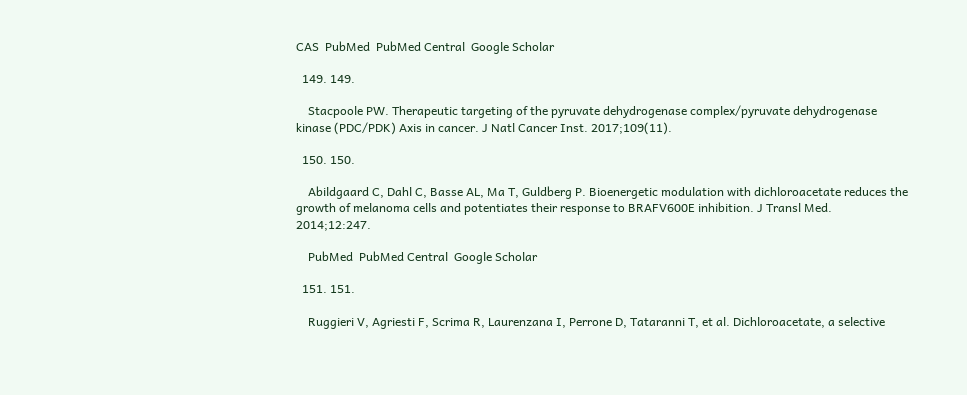CAS  PubMed  PubMed Central  Google Scholar

  149. 149.

    Stacpoole PW. Therapeutic targeting of the pyruvate dehydrogenase complex/pyruvate dehydrogenase kinase (PDC/PDK) Axis in cancer. J Natl Cancer Inst. 2017;109(11).

  150. 150.

    Abildgaard C, Dahl C, Basse AL, Ma T, Guldberg P. Bioenergetic modulation with dichloroacetate reduces the growth of melanoma cells and potentiates their response to BRAFV600E inhibition. J Transl Med. 2014;12:247.

    PubMed  PubMed Central  Google Scholar

  151. 151.

    Ruggieri V, Agriesti F, Scrima R, Laurenzana I, Perrone D, Tataranni T, et al. Dichloroacetate, a selective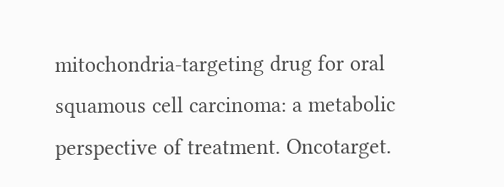mitochondria-targeting drug for oral squamous cell carcinoma: a metabolic perspective of treatment. Oncotarget.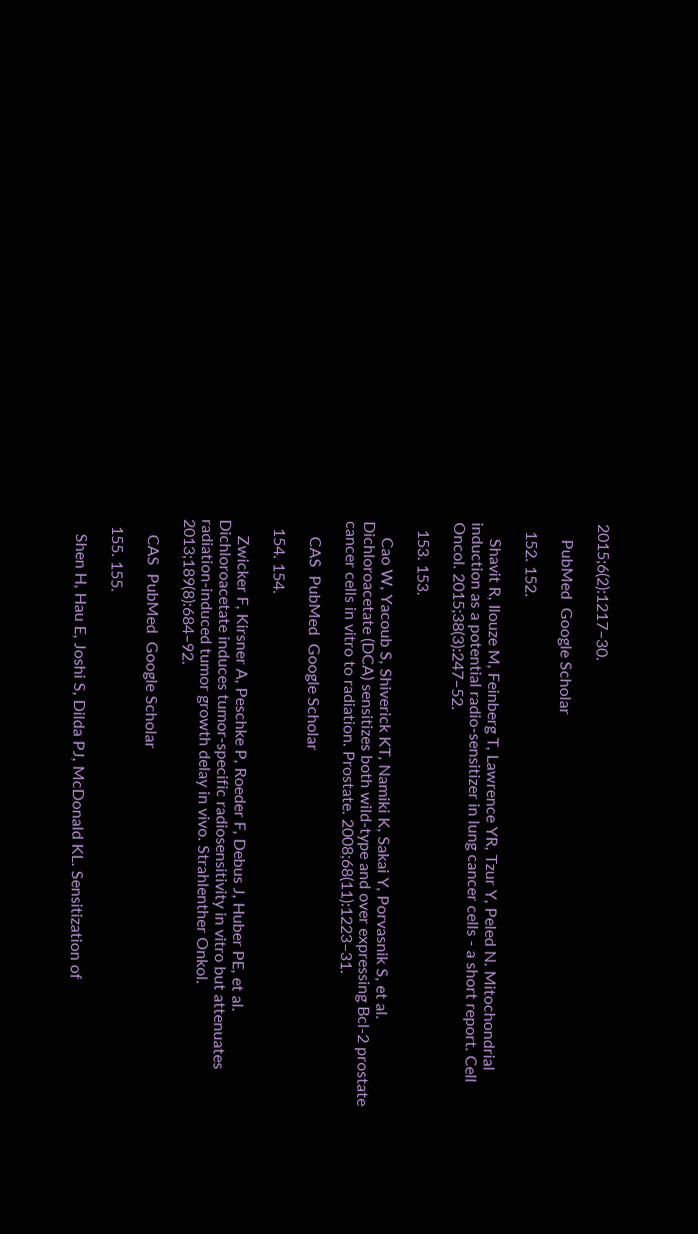2015;6(2):1217–30.

    PubMed  Google Scholar

  152. 152.

    Shavit R, Ilouze M, Feinberg T, Lawrence YR, Tzur Y, Peled N. Mitochondrial induction as a potential radio-sensitizer in lung cancer cells - a short report. Cell Oncol. 2015;38(3):247–52.

  153. 153.

    Cao W, Yacoub S, Shiverick KT, Namiki K, Sakai Y, Porvasnik S, et al. Dichloroacetate (DCA) sensitizes both wild-type and over expressing Bcl-2 prostate cancer cells in vitro to radiation. Prostate. 2008;68(11):1223–31.

    CAS  PubMed  Google Scholar

  154. 154.

    Zwicker F, Kirsner A, Peschke P, Roeder F, Debus J, Huber PE, et al. Dichloroacetate induces tumor-specific radiosensitivity in vitro but attenuates radiation-induced tumor growth delay in vivo. Strahlenther Onkol. 2013;189(8):684–92.

    CAS  PubMed  Google Scholar

  155. 155.

    Shen H, Hau E, Joshi S, Dilda PJ, McDonald KL. Sensitization of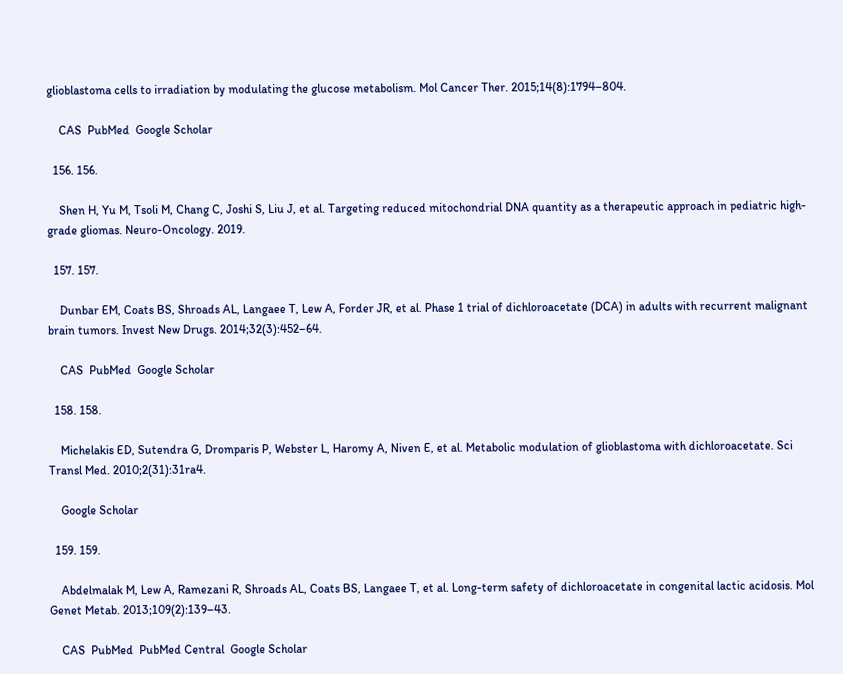glioblastoma cells to irradiation by modulating the glucose metabolism. Mol Cancer Ther. 2015;14(8):1794–804.

    CAS  PubMed  Google Scholar

  156. 156.

    Shen H, Yu M, Tsoli M, Chang C, Joshi S, Liu J, et al. Targeting reduced mitochondrial DNA quantity as a therapeutic approach in pediatric high-grade gliomas. Neuro-Oncology. 2019.

  157. 157.

    Dunbar EM, Coats BS, Shroads AL, Langaee T, Lew A, Forder JR, et al. Phase 1 trial of dichloroacetate (DCA) in adults with recurrent malignant brain tumors. Invest New Drugs. 2014;32(3):452–64.

    CAS  PubMed  Google Scholar

  158. 158.

    Michelakis ED, Sutendra G, Dromparis P, Webster L, Haromy A, Niven E, et al. Metabolic modulation of glioblastoma with dichloroacetate. Sci Transl Med. 2010;2(31):31ra4.

    Google Scholar

  159. 159.

    Abdelmalak M, Lew A, Ramezani R, Shroads AL, Coats BS, Langaee T, et al. Long-term safety of dichloroacetate in congenital lactic acidosis. Mol Genet Metab. 2013;109(2):139–43.

    CAS  PubMed  PubMed Central  Google Scholar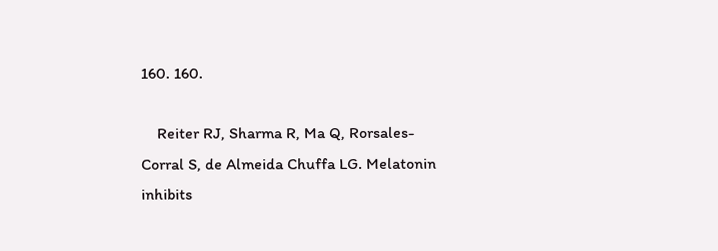160. 160.

    Reiter RJ, Sharma R, Ma Q, Rorsales-Corral S, de Almeida Chuffa LG. Melatonin inhibits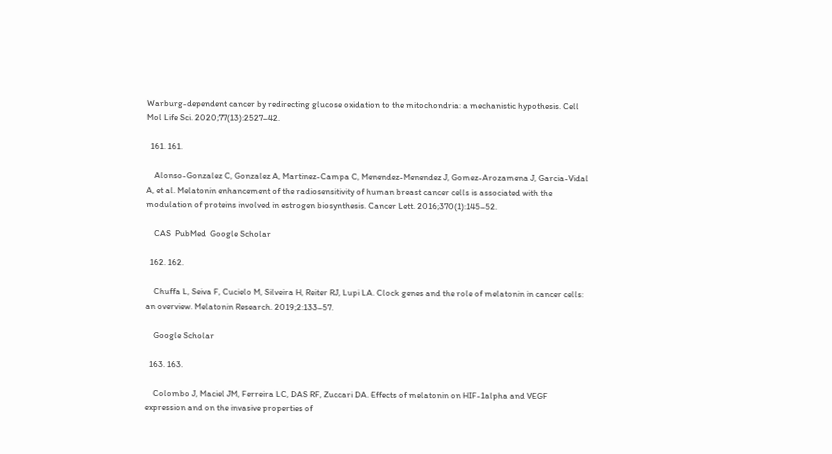Warburg-dependent cancer by redirecting glucose oxidation to the mitochondria: a mechanistic hypothesis. Cell Mol Life Sci. 2020;77(13):2527–42.

  161. 161.

    Alonso-Gonzalez C, Gonzalez A, Martinez-Campa C, Menendez-Menendez J, Gomez-Arozamena J, Garcia-Vidal A, et al. Melatonin enhancement of the radiosensitivity of human breast cancer cells is associated with the modulation of proteins involved in estrogen biosynthesis. Cancer Lett. 2016;370(1):145–52.

    CAS  PubMed  Google Scholar

  162. 162.

    Chuffa L, Seiva F, Cucielo M, Silveira H, Reiter RJ, Lupi LA. Clock genes and the role of melatonin in cancer cells: an overview. Melatonin Research. 2019;2:133–57.

    Google Scholar

  163. 163.

    Colombo J, Maciel JM, Ferreira LC, DAS RF, Zuccari DA. Effects of melatonin on HIF-1alpha and VEGF expression and on the invasive properties of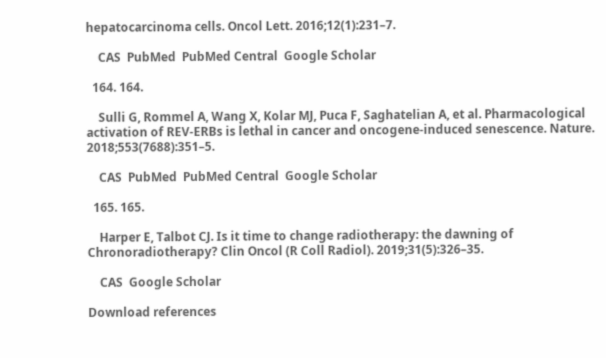hepatocarcinoma cells. Oncol Lett. 2016;12(1):231–7.

    CAS  PubMed  PubMed Central  Google Scholar

  164. 164.

    Sulli G, Rommel A, Wang X, Kolar MJ, Puca F, Saghatelian A, et al. Pharmacological activation of REV-ERBs is lethal in cancer and oncogene-induced senescence. Nature. 2018;553(7688):351–5.

    CAS  PubMed  PubMed Central  Google Scholar

  165. 165.

    Harper E, Talbot CJ. Is it time to change radiotherapy: the dawning of Chronoradiotherapy? Clin Oncol (R Coll Radiol). 2019;31(5):326–35.

    CAS  Google Scholar

Download references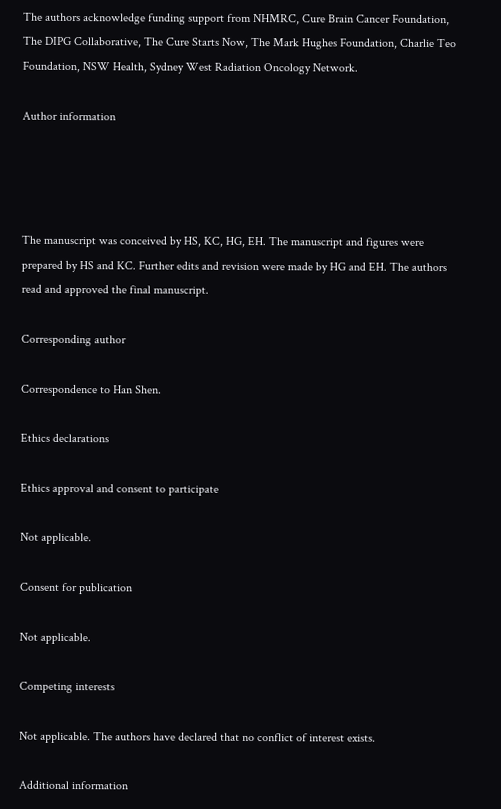The authors acknowledge funding support from NHMRC, Cure Brain Cancer Foundation, The DIPG Collaborative, The Cure Starts Now, The Mark Hughes Foundation, Charlie Teo Foundation, NSW Health, Sydney West Radiation Oncology Network.

Author information




The manuscript was conceived by HS, KC, HG, EH. The manuscript and figures were prepared by HS and KC. Further edits and revision were made by HG and EH. The authors read and approved the final manuscript.

Corresponding author

Correspondence to Han Shen.

Ethics declarations

Ethics approval and consent to participate

Not applicable.

Consent for publication

Not applicable.

Competing interests

Not applicable. The authors have declared that no conflict of interest exists.

Additional information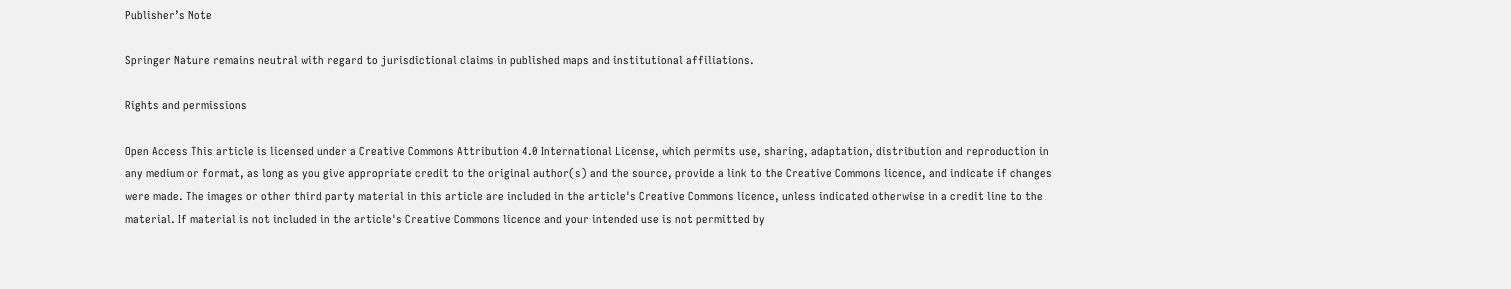Publisher’s Note

Springer Nature remains neutral with regard to jurisdictional claims in published maps and institutional affiliations.

Rights and permissions

Open Access This article is licensed under a Creative Commons Attribution 4.0 International License, which permits use, sharing, adaptation, distribution and reproduction in any medium or format, as long as you give appropriate credit to the original author(s) and the source, provide a link to the Creative Commons licence, and indicate if changes were made. The images or other third party material in this article are included in the article's Creative Commons licence, unless indicated otherwise in a credit line to the material. If material is not included in the article's Creative Commons licence and your intended use is not permitted by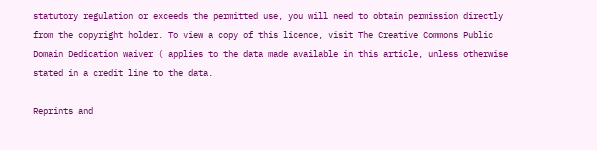statutory regulation or exceeds the permitted use, you will need to obtain permission directly from the copyright holder. To view a copy of this licence, visit The Creative Commons Public Domain Dedication waiver ( applies to the data made available in this article, unless otherwise stated in a credit line to the data.

Reprints and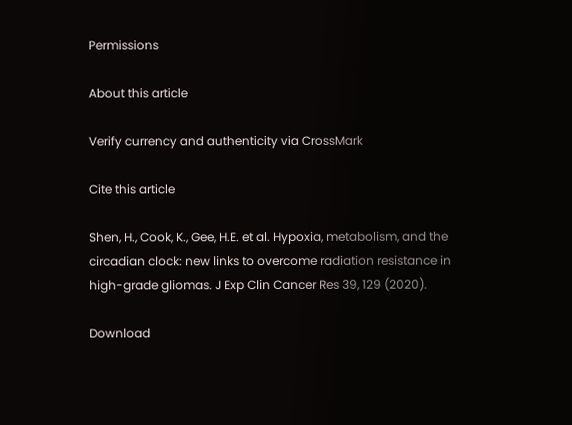Permissions

About this article

Verify currency and authenticity via CrossMark

Cite this article

Shen, H., Cook, K., Gee, H.E. et al. Hypoxia, metabolism, and the circadian clock: new links to overcome radiation resistance in high-grade gliomas. J Exp Clin Cancer Res 39, 129 (2020).

Download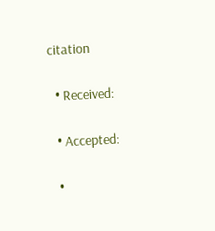citation

  • Received:

  • Accepted:

  •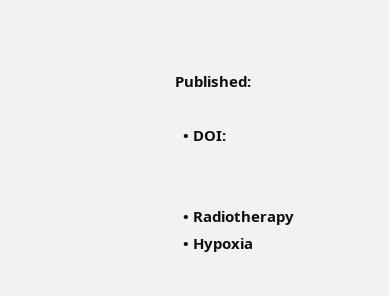Published:

  • DOI:


  • Radiotherapy
  • Hypoxia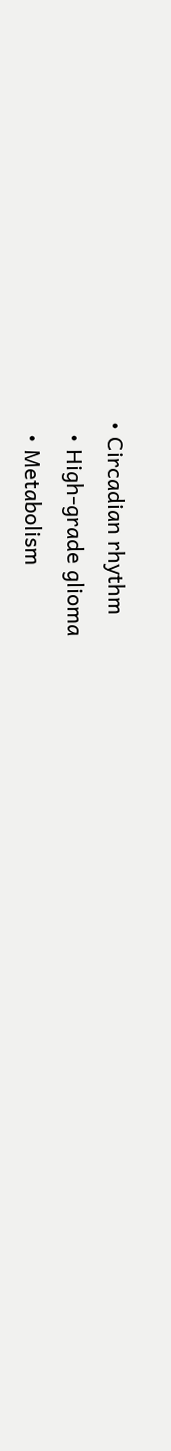• Circadian rhythm
  • High-grade glioma
  • Metabolism